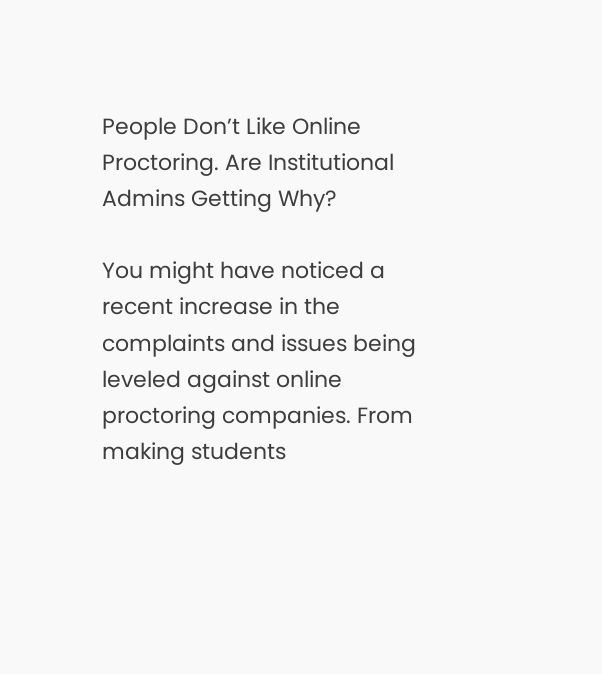People Don’t Like Online Proctoring. Are Institutional Admins Getting Why?

You might have noticed a recent increase in the complaints and issues being leveled against online proctoring companies. From making students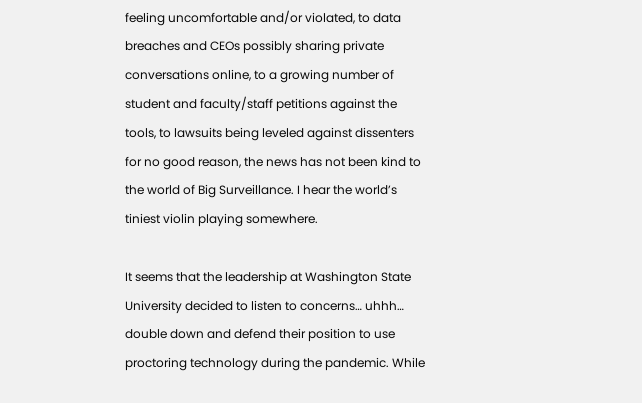feeling uncomfortable and/or violated, to data breaches and CEOs possibly sharing private conversations online, to a growing number of student and faculty/staff petitions against the tools, to lawsuits being leveled against dissenters for no good reason, the news has not been kind to the world of Big Surveillance. I hear the world’s tiniest violin playing somewhere.

It seems that the leadership at Washington State University decided to listen to concerns… uhhh… double down and defend their position to use proctoring technology during the pandemic. While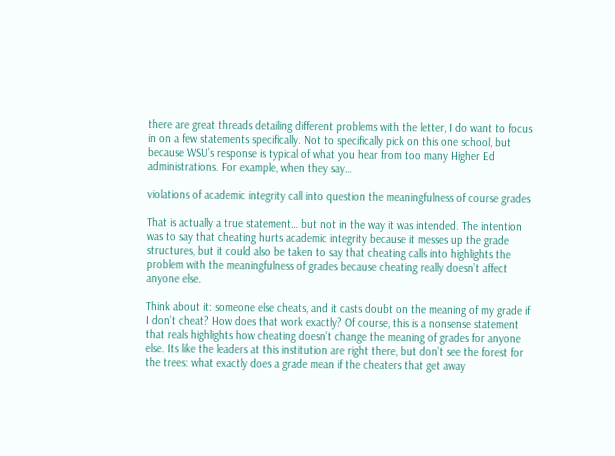there are great threads detailing different problems with the letter, I do want to focus in on a few statements specifically. Not to specifically pick on this one school, but because WSU’s response is typical of what you hear from too many Higher Ed administrations. For example, when they say…

violations of academic integrity call into question the meaningfulness of course grades

That is actually a true statement… but not in the way it was intended. The intention was to say that cheating hurts academic integrity because it messes up the grade structures, but it could also be taken to say that cheating calls into highlights the problem with the meaningfulness of grades because cheating really doesn’t affect anyone else.

Think about it: someone else cheats, and it casts doubt on the meaning of my grade if I don’t cheat? How does that work exactly? Of course, this is a nonsense statement that reals highlights how cheating doesn’t change the meaning of grades for anyone else. Its like the leaders at this institution are right there, but don’t see the forest for the trees: what exactly does a grade mean if the cheaters that get away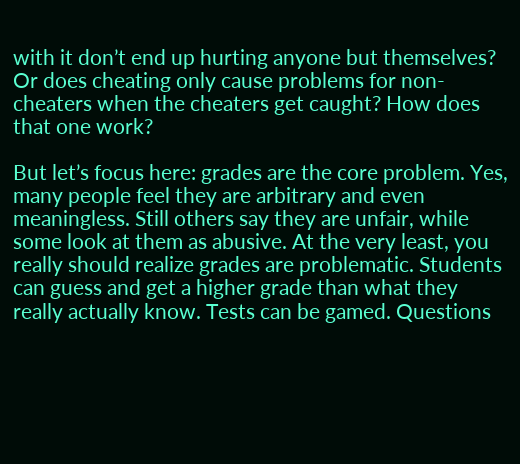with it don’t end up hurting anyone but themselves? Or does cheating only cause problems for non-cheaters when the cheaters get caught? How does that one work?

But let’s focus here: grades are the core problem. Yes, many people feel they are arbitrary and even meaningless. Still others say they are unfair, while some look at them as abusive. At the very least, you really should realize grades are problematic. Students can guess and get a higher grade than what they really actually know. Tests can be gamed. Questions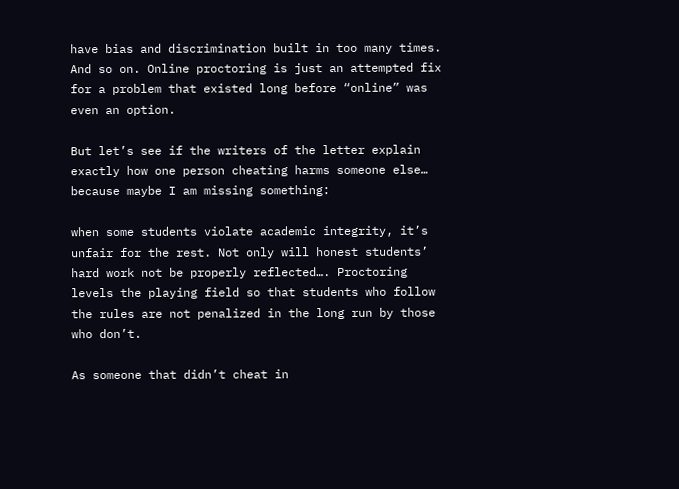have bias and discrimination built in too many times. And so on. Online proctoring is just an attempted fix for a problem that existed long before “online” was even an option.

But let’s see if the writers of the letter explain exactly how one person cheating harms someone else… because maybe I am missing something:

when some students violate academic integrity, it’s unfair for the rest. Not only will honest students’ hard work not be properly reflected…. Proctoring levels the playing field so that students who follow the rules are not penalized in the long run by those who don’t.

As someone that didn’t cheat in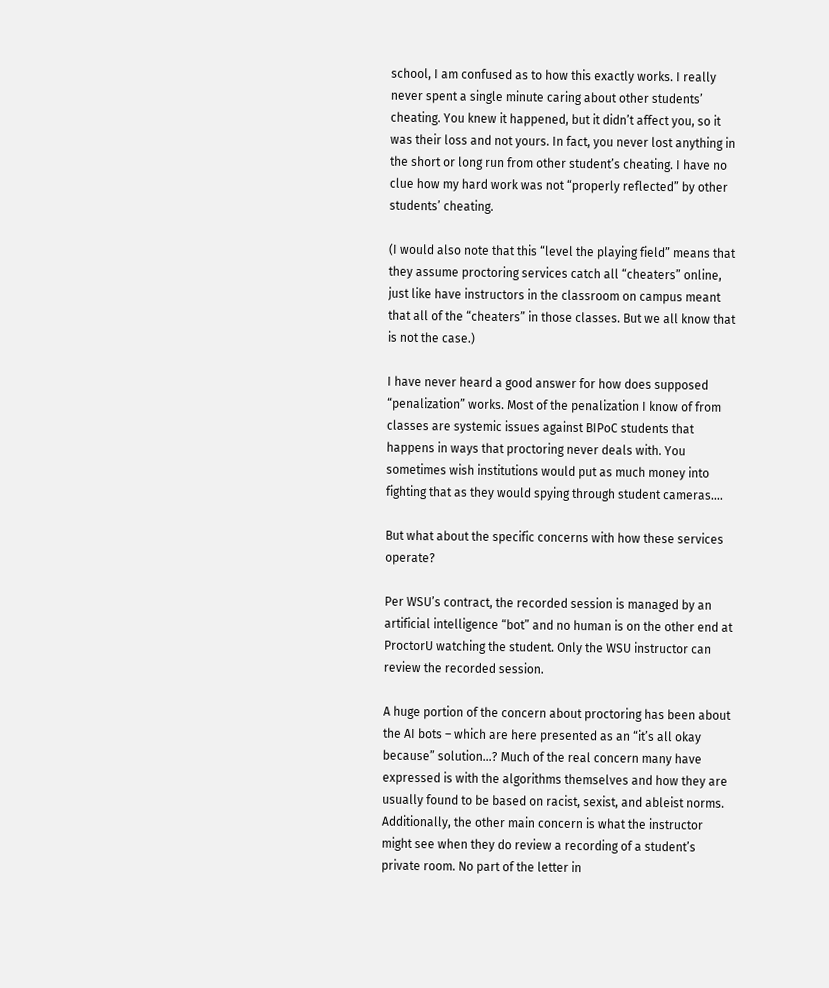school, I am confused as to how this exactly works. I really never spent a single minute caring about other students’ cheating. You knew it happened, but it didn’t affect you, so it was their loss and not yours. In fact, you never lost anything in the short or long run from other student’s cheating. I have no clue how my hard work was not “properly reflected” by other students’ cheating.

(I would also note that this “level the playing field” means that they assume proctoring services catch all “cheaters” online, just like have instructors in the classroom on campus meant that all of the “cheaters” in those classes. But we all know that is not the case.)

I have never heard a good answer for how does supposed “penalization” works. Most of the penalization I know of from classes are systemic issues against BIPoC students that happens in ways that proctoring never deals with. You sometimes wish institutions would put as much money into fighting that as they would spying through student cameras….

But what about the specific concerns with how these services operate?

Per WSU’s contract, the recorded session is managed by an artificial intelligence “bot” and no human is on the other end at ProctorU watching the student. Only the WSU instructor can review the recorded session.

A huge portion of the concern about proctoring has been about the AI bots – which are here presented as an “it’s all okay because” solution…? Much of the real concern many have expressed is with the algorithms themselves and how they are usually found to be based on racist, sexist, and ableist norms. Additionally, the other main concern is what the instructor might see when they do review a recording of a student’s private room. No part of the letter in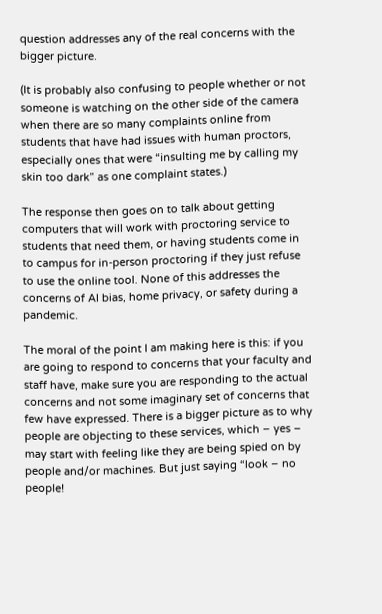question addresses any of the real concerns with the bigger picture.

(It is probably also confusing to people whether or not someone is watching on the other side of the camera when there are so many complaints online from students that have had issues with human proctors, especially ones that were “insulting me by calling my skin too dark” as one complaint states.)

The response then goes on to talk about getting computers that will work with proctoring service to students that need them, or having students come in to campus for in-person proctoring if they just refuse to use the online tool. None of this addresses the concerns of AI bias, home privacy, or safety during a pandemic.

The moral of the point I am making here is this: if you are going to respond to concerns that your faculty and staff have, make sure you are responding to the actual concerns and not some imaginary set of concerns that few have expressed. There is a bigger picture as to why people are objecting to these services, which – yes – may start with feeling like they are being spied on by people and/or machines. But just saying “look – no people!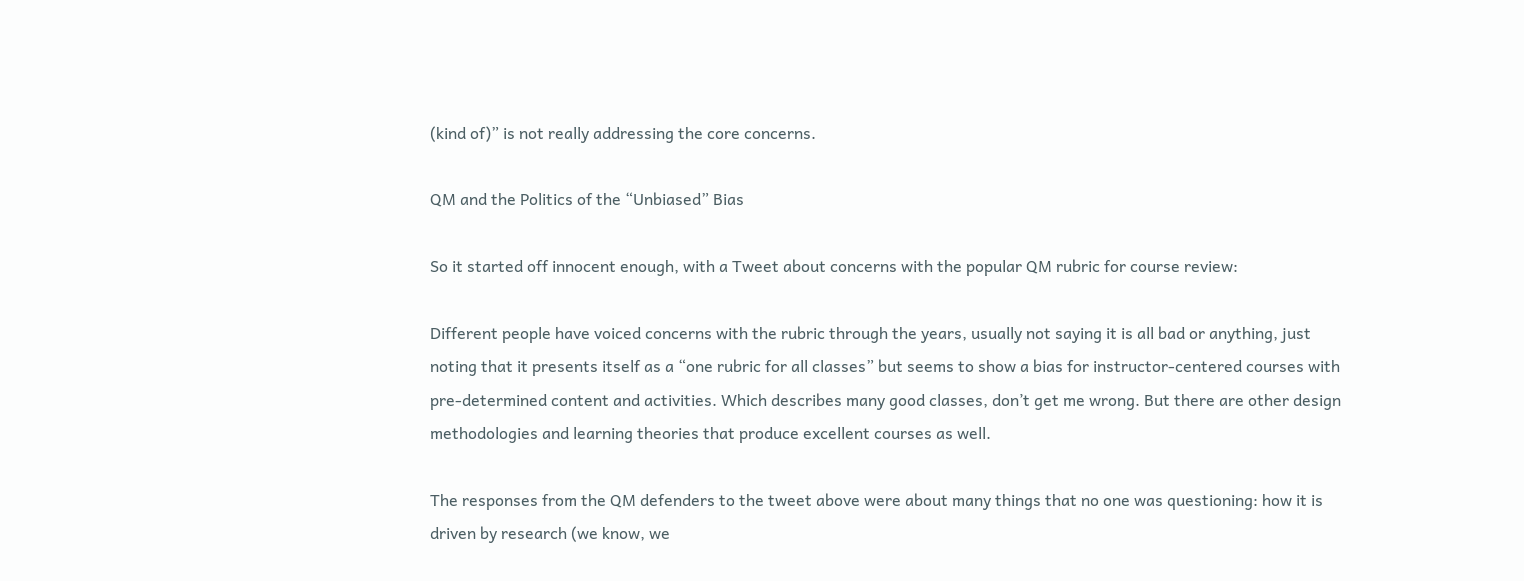(kind of)” is not really addressing the core concerns.

QM and the Politics of the “Unbiased” Bias

So it started off innocent enough, with a Tweet about concerns with the popular QM rubric for course review:

Different people have voiced concerns with the rubric through the years, usually not saying it is all bad or anything, just noting that it presents itself as a “one rubric for all classes” but seems to show a bias for instructor-centered courses with pre-determined content and activities. Which describes many good classes, don’t get me wrong. But there are other design methodologies and learning theories that produce excellent courses as well.

The responses from the QM defenders to the tweet above were about many things that no one was questioning: how it is driven by research (we know, we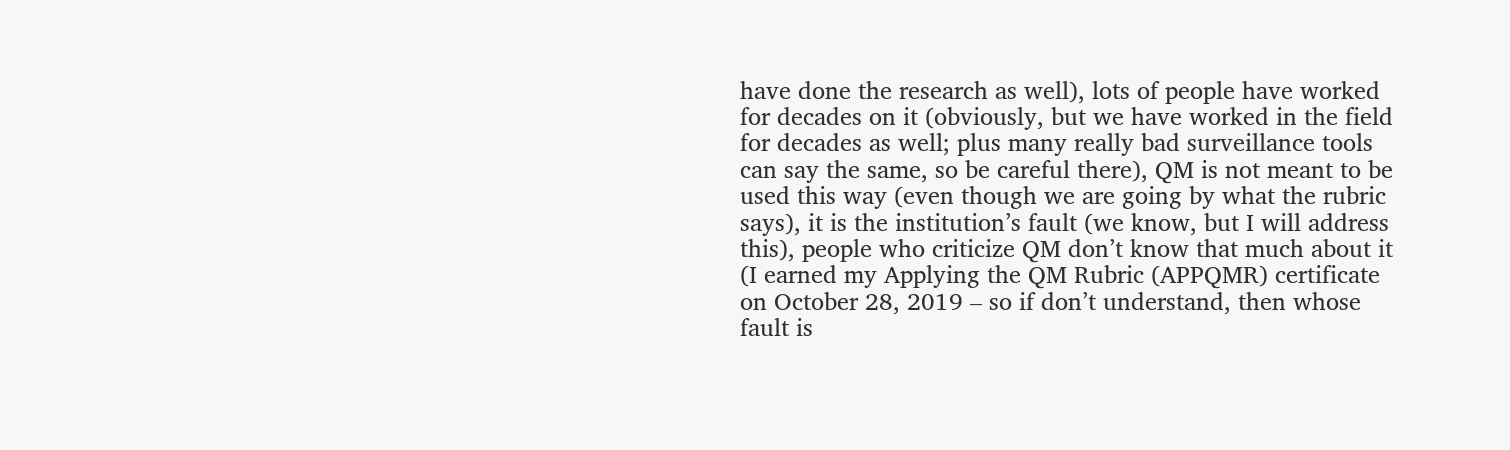have done the research as well), lots of people have worked for decades on it (obviously, but we have worked in the field for decades as well; plus many really bad surveillance tools can say the same, so be careful there), QM is not meant to be used this way (even though we are going by what the rubric says), it is the institution’s fault (we know, but I will address this), people who criticize QM don’t know that much about it (I earned my Applying the QM Rubric (APPQMR) certificate on October 28, 2019 – so if don’t understand, then whose fault is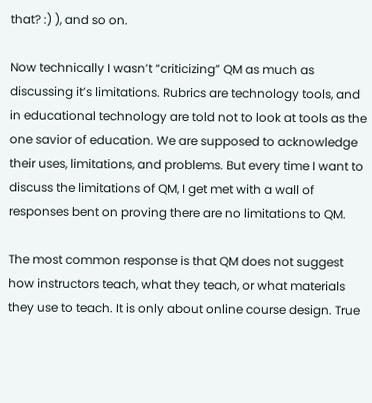that? :) ), and so on.

Now technically I wasn’t “criticizing” QM as much as discussing it’s limitations. Rubrics are technology tools, and in educational technology are told not to look at tools as the one savior of education. We are supposed to acknowledge their uses, limitations, and problems. But every time I want to discuss the limitations of QM, I get met with a wall of responses bent on proving there are no limitations to QM.

The most common response is that QM does not suggest how instructors teach, what they teach, or what materials they use to teach. It is only about online course design. True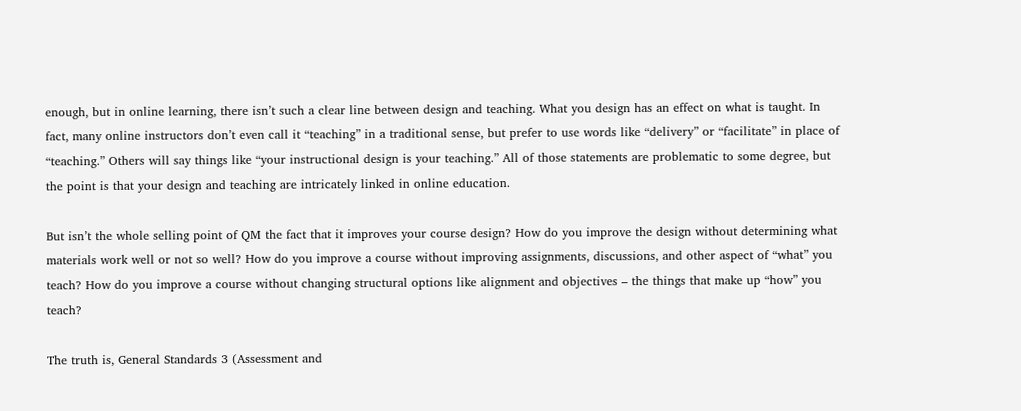enough, but in online learning, there isn’t such a clear line between design and teaching. What you design has an effect on what is taught. In fact, many online instructors don’t even call it “teaching” in a traditional sense, but prefer to use words like “delivery” or “facilitate” in place of “teaching.” Others will say things like “your instructional design is your teaching.” All of those statements are problematic to some degree, but the point is that your design and teaching are intricately linked in online education.

But isn’t the whole selling point of QM the fact that it improves your course design? How do you improve the design without determining what materials work well or not so well? How do you improve a course without improving assignments, discussions, and other aspect of “what” you teach? How do you improve a course without changing structural options like alignment and objectives – the things that make up “how” you teach?

The truth is, General Standards 3 (Assessment and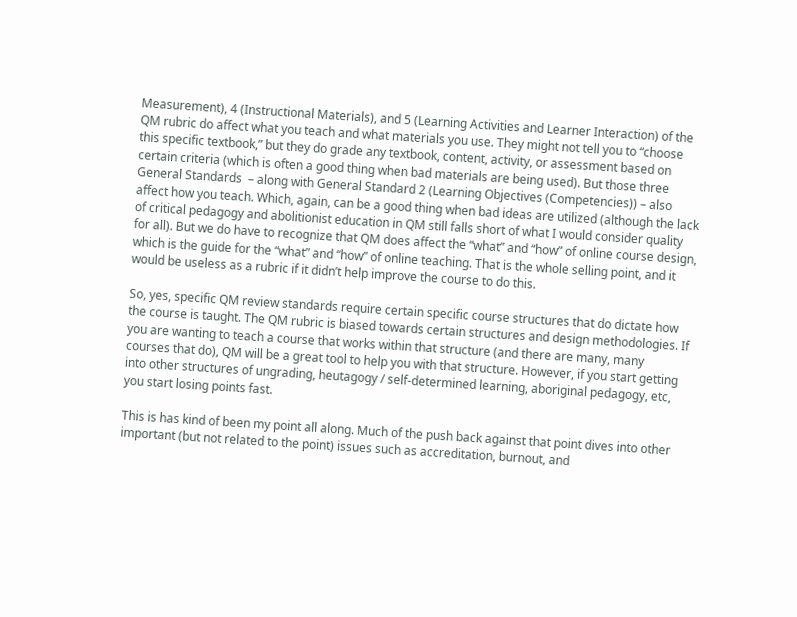Measurement), 4 (Instructional Materials), and 5 (Learning Activities and Learner Interaction) of the QM rubric do affect what you teach and what materials you use. They might not tell you to “choose this specific textbook,” but they do grade any textbook, content, activity, or assessment based on certain criteria (which is often a good thing when bad materials are being used). But those three General Standards  – along with General Standard 2 (Learning Objectives (Competencies)) – also affect how you teach. Which, again, can be a good thing when bad ideas are utilized (although the lack of critical pedagogy and abolitionist education in QM still falls short of what I would consider quality for all). But we do have to recognize that QM does affect the “what” and “how” of online course design, which is the guide for the “what” and “how” of online teaching. That is the whole selling point, and it would be useless as a rubric if it didn’t help improve the course to do this.

So, yes, specific QM review standards require certain specific course structures that do dictate how the course is taught. The QM rubric is biased towards certain structures and design methodologies. If you are wanting to teach a course that works within that structure (and there are many, many courses that do), QM will be a great tool to help you with that structure. However, if you start getting into other structures of ungrading, heutagogy / self-determined learning, aboriginal pedagogy, etc, you start losing points fast.

This is has kind of been my point all along. Much of the push back against that point dives into other important (but not related to the point) issues such as accreditation, burnout, and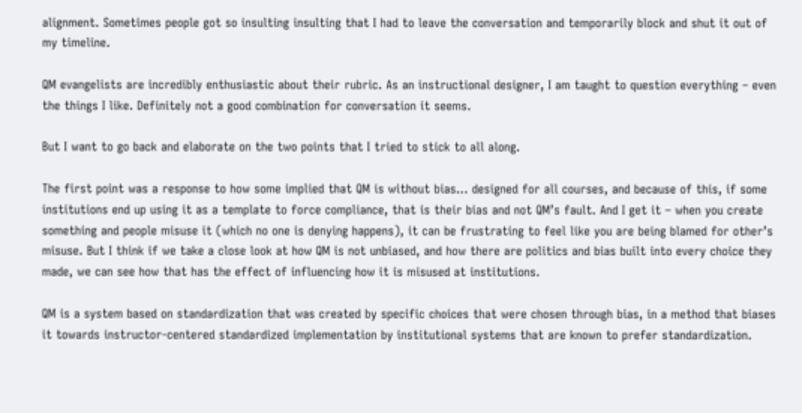alignment. Sometimes people got so insulting insulting that I had to leave the conversation and temporarily block and shut it out of my timeline.

QM evangelists are incredibly enthusiastic about their rubric. As an instructional designer, I am taught to question everything – even the things I like. Definitely not a good combination for conversation it seems.

But I want to go back and elaborate on the two points that I tried to stick to all along.

The first point was a response to how some implied that QM is without bias… designed for all courses, and because of this, if some institutions end up using it as a template to force compliance, that is their bias and not QM’s fault. And I get it – when you create something and people misuse it (which no one is denying happens), it can be frustrating to feel like you are being blamed for other’s misuse. But I think if we take a close look at how QM is not unbiased, and how there are politics and bias built into every choice they made, we can see how that has the effect of influencing how it is misused at institutions.

QM is a system based on standardization that was created by specific choices that were chosen through bias, in a method that biases it towards instructor-centered standardized implementation by institutional systems that are known to prefer standardization.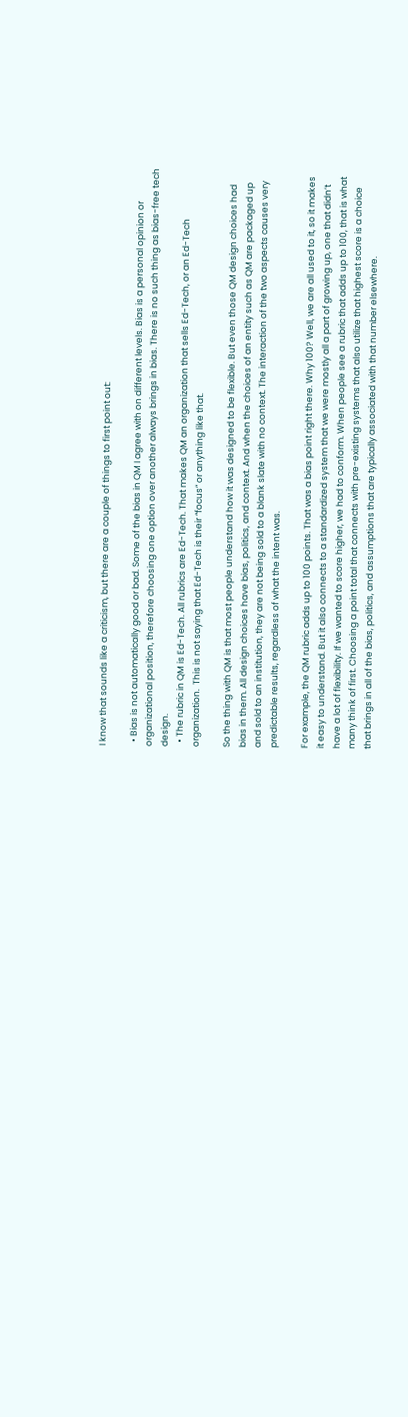I know that sounds like a criticism, but there are a couple of things to first point out:

  • Bias is not automatically good or bad. Some of the bias in QM I agree with on different levels. Bias is a personal opinion or organizational position, therefore choosing one option over another always brings in bias. There is no such thing as bias-free tech design.
  • The rubric in QM is Ed-Tech. All rubrics are Ed-Tech. That makes QM an organization that sells Ed-Tech, or an Ed-Tech organization.  This is not saying that Ed-Tech is their “focus” or anything like that.

So the thing with QM is that most people understand how it was designed to be flexible. But even those QM design choices had bias in them. All design choices have bias, politics, and context. And when the choices of an entity such as QM are packaged up and sold to an institution, they are not being sold to a blank slate with no context. The interaction of the two aspects causes very predictable results, regardless of what the intent was.

For example, the QM rubric adds up to 100 points. That was a bias point right there. Why 100? Well, we are all used to it, so it makes it easy to understand. But it also connects to a standardized system that we were mostly all a part of growing up, one that didn’t have a lot of flexibility. If we wanted to score higher, we had to conform. When people see a rubric that adds up to 100, that is what many think of first. Choosing a point total that connects with pre-existing systems that also utilize that highest score is a choice that brings in all of the bias, politics, and assumptions that are typically associated with that number elsewhere.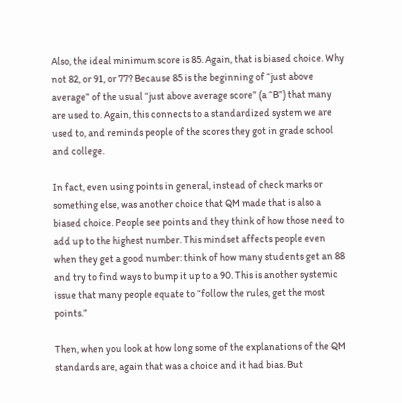Also, the ideal minimum score is 85. Again, that is biased choice. Why not 82, or 91, or 77? Because 85 is the beginning of “just above average” of the usual “just above average score” (a “B”) that many are used to. Again, this connects to a standardized system we are used to, and reminds people of the scores they got in grade school and college.

In fact, even using points in general, instead of check marks or something else, was another choice that QM made that is also a biased choice. People see points and they think of how those need to add up to the highest number. This mindset affects people even when they get a good number: think of how many students get an 88 and try to find ways to bump it up to a 90. This is another systemic issue that many people equate to “follow the rules, get the most points.”

Then, when you look at how long some of the explanations of the QM standards are, again that was a choice and it had bias. But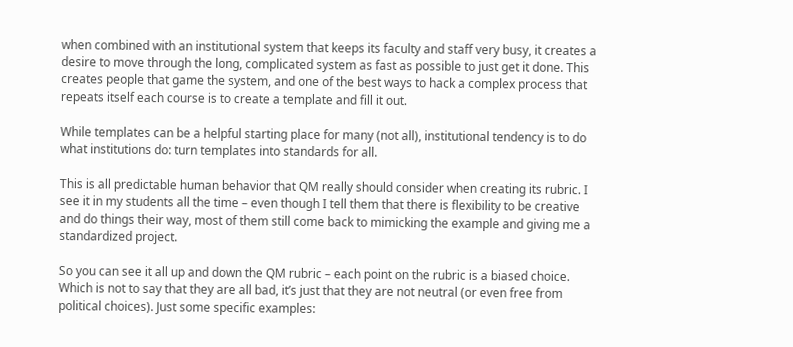when combined with an institutional system that keeps its faculty and staff very busy, it creates a desire to move through the long, complicated system as fast as possible to just get it done. This creates people that game the system, and one of the best ways to hack a complex process that repeats itself each course is to create a template and fill it out.

While templates can be a helpful starting place for many (not all), institutional tendency is to do what institutions do: turn templates into standards for all.

This is all predictable human behavior that QM really should consider when creating its rubric. I see it in my students all the time – even though I tell them that there is flexibility to be creative and do things their way, most of them still come back to mimicking the example and giving me a standardized project.

So you can see it all up and down the QM rubric – each point on the rubric is a biased choice. Which is not to say that they are all bad, it’s just that they are not neutral (or even free from political choices). Just some specific examples: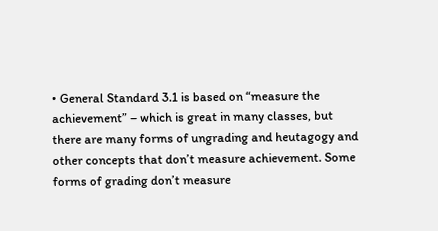• General Standard 3.1 is based on “measure the achievement” – which is great in many classes, but there are many forms of ungrading and heutagogy and other concepts that don’t measure achievement. Some forms of grading don’t measure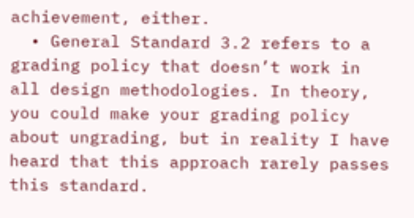achievement, either.
  • General Standard 3.2 refers to a grading policy that doesn’t work in all design methodologies. In theory, you could make your grading policy about ungrading, but in reality I have heard that this approach rarely passes this standard.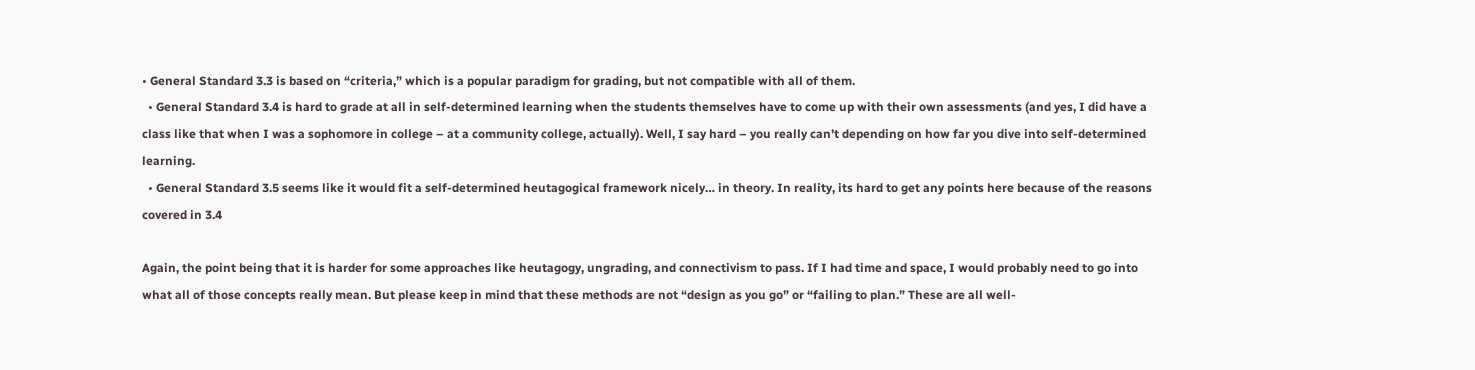• General Standard 3.3 is based on “criteria,” which is a popular paradigm for grading, but not compatible with all of them.
  • General Standard 3.4 is hard to grade at all in self-determined learning when the students themselves have to come up with their own assessments (and yes, I did have a class like that when I was a sophomore in college – at a community college, actually). Well, I say hard – you really can’t depending on how far you dive into self-determined learning.
  • General Standard 3.5 seems like it would fit a self-determined heutagogical framework nicely… in theory. In reality, its hard to get any points here because of the reasons covered in 3.4

Again, the point being that it is harder for some approaches like heutagogy, ungrading, and connectivism to pass. If I had time and space, I would probably need to go into what all of those concepts really mean. But please keep in mind that these methods are not “design as you go” or “failing to plan.” These are all well-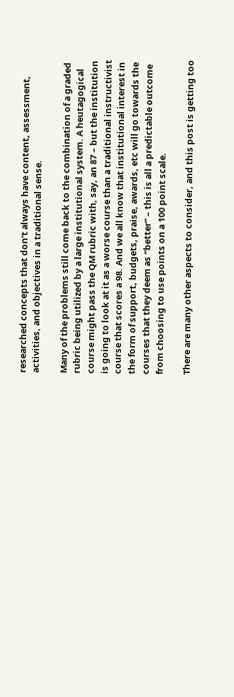researched concepts that don’t always have content, assessment, activities, and objectives in a traditional sense.

Many of the problems still come back to the combination of a graded rubric being utilized by a large institutional system. A heutagogical course might pass the QM rubric with, say, an 87 – but the institution is going to look at it as a worse course than a traditional instructivist course that scores a 98. And we all know that institutional interest in the form of support, budgets, praise, awards, etc will go towards the courses that they deem as “better” – this is all a predictable outcome from choosing to use points on a 100 point scale.

There are many other aspects to consider, and this post is getting too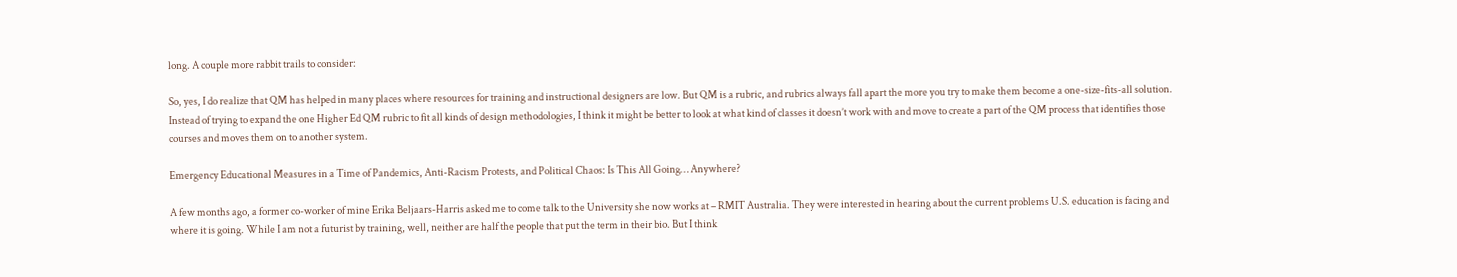long. A couple more rabbit trails to consider:

So, yes, I do realize that QM has helped in many places where resources for training and instructional designers are low. But QM is a rubric, and rubrics always fall apart the more you try to make them become a one-size-fits-all solution. Instead of trying to expand the one Higher Ed QM rubric to fit all kinds of design methodologies, I think it might be better to look at what kind of classes it doesn’t work with and move to create a part of the QM process that identifies those courses and moves them on to another system.

Emergency Educational Measures in a Time of Pandemics, Anti-Racism Protests, and Political Chaos: Is This All Going… Anywhere?

A few months ago, a former co-worker of mine Erika Beljaars-Harris asked me to come talk to the University she now works at – RMIT Australia. They were interested in hearing about the current problems U.S. education is facing and where it is going. While I am not a futurist by training, well, neither are half the people that put the term in their bio. But I think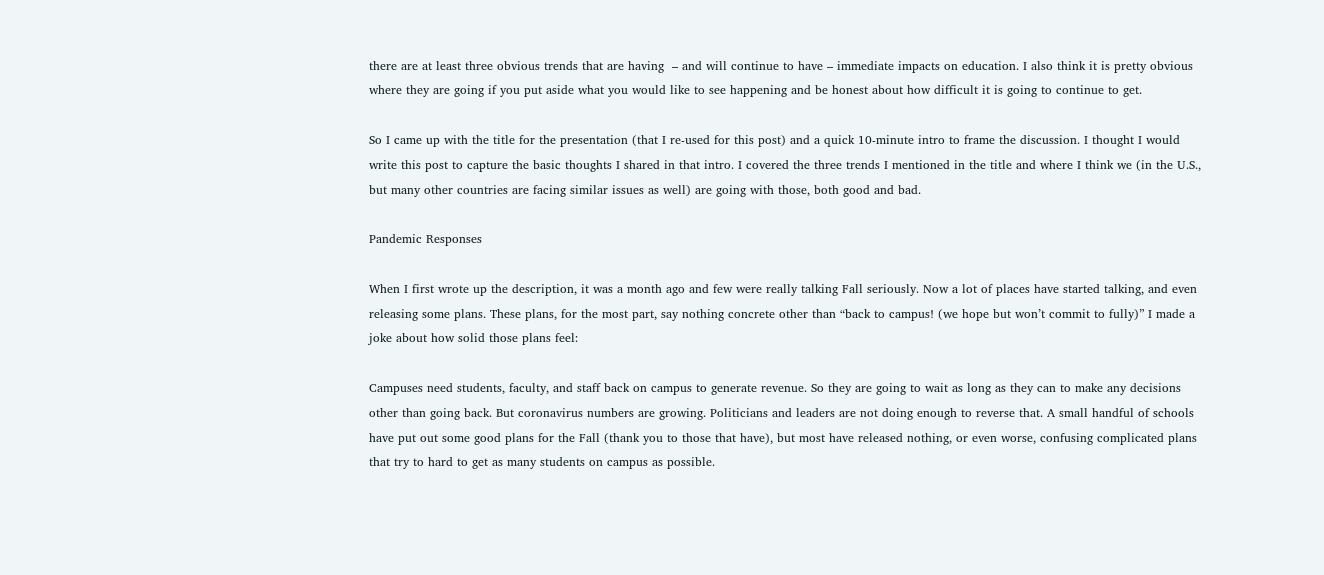there are at least three obvious trends that are having  – and will continue to have – immediate impacts on education. I also think it is pretty obvious where they are going if you put aside what you would like to see happening and be honest about how difficult it is going to continue to get.

So I came up with the title for the presentation (that I re-used for this post) and a quick 10-minute intro to frame the discussion. I thought I would write this post to capture the basic thoughts I shared in that intro. I covered the three trends I mentioned in the title and where I think we (in the U.S., but many other countries are facing similar issues as well) are going with those, both good and bad.

Pandemic Responses

When I first wrote up the description, it was a month ago and few were really talking Fall seriously. Now a lot of places have started talking, and even releasing some plans. These plans, for the most part, say nothing concrete other than “back to campus! (we hope but won’t commit to fully)” I made a joke about how solid those plans feel:

Campuses need students, faculty, and staff back on campus to generate revenue. So they are going to wait as long as they can to make any decisions other than going back. But coronavirus numbers are growing. Politicians and leaders are not doing enough to reverse that. A small handful of schools have put out some good plans for the Fall (thank you to those that have), but most have released nothing, or even worse, confusing complicated plans that try to hard to get as many students on campus as possible.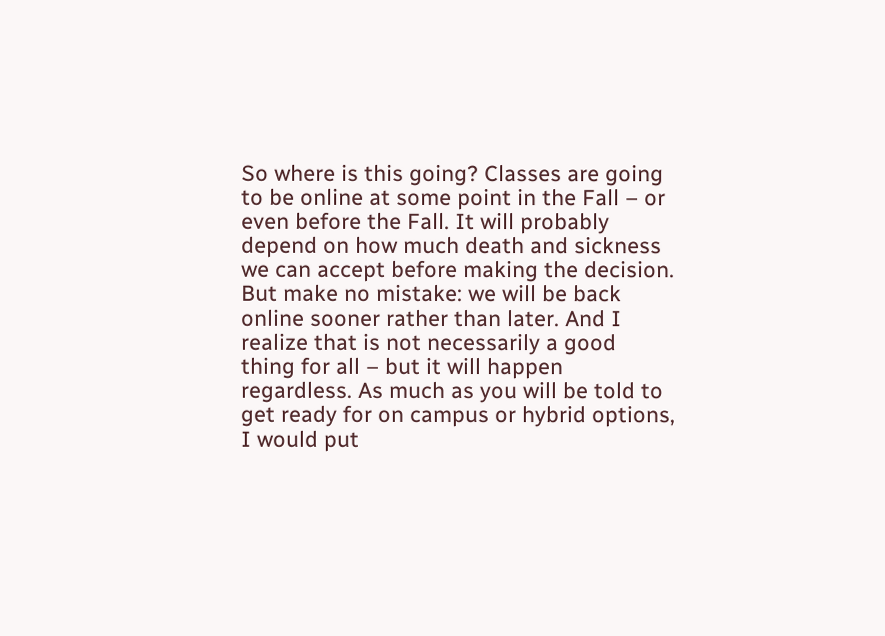So where is this going? Classes are going to be online at some point in the Fall – or even before the Fall. It will probably depend on how much death and sickness we can accept before making the decision. But make no mistake: we will be back online sooner rather than later. And I realize that is not necessarily a good thing for all – but it will happen regardless. As much as you will be told to get ready for on campus or hybrid options, I would put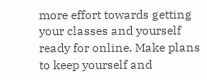more effort towards getting your classes and yourself ready for online. Make plans to keep yourself and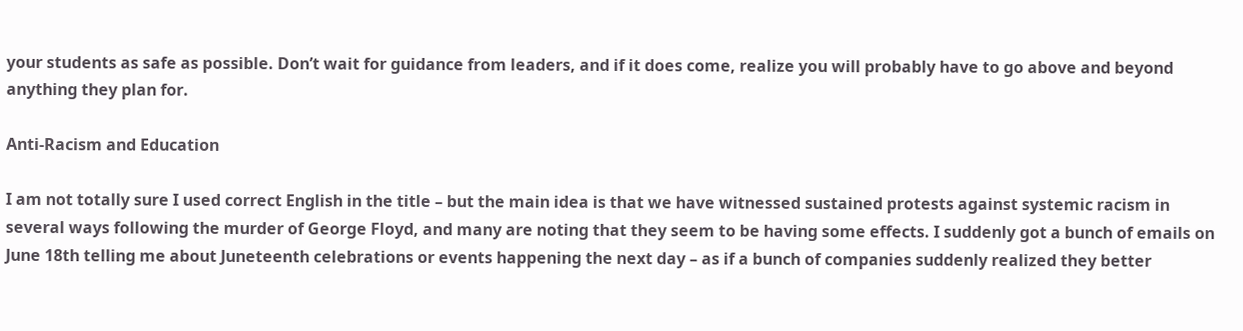your students as safe as possible. Don’t wait for guidance from leaders, and if it does come, realize you will probably have to go above and beyond anything they plan for.

Anti-Racism and Education

I am not totally sure I used correct English in the title – but the main idea is that we have witnessed sustained protests against systemic racism in several ways following the murder of George Floyd, and many are noting that they seem to be having some effects. I suddenly got a bunch of emails on June 18th telling me about Juneteenth celebrations or events happening the next day – as if a bunch of companies suddenly realized they better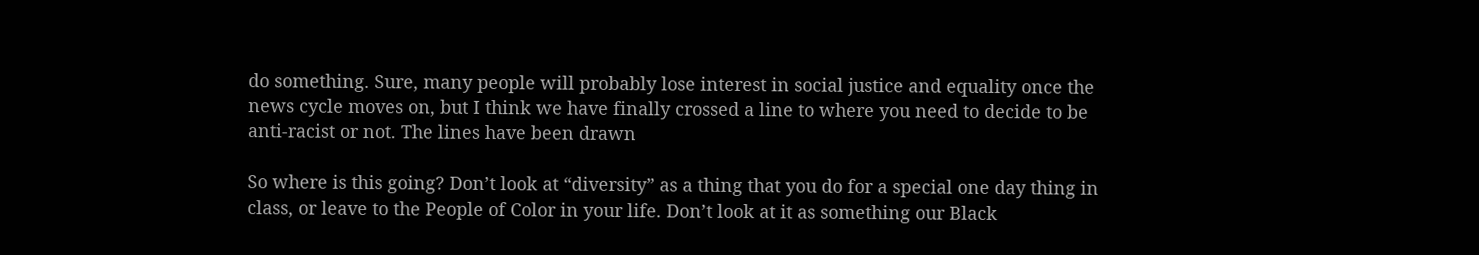do something. Sure, many people will probably lose interest in social justice and equality once the news cycle moves on, but I think we have finally crossed a line to where you need to decide to be anti-racist or not. The lines have been drawn

So where is this going? Don’t look at “diversity” as a thing that you do for a special one day thing in class, or leave to the People of Color in your life. Don’t look at it as something our Black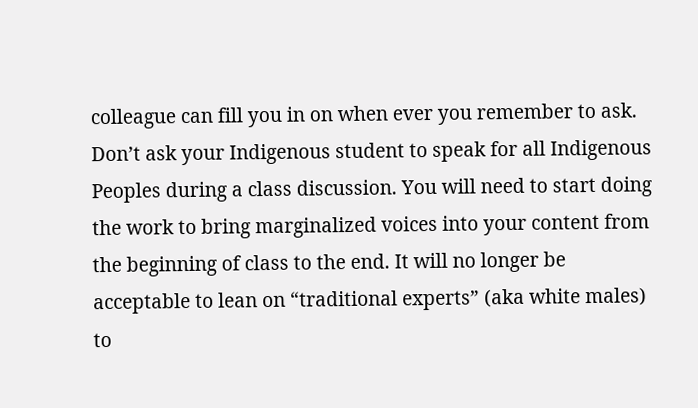colleague can fill you in on when ever you remember to ask. Don’t ask your Indigenous student to speak for all Indigenous Peoples during a class discussion. You will need to start doing the work to bring marginalized voices into your content from the beginning of class to the end. It will no longer be acceptable to lean on “traditional experts” (aka white males) to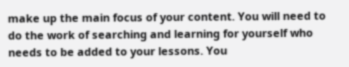make up the main focus of your content. You will need to do the work of searching and learning for yourself who needs to be added to your lessons. You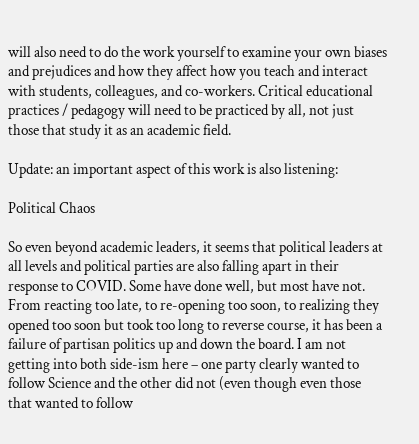will also need to do the work yourself to examine your own biases and prejudices and how they affect how you teach and interact with students, colleagues, and co-workers. Critical educational practices / pedagogy will need to be practiced by all, not just those that study it as an academic field.

Update: an important aspect of this work is also listening:

Political Chaos

So even beyond academic leaders, it seems that political leaders at all levels and political parties are also falling apart in their response to COVID. Some have done well, but most have not. From reacting too late, to re-opening too soon, to realizing they opened too soon but took too long to reverse course, it has been a failure of partisan politics up and down the board. I am not getting into both side-ism here – one party clearly wanted to follow Science and the other did not (even though even those that wanted to follow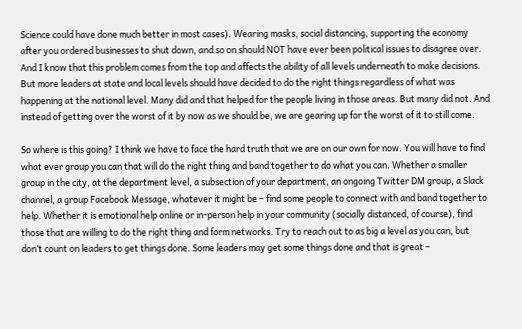Science could have done much better in most cases). Wearing masks, social distancing, supporting the economy after you ordered businesses to shut down, and so on should NOT have ever been political issues to disagree over. And I know that this problem comes from the top and affects the ability of all levels underneath to make decisions. But more leaders at state and local levels should have decided to do the right things regardless of what was happening at the national level. Many did and that helped for the people living in those areas. But many did not. And instead of getting over the worst of it by now as we should be, we are gearing up for the worst of it to still come.

So where is this going? I think we have to face the hard truth that we are on our own for now. You will have to find what ever group you can that will do the right thing and band together to do what you can. Whether a smaller group in the city, at the department level, a subsection of your department, an ongoing Twitter DM group, a Slack channel, a group Facebook Message, whatever it might be – find some people to connect with and band together to help. Whether it is emotional help online or in-person help in your community (socially distanced, of course), find those that are willing to do the right thing and form networks. Try to reach out to as big a level as you can, but don’t count on leaders to get things done. Some leaders may get some things done and that is great –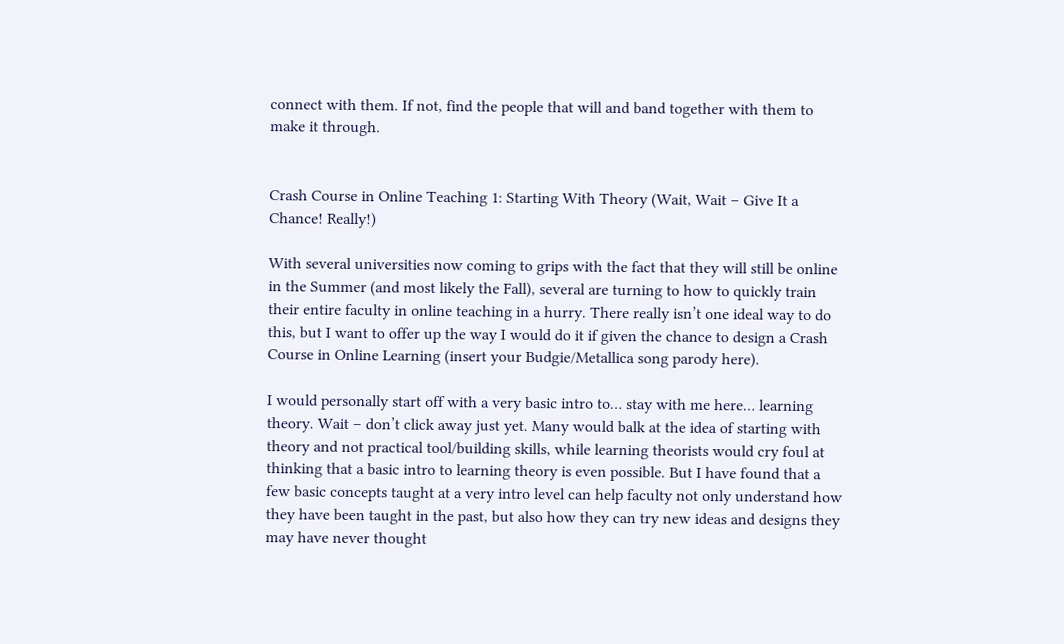connect with them. If not, find the people that will and band together with them to make it through.


Crash Course in Online Teaching 1: Starting With Theory (Wait, Wait – Give It a Chance! Really!)

With several universities now coming to grips with the fact that they will still be online in the Summer (and most likely the Fall), several are turning to how to quickly train their entire faculty in online teaching in a hurry. There really isn’t one ideal way to do this, but I want to offer up the way I would do it if given the chance to design a Crash Course in Online Learning (insert your Budgie/Metallica song parody here).

I would personally start off with a very basic intro to… stay with me here… learning theory. Wait – don’t click away just yet. Many would balk at the idea of starting with theory and not practical tool/building skills, while learning theorists would cry foul at thinking that a basic intro to learning theory is even possible. But I have found that a few basic concepts taught at a very intro level can help faculty not only understand how they have been taught in the past, but also how they can try new ideas and designs they may have never thought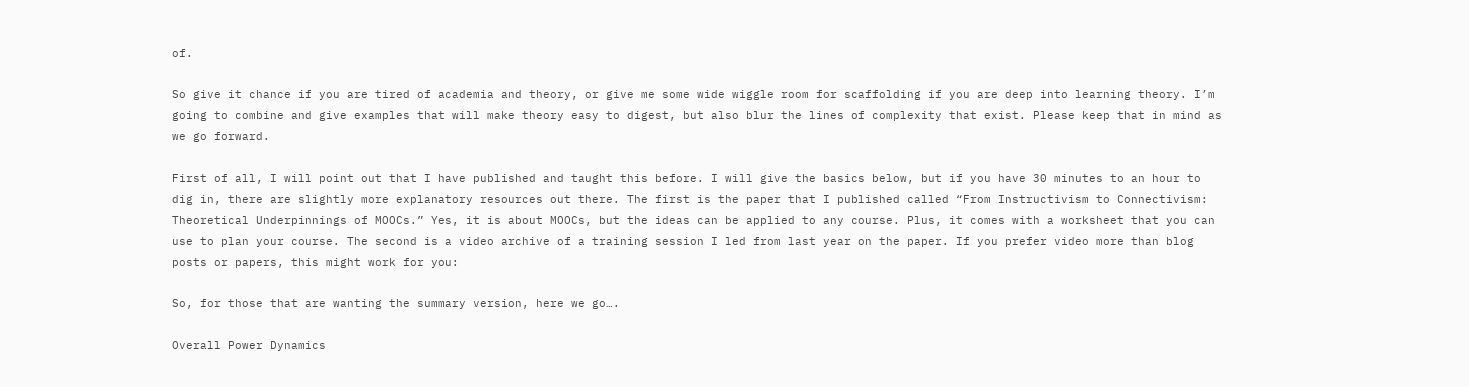of.

So give it chance if you are tired of academia and theory, or give me some wide wiggle room for scaffolding if you are deep into learning theory. I’m going to combine and give examples that will make theory easy to digest, but also blur the lines of complexity that exist. Please keep that in mind as we go forward.

First of all, I will point out that I have published and taught this before. I will give the basics below, but if you have 30 minutes to an hour to dig in, there are slightly more explanatory resources out there. The first is the paper that I published called “From Instructivism to Connectivism: Theoretical Underpinnings of MOOCs.” Yes, it is about MOOCs, but the ideas can be applied to any course. Plus, it comes with a worksheet that you can use to plan your course. The second is a video archive of a training session I led from last year on the paper. If you prefer video more than blog posts or papers, this might work for you:

So, for those that are wanting the summary version, here we go….

Overall Power Dynamics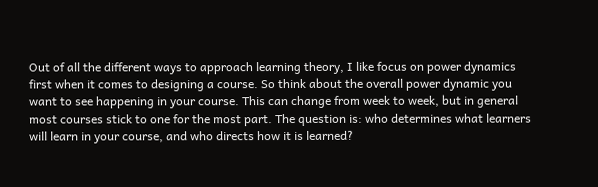Out of all the different ways to approach learning theory, I like focus on power dynamics first when it comes to designing a course. So think about the overall power dynamic you want to see happening in your course. This can change from week to week, but in general most courses stick to one for the most part. The question is: who determines what learners will learn in your course, and who directs how it is learned?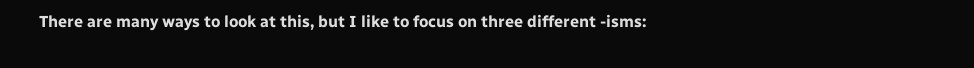There are many ways to look at this, but I like to focus on three different -isms: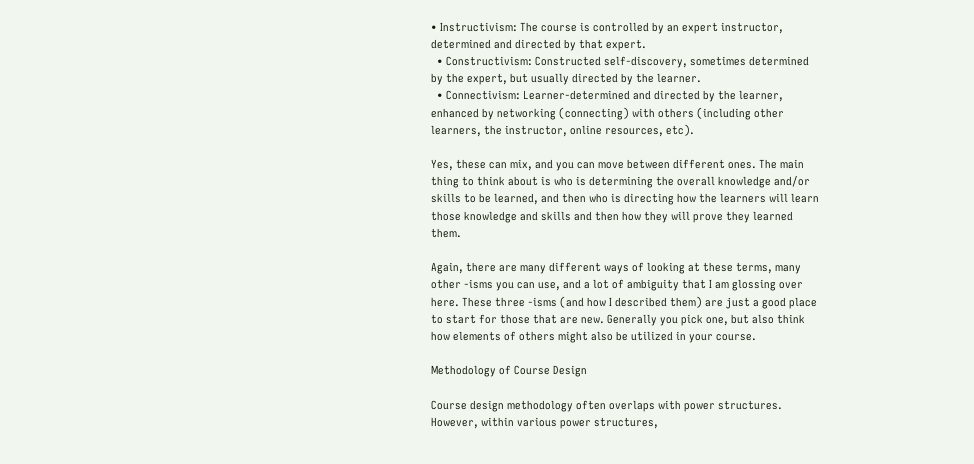• Instructivism: The course is controlled by an expert instructor, determined and directed by that expert.
  • Constructivism: Constructed self-discovery, sometimes determined by the expert, but usually directed by the learner.
  • Connectivism: Learner-determined and directed by the learner, enhanced by networking (connecting) with others (including other learners, the instructor, online resources, etc).

Yes, these can mix, and you can move between different ones. The main thing to think about is who is determining the overall knowledge and/or skills to be learned, and then who is directing how the learners will learn those knowledge and skills and then how they will prove they learned them.

Again, there are many different ways of looking at these terms, many other -isms you can use, and a lot of ambiguity that I am glossing over here. These three -isms (and how I described them) are just a good place to start for those that are new. Generally you pick one, but also think how elements of others might also be utilized in your course.

Methodology of Course Design

Course design methodology often overlaps with power structures. However, within various power structures,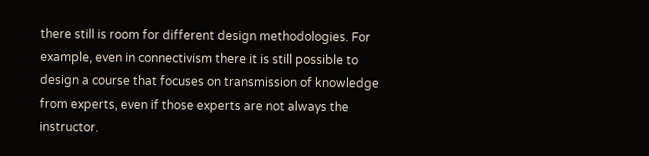there still is room for different design methodologies. For example, even in connectivism there it is still possible to design a course that focuses on transmission of knowledge from experts, even if those experts are not always the instructor.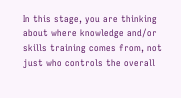In this stage, you are thinking about where knowledge and/or skills training comes from, not just who controls the overall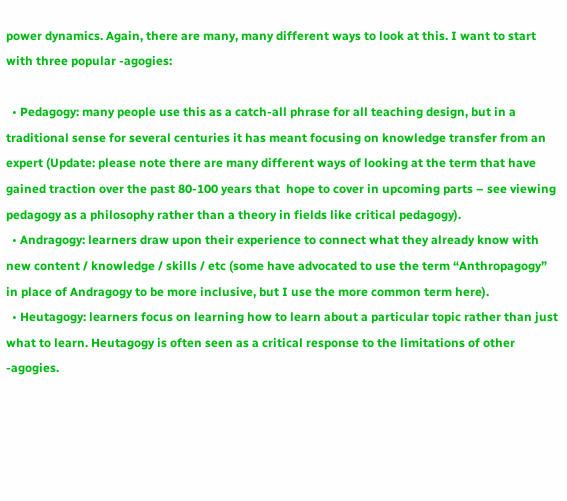power dynamics. Again, there are many, many different ways to look at this. I want to start with three popular -agogies:

  • Pedagogy: many people use this as a catch-all phrase for all teaching design, but in a traditional sense for several centuries it has meant focusing on knowledge transfer from an expert (Update: please note there are many different ways of looking at the term that have gained traction over the past 80-100 years that  hope to cover in upcoming parts – see viewing pedagogy as a philosophy rather than a theory in fields like critical pedagogy).
  • Andragogy: learners draw upon their experience to connect what they already know with new content / knowledge / skills / etc (some have advocated to use the term “Anthropagogy” in place of Andragogy to be more inclusive, but I use the more common term here).
  • Heutagogy: learners focus on learning how to learn about a particular topic rather than just what to learn. Heutagogy is often seen as a critical response to the limitations of other -agogies.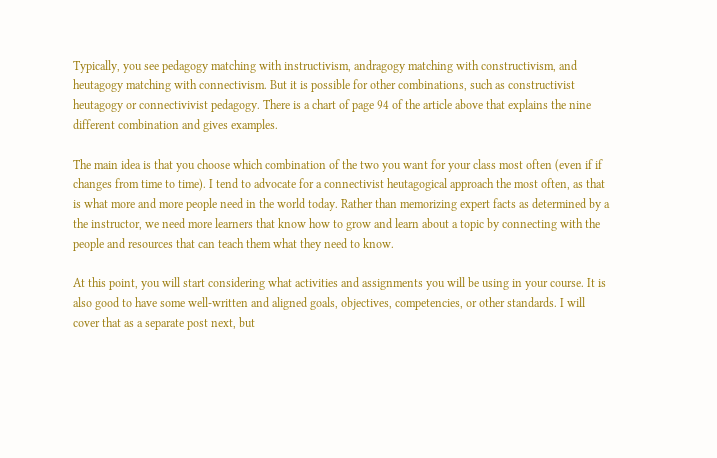Typically, you see pedagogy matching with instructivism, andragogy matching with constructivism, and heutagogy matching with connectivism. But it is possible for other combinations, such as constructivist heutagogy or connectivivist pedagogy. There is a chart of page 94 of the article above that explains the nine different combination and gives examples.

The main idea is that you choose which combination of the two you want for your class most often (even if if changes from time to time). I tend to advocate for a connectivist heutagogical approach the most often, as that is what more and more people need in the world today. Rather than memorizing expert facts as determined by a the instructor, we need more learners that know how to grow and learn about a topic by connecting with the people and resources that can teach them what they need to know.

At this point, you will start considering what activities and assignments you will be using in your course. It is also good to have some well-written and aligned goals, objectives, competencies, or other standards. I will cover that as a separate post next, but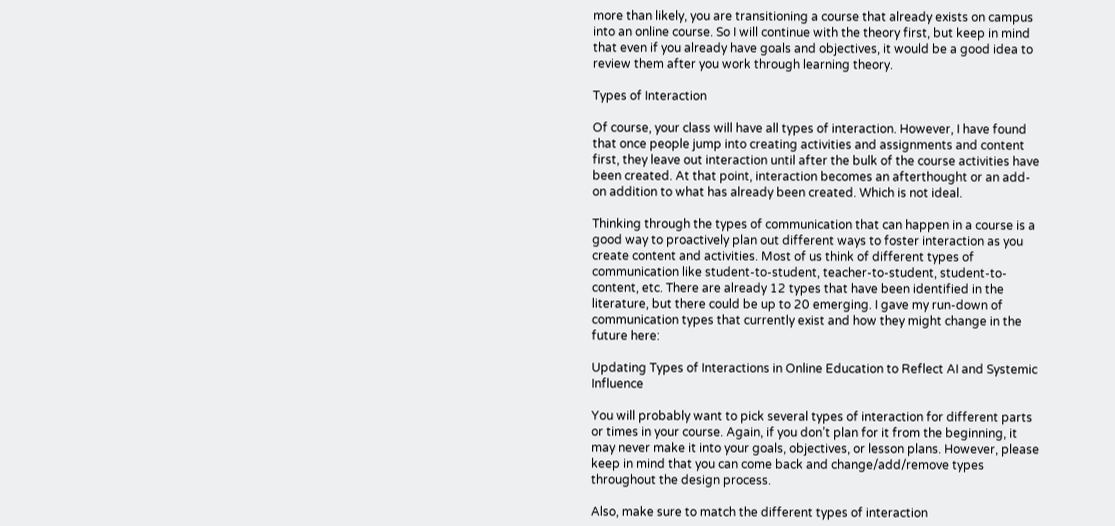more than likely, you are transitioning a course that already exists on campus into an online course. So I will continue with the theory first, but keep in mind that even if you already have goals and objectives, it would be a good idea to review them after you work through learning theory.

Types of Interaction

Of course, your class will have all types of interaction. However, I have found that once people jump into creating activities and assignments and content first, they leave out interaction until after the bulk of the course activities have been created. At that point, interaction becomes an afterthought or an add-on addition to what has already been created. Which is not ideal.

Thinking through the types of communication that can happen in a course is a good way to proactively plan out different ways to foster interaction as you create content and activities. Most of us think of different types of communication like student-to-student, teacher-to-student, student-to-content, etc. There are already 12 types that have been identified in the literature, but there could be up to 20 emerging. I gave my run-down of communication types that currently exist and how they might change in the future here:

Updating Types of Interactions in Online Education to Reflect AI and Systemic Influence

You will probably want to pick several types of interaction for different parts or times in your course. Again, if you don’t plan for it from the beginning, it may never make it into your goals, objectives, or lesson plans. However, please keep in mind that you can come back and change/add/remove types throughout the design process.

Also, make sure to match the different types of interaction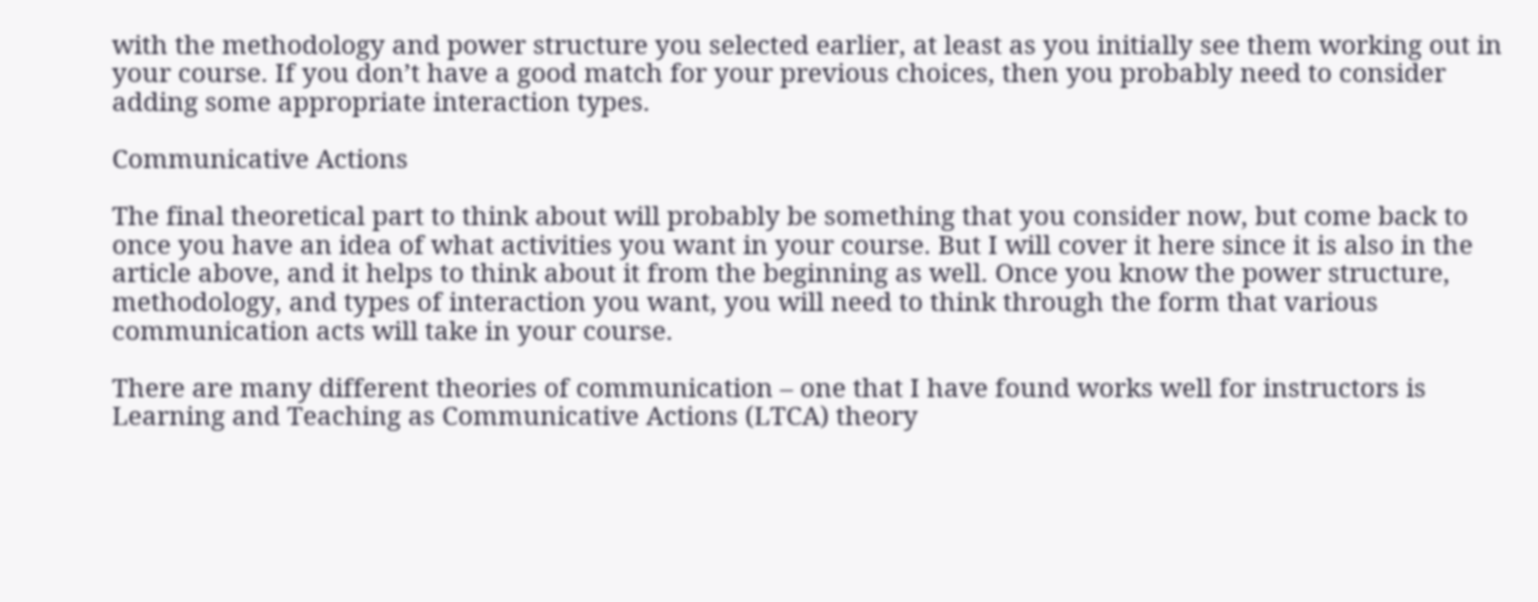with the methodology and power structure you selected earlier, at least as you initially see them working out in your course. If you don’t have a good match for your previous choices, then you probably need to consider adding some appropriate interaction types.

Communicative Actions

The final theoretical part to think about will probably be something that you consider now, but come back to once you have an idea of what activities you want in your course. But I will cover it here since it is also in the article above, and it helps to think about it from the beginning as well. Once you know the power structure, methodology, and types of interaction you want, you will need to think through the form that various communication acts will take in your course.

There are many different theories of communication – one that I have found works well for instructors is Learning and Teaching as Communicative Actions (LTCA) theory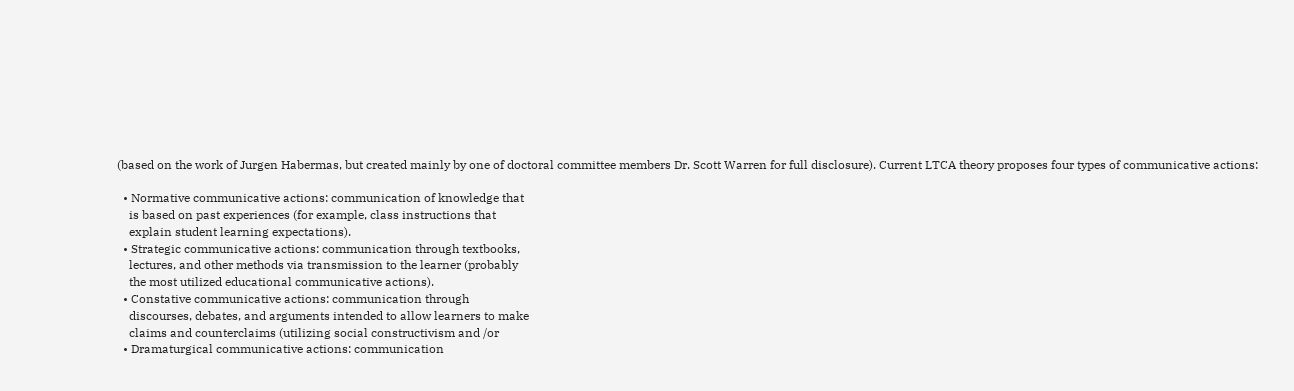(based on the work of Jurgen Habermas, but created mainly by one of doctoral committee members Dr. Scott Warren for full disclosure). Current LTCA theory proposes four types of communicative actions:

  • Normative communicative actions: communication of knowledge that
    is based on past experiences (for example, class instructions that
    explain student learning expectations).
  • Strategic communicative actions: communication through textbooks,
    lectures, and other methods via transmission to the learner (probably
    the most utilized educational communicative actions).
  • Constative communicative actions: communication through
    discourses, debates, and arguments intended to allow learners to make
    claims and counterclaims (utilizing social constructivism and /or
  • Dramaturgical communicative actions: communication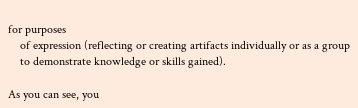for purposes
    of expression (reflecting or creating artifacts individually or as a group
    to demonstrate knowledge or skills gained).

As you can see, you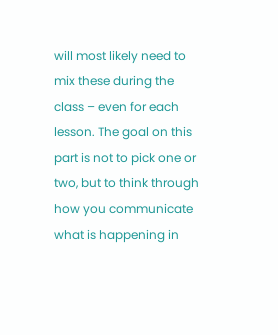will most likely need to mix these during the class – even for each lesson. The goal on this part is not to pick one or two, but to think through how you communicate what is happening in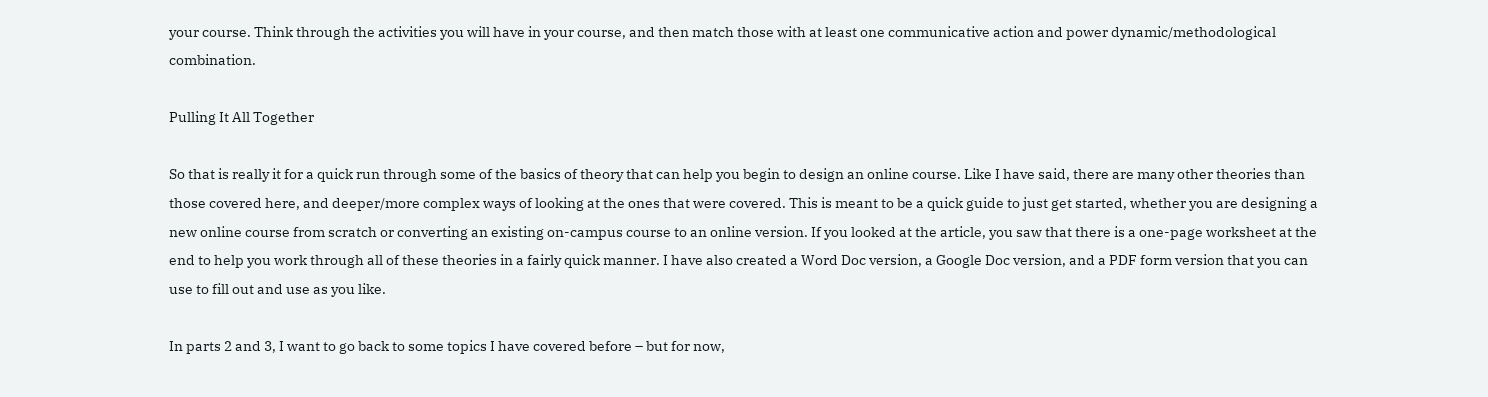your course. Think through the activities you will have in your course, and then match those with at least one communicative action and power dynamic/methodological combination.

Pulling It All Together

So that is really it for a quick run through some of the basics of theory that can help you begin to design an online course. Like I have said, there are many other theories than those covered here, and deeper/more complex ways of looking at the ones that were covered. This is meant to be a quick guide to just get started, whether you are designing a new online course from scratch or converting an existing on-campus course to an online version. If you looked at the article, you saw that there is a one-page worksheet at the end to help you work through all of these theories in a fairly quick manner. I have also created a Word Doc version, a Google Doc version, and a PDF form version that you can use to fill out and use as you like.

In parts 2 and 3, I want to go back to some topics I have covered before – but for now,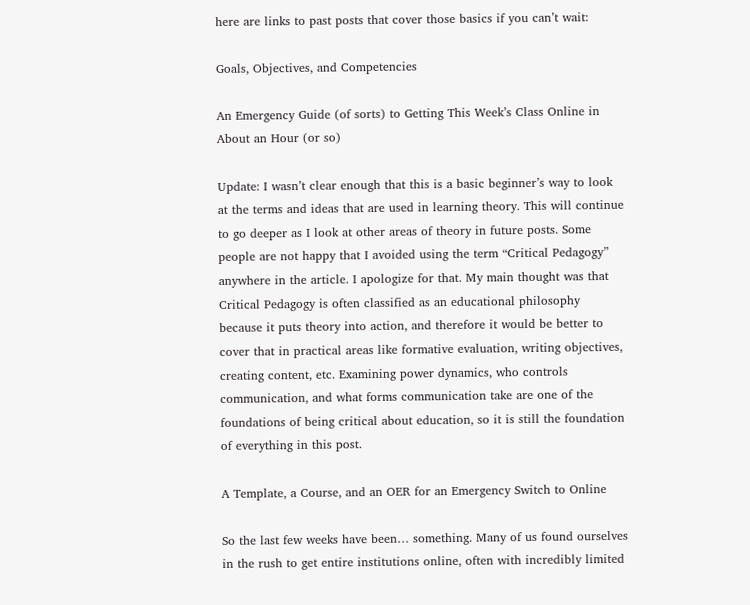here are links to past posts that cover those basics if you can’t wait:

Goals, Objectives, and Competencies

An Emergency Guide (of sorts) to Getting This Week’s Class Online in About an Hour (or so)

Update: I wasn’t clear enough that this is a basic beginner’s way to look at the terms and ideas that are used in learning theory. This will continue to go deeper as I look at other areas of theory in future posts. Some people are not happy that I avoided using the term “Critical Pedagogy” anywhere in the article. I apologize for that. My main thought was that Critical Pedagogy is often classified as an educational philosophy because it puts theory into action, and therefore it would be better to cover that in practical areas like formative evaluation, writing objectives, creating content, etc. Examining power dynamics, who controls communication, and what forms communication take are one of the foundations of being critical about education, so it is still the foundation of everything in this post.

A Template, a Course, and an OER for an Emergency Switch to Online

So the last few weeks have been… something. Many of us found ourselves in the rush to get entire institutions online, often with incredibly limited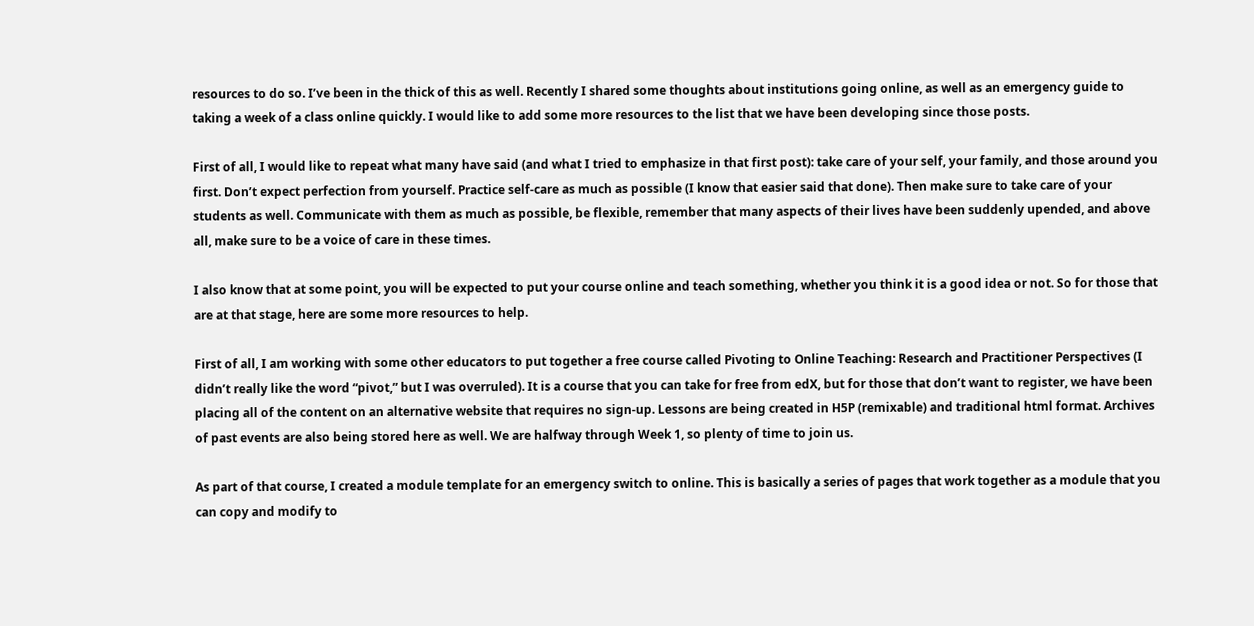resources to do so. I’ve been in the thick of this as well. Recently I shared some thoughts about institutions going online, as well as an emergency guide to taking a week of a class online quickly. I would like to add some more resources to the list that we have been developing since those posts.

First of all, I would like to repeat what many have said (and what I tried to emphasize in that first post): take care of your self, your family, and those around you first. Don’t expect perfection from yourself. Practice self-care as much as possible (I know that easier said that done). Then make sure to take care of your students as well. Communicate with them as much as possible, be flexible, remember that many aspects of their lives have been suddenly upended, and above all, make sure to be a voice of care in these times.

I also know that at some point, you will be expected to put your course online and teach something, whether you think it is a good idea or not. So for those that are at that stage, here are some more resources to help.

First of all, I am working with some other educators to put together a free course called Pivoting to Online Teaching: Research and Practitioner Perspectives (I didn’t really like the word “pivot,” but I was overruled). It is a course that you can take for free from edX, but for those that don’t want to register, we have been placing all of the content on an alternative website that requires no sign-up. Lessons are being created in H5P (remixable) and traditional html format. Archives of past events are also being stored here as well. We are halfway through Week 1, so plenty of time to join us.

As part of that course, I created a module template for an emergency switch to online. This is basically a series of pages that work together as a module that you can copy and modify to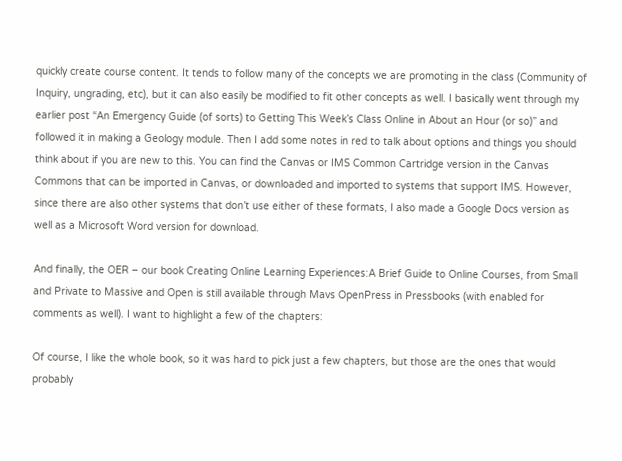quickly create course content. It tends to follow many of the concepts we are promoting in the class (Community of Inquiry, ungrading, etc), but it can also easily be modified to fit other concepts as well. I basically went through my earlier post “An Emergency Guide (of sorts) to Getting This Week’s Class Online in About an Hour (or so)” and followed it in making a Geology module. Then I add some notes in red to talk about options and things you should think about if you are new to this. You can find the Canvas or IMS Common Cartridge version in the Canvas Commons that can be imported in Canvas, or downloaded and imported to systems that support IMS. However, since there are also other systems that don’t use either of these formats, I also made a Google Docs version as well as a Microsoft Word version for download.

And finally, the OER – our book Creating Online Learning Experiences:A Brief Guide to Online Courses, from Small and Private to Massive and Open is still available through Mavs OpenPress in Pressbooks (with enabled for comments as well). I want to highlight a few of the chapters:

Of course, I like the whole book, so it was hard to pick just a few chapters, but those are the ones that would probably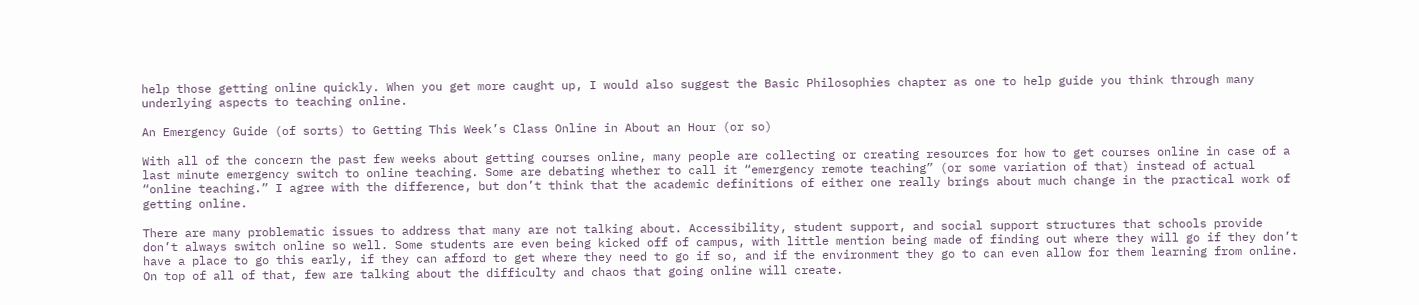help those getting online quickly. When you get more caught up, I would also suggest the Basic Philosophies chapter as one to help guide you think through many underlying aspects to teaching online.

An Emergency Guide (of sorts) to Getting This Week’s Class Online in About an Hour (or so)

With all of the concern the past few weeks about getting courses online, many people are collecting or creating resources for how to get courses online in case of a last minute emergency switch to online teaching. Some are debating whether to call it “emergency remote teaching” (or some variation of that) instead of actual “online teaching.” I agree with the difference, but don’t think that the academic definitions of either one really brings about much change in the practical work of getting online.

There are many problematic issues to address that many are not talking about. Accessibility, student support, and social support structures that schools provide don’t always switch online so well. Some students are even being kicked off of campus, with little mention being made of finding out where they will go if they don’t have a place to go this early, if they can afford to get where they need to go if so, and if the environment they go to can even allow for them learning from online. On top of all of that, few are talking about the difficulty and chaos that going online will create.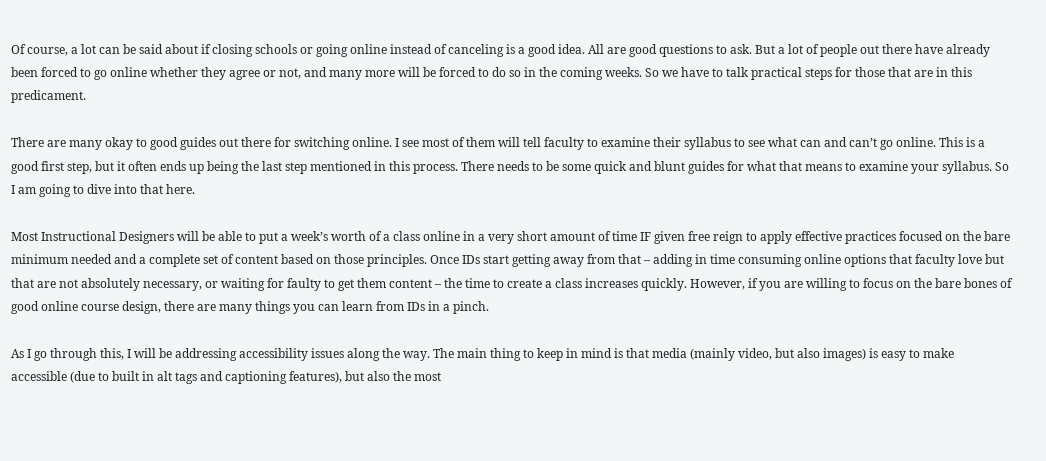Of course, a lot can be said about if closing schools or going online instead of canceling is a good idea. All are good questions to ask. But a lot of people out there have already been forced to go online whether they agree or not, and many more will be forced to do so in the coming weeks. So we have to talk practical steps for those that are in this predicament.

There are many okay to good guides out there for switching online. I see most of them will tell faculty to examine their syllabus to see what can and can’t go online. This is a good first step, but it often ends up being the last step mentioned in this process. There needs to be some quick and blunt guides for what that means to examine your syllabus. So I am going to dive into that here.

Most Instructional Designers will be able to put a week’s worth of a class online in a very short amount of time IF given free reign to apply effective practices focused on the bare minimum needed and a complete set of content based on those principles. Once IDs start getting away from that – adding in time consuming online options that faculty love but that are not absolutely necessary, or waiting for faulty to get them content – the time to create a class increases quickly. However, if you are willing to focus on the bare bones of good online course design, there are many things you can learn from IDs in a pinch.

As I go through this, I will be addressing accessibility issues along the way. The main thing to keep in mind is that media (mainly video, but also images) is easy to make accessible (due to built in alt tags and captioning features), but also the most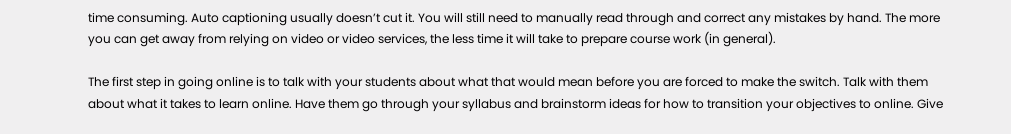time consuming. Auto captioning usually doesn’t cut it. You will still need to manually read through and correct any mistakes by hand. The more you can get away from relying on video or video services, the less time it will take to prepare course work (in general).

The first step in going online is to talk with your students about what that would mean before you are forced to make the switch. Talk with them about what it takes to learn online. Have them go through your syllabus and brainstorm ideas for how to transition your objectives to online. Give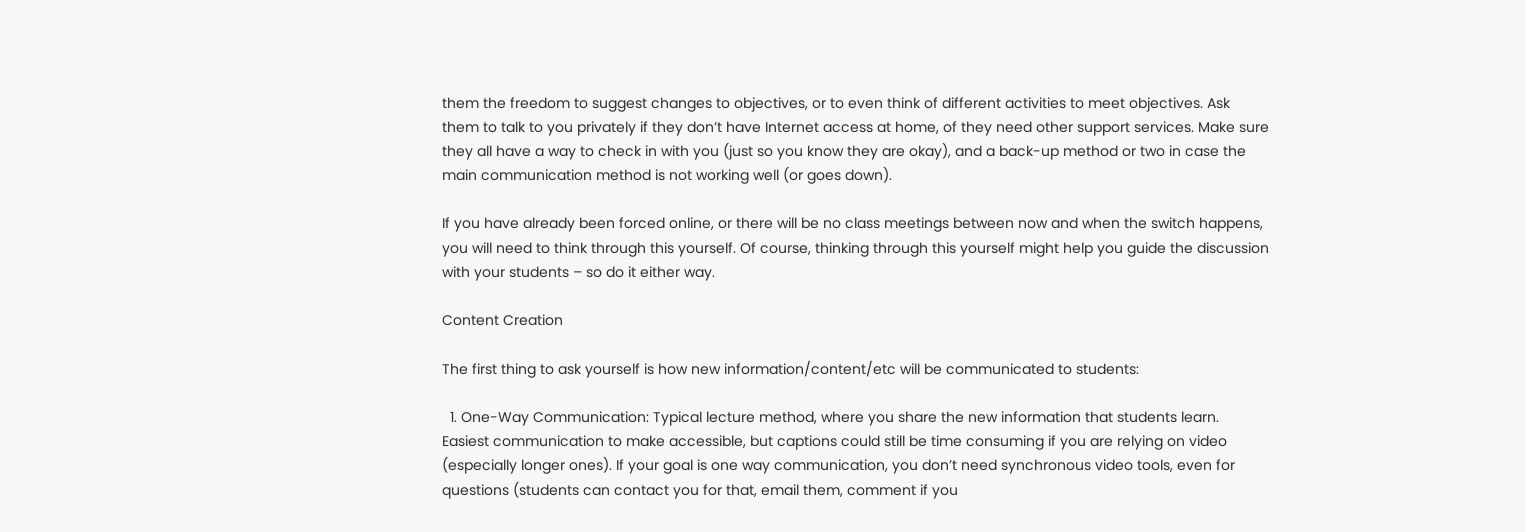them the freedom to suggest changes to objectives, or to even think of different activities to meet objectives. Ask them to talk to you privately if they don’t have Internet access at home, of they need other support services. Make sure they all have a way to check in with you (just so you know they are okay), and a back-up method or two in case the main communication method is not working well (or goes down).

If you have already been forced online, or there will be no class meetings between now and when the switch happens, you will need to think through this yourself. Of course, thinking through this yourself might help you guide the discussion with your students – so do it either way.

Content Creation

The first thing to ask yourself is how new information/content/etc will be communicated to students:

  1. One-Way Communication: Typical lecture method, where you share the new information that students learn. Easiest communication to make accessible, but captions could still be time consuming if you are relying on video (especially longer ones). If your goal is one way communication, you don’t need synchronous video tools, even for questions (students can contact you for that, email them, comment if you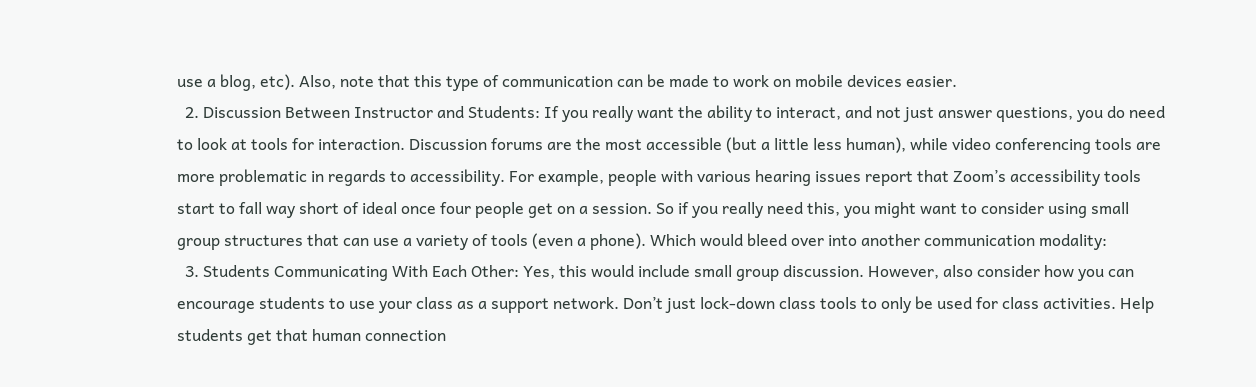use a blog, etc). Also, note that this type of communication can be made to work on mobile devices easier.
  2. Discussion Between Instructor and Students: If you really want the ability to interact, and not just answer questions, you do need to look at tools for interaction. Discussion forums are the most accessible (but a little less human), while video conferencing tools are more problematic in regards to accessibility. For example, people with various hearing issues report that Zoom’s accessibility tools start to fall way short of ideal once four people get on a session. So if you really need this, you might want to consider using small group structures that can use a variety of tools (even a phone). Which would bleed over into another communication modality:
  3. Students Communicating With Each Other: Yes, this would include small group discussion. However, also consider how you can encourage students to use your class as a support network. Don’t just lock-down class tools to only be used for class activities. Help students get that human connection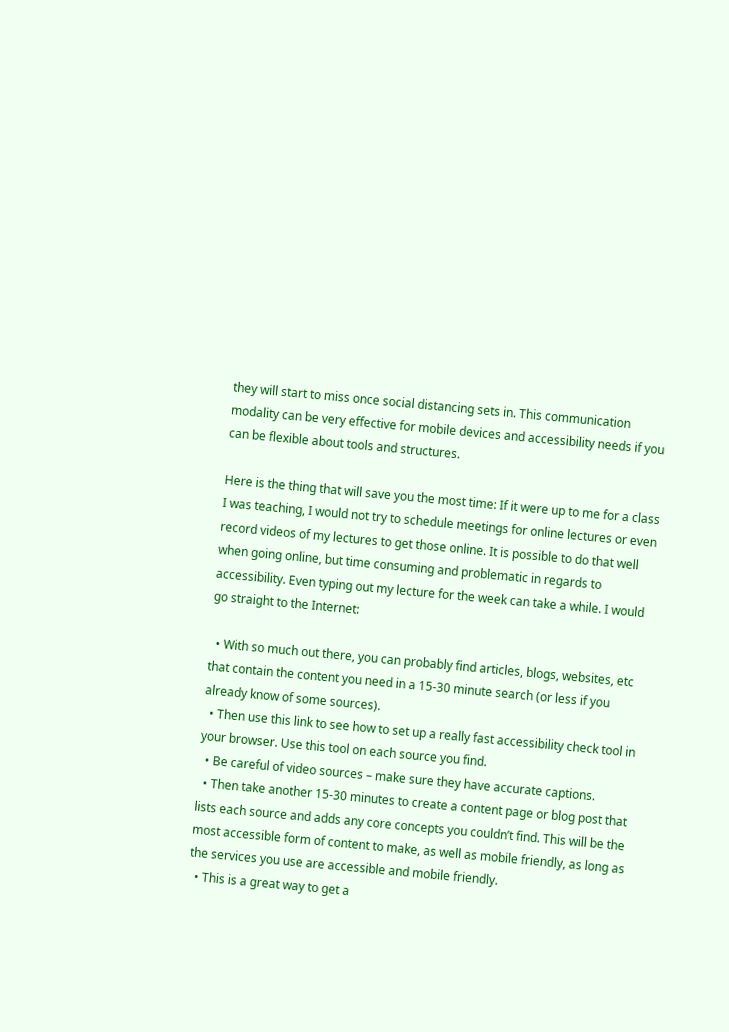they will start to miss once social distancing sets in. This communication modality can be very effective for mobile devices and accessibility needs if you can be flexible about tools and structures.

Here is the thing that will save you the most time: If it were up to me for a class I was teaching, I would not try to schedule meetings for online lectures or even record videos of my lectures to get those online. It is possible to do that well when going online, but time consuming and problematic in regards to accessibility. Even typing out my lecture for the week can take a while. I would go straight to the Internet:

  • With so much out there, you can probably find articles, blogs, websites, etc that contain the content you need in a 15-30 minute search (or less if you already know of some sources).
  • Then use this link to see how to set up a really fast accessibility check tool in your browser. Use this tool on each source you find.
  • Be careful of video sources – make sure they have accurate captions.
  • Then take another 15-30 minutes to create a content page or blog post that lists each source and adds any core concepts you couldn’t find. This will be the most accessible form of content to make, as well as mobile friendly, as long as the services you use are accessible and mobile friendly.
  • This is a great way to get a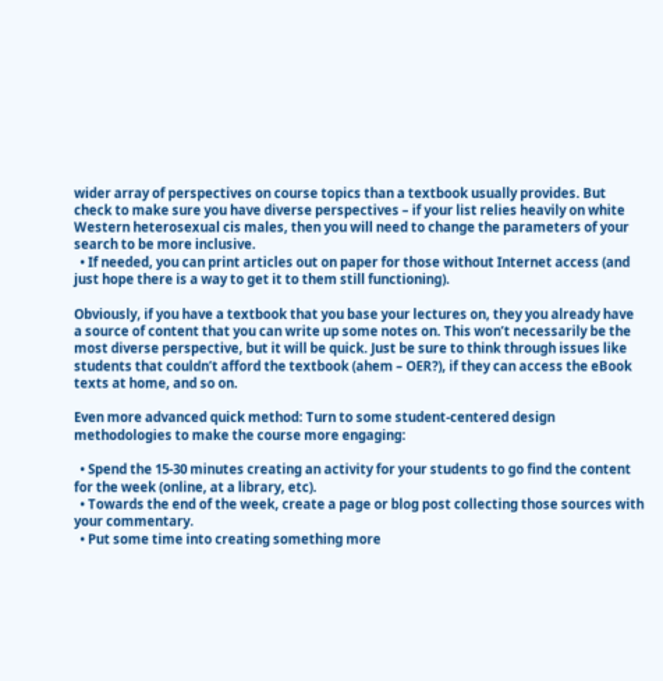wider array of perspectives on course topics than a textbook usually provides. But check to make sure you have diverse perspectives – if your list relies heavily on white Western heterosexual cis males, then you will need to change the parameters of your search to be more inclusive.
  • If needed, you can print articles out on paper for those without Internet access (and just hope there is a way to get it to them still functioning).

Obviously, if you have a textbook that you base your lectures on, they you already have a source of content that you can write up some notes on. This won’t necessarily be the most diverse perspective, but it will be quick. Just be sure to think through issues like students that couldn’t afford the textbook (ahem – OER?), if they can access the eBook texts at home, and so on.

Even more advanced quick method: Turn to some student-centered design methodologies to make the course more engaging:

  • Spend the 15-30 minutes creating an activity for your students to go find the content for the week (online, at a library, etc).
  • Towards the end of the week, create a page or blog post collecting those sources with your commentary.
  • Put some time into creating something more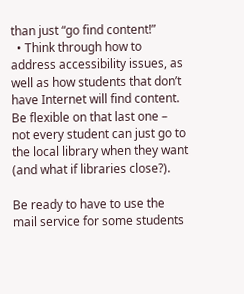than just “go find content!”
  • Think through how to address accessibility issues, as well as how students that don’t have Internet will find content. Be flexible on that last one – not every student can just go to the local library when they want (and what if libraries close?).

Be ready to have to use the mail service for some students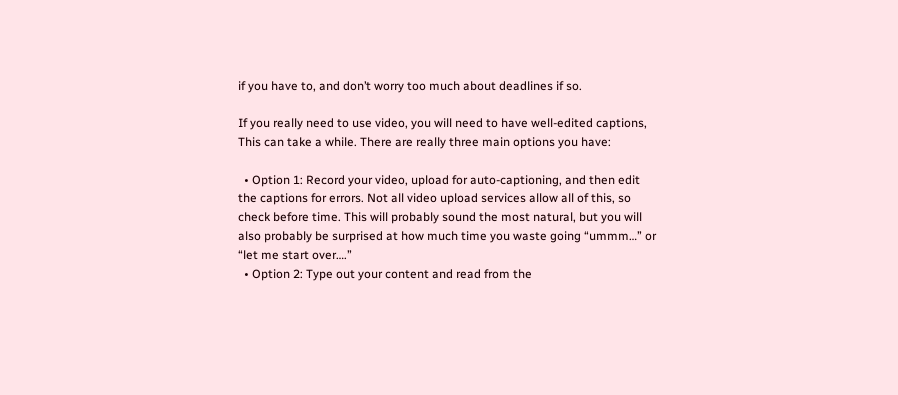if you have to, and don’t worry too much about deadlines if so.

If you really need to use video, you will need to have well-edited captions, This can take a while. There are really three main options you have:

  • Option 1: Record your video, upload for auto-captioning, and then edit the captions for errors. Not all video upload services allow all of this, so check before time. This will probably sound the most natural, but you will also probably be surprised at how much time you waste going “ummm…” or “let me start over….”
  • Option 2: Type out your content and read from the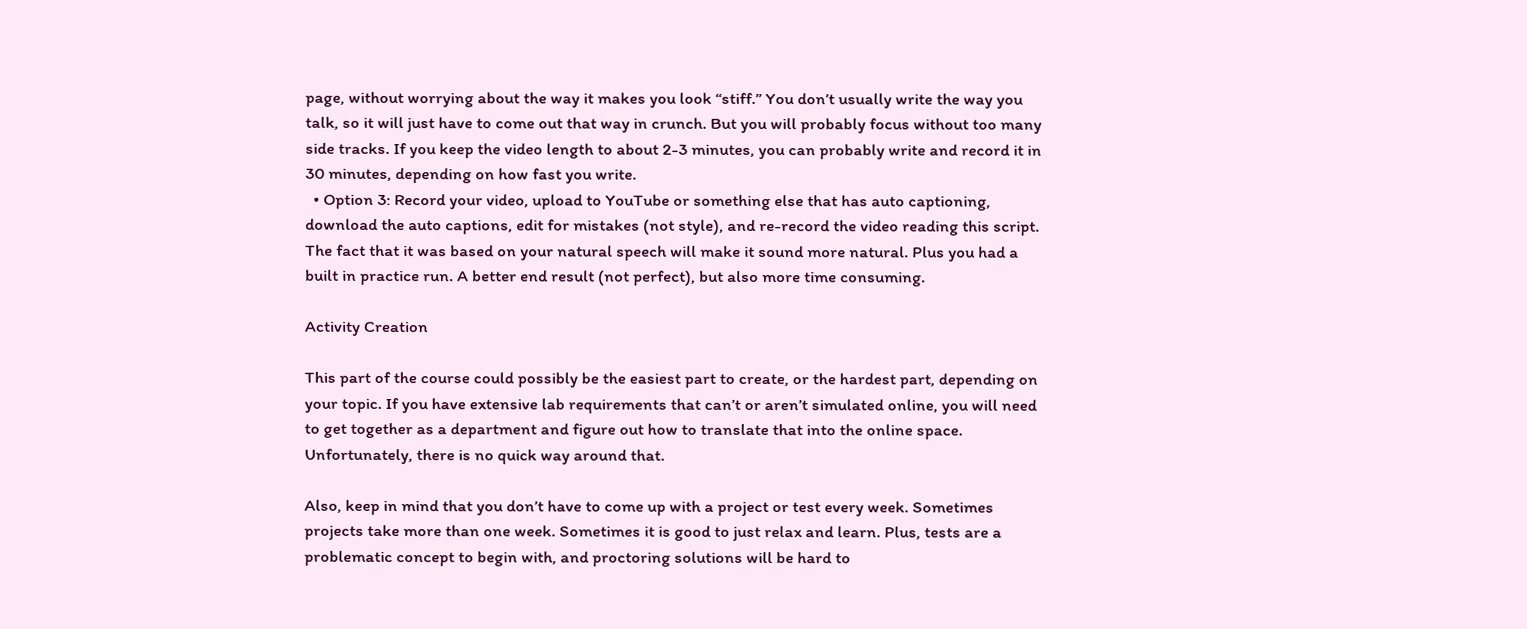page, without worrying about the way it makes you look “stiff.” You don’t usually write the way you talk, so it will just have to come out that way in crunch. But you will probably focus without too many side tracks. If you keep the video length to about 2-3 minutes, you can probably write and record it in 30 minutes, depending on how fast you write.
  • Option 3: Record your video, upload to YouTube or something else that has auto captioning, download the auto captions, edit for mistakes (not style), and re-record the video reading this script. The fact that it was based on your natural speech will make it sound more natural. Plus you had a built in practice run. A better end result (not perfect), but also more time consuming.

Activity Creation

This part of the course could possibly be the easiest part to create, or the hardest part, depending on your topic. If you have extensive lab requirements that can’t or aren’t simulated online, you will need to get together as a department and figure out how to translate that into the online space. Unfortunately, there is no quick way around that.

Also, keep in mind that you don’t have to come up with a project or test every week. Sometimes projects take more than one week. Sometimes it is good to just relax and learn. Plus, tests are a problematic concept to begin with, and proctoring solutions will be hard to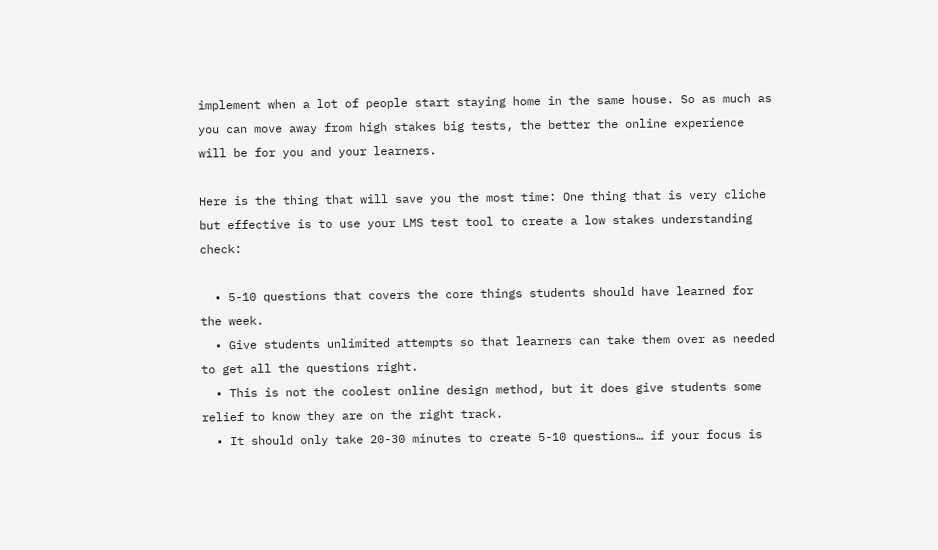implement when a lot of people start staying home in the same house. So as much as you can move away from high stakes big tests, the better the online experience will be for you and your learners.

Here is the thing that will save you the most time: One thing that is very cliche but effective is to use your LMS test tool to create a low stakes understanding check:

  • 5-10 questions that covers the core things students should have learned for the week.
  • Give students unlimited attempts so that learners can take them over as needed to get all the questions right.
  • This is not the coolest online design method, but it does give students some relief to know they are on the right track.
  • It should only take 20-30 minutes to create 5-10 questions… if your focus is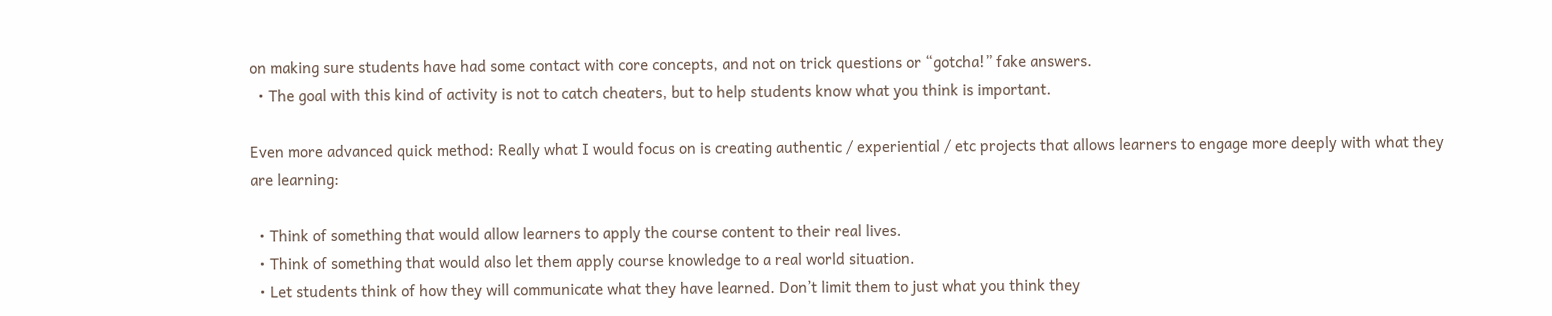on making sure students have had some contact with core concepts, and not on trick questions or “gotcha!” fake answers.
  • The goal with this kind of activity is not to catch cheaters, but to help students know what you think is important.

Even more advanced quick method: Really what I would focus on is creating authentic / experiential / etc projects that allows learners to engage more deeply with what they are learning:

  • Think of something that would allow learners to apply the course content to their real lives.
  • Think of something that would also let them apply course knowledge to a real world situation.
  • Let students think of how they will communicate what they have learned. Don’t limit them to just what you think they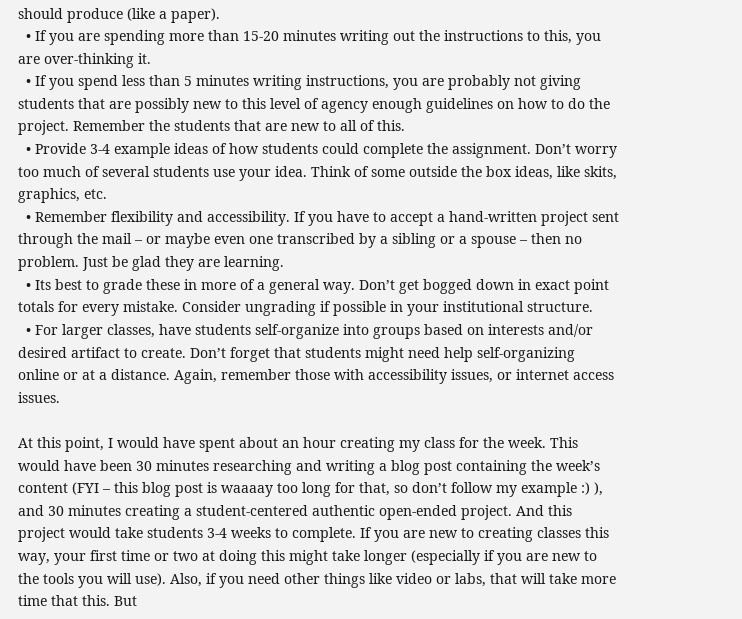should produce (like a paper).
  • If you are spending more than 15-20 minutes writing out the instructions to this, you are over-thinking it.
  • If you spend less than 5 minutes writing instructions, you are probably not giving students that are possibly new to this level of agency enough guidelines on how to do the project. Remember the students that are new to all of this.
  • Provide 3-4 example ideas of how students could complete the assignment. Don’t worry too much of several students use your idea. Think of some outside the box ideas, like skits, graphics, etc.
  • Remember flexibility and accessibility. If you have to accept a hand-written project sent through the mail – or maybe even one transcribed by a sibling or a spouse – then no problem. Just be glad they are learning.
  • Its best to grade these in more of a general way. Don’t get bogged down in exact point totals for every mistake. Consider ungrading if possible in your institutional structure.
  • For larger classes, have students self-organize into groups based on interests and/or desired artifact to create. Don’t forget that students might need help self-organizing online or at a distance. Again, remember those with accessibility issues, or internet access issues.

At this point, I would have spent about an hour creating my class for the week. This would have been 30 minutes researching and writing a blog post containing the week’s content (FYI – this blog post is waaaay too long for that, so don’t follow my example :) ), and 30 minutes creating a student-centered authentic open-ended project. And this project would take students 3-4 weeks to complete. If you are new to creating classes this way, your first time or two at doing this might take longer (especially if you are new to the tools you will use). Also, if you need other things like video or labs, that will take more time that this. But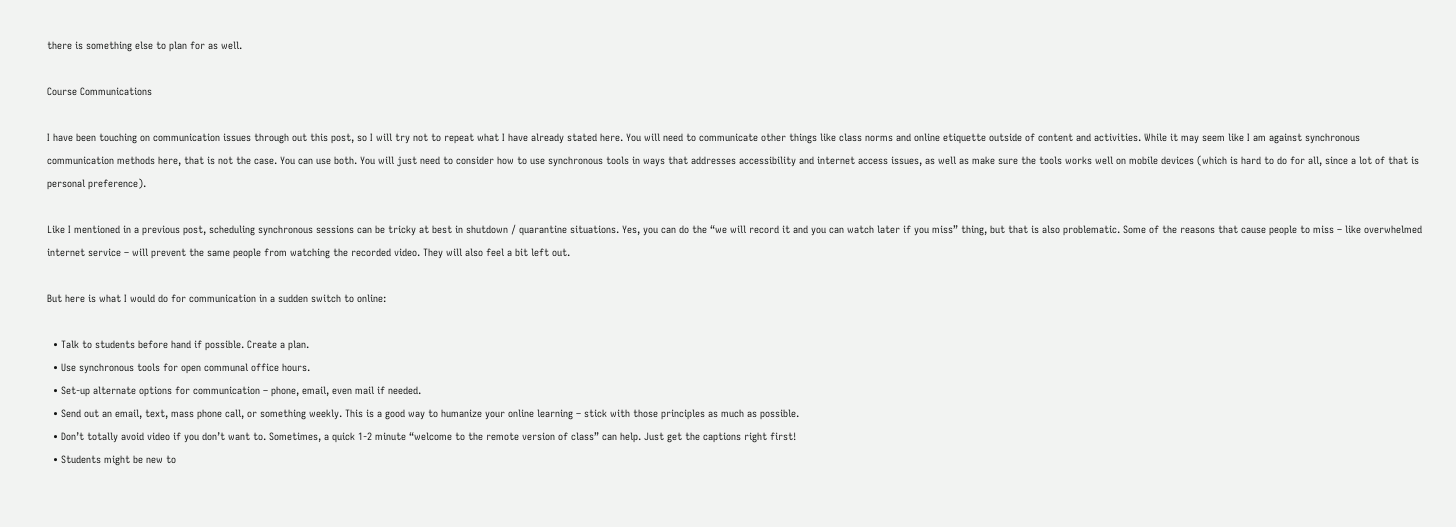there is something else to plan for as well.

Course Communications

I have been touching on communication issues through out this post, so I will try not to repeat what I have already stated here. You will need to communicate other things like class norms and online etiquette outside of content and activities. While it may seem like I am against synchronous communication methods here, that is not the case. You can use both. You will just need to consider how to use synchronous tools in ways that addresses accessibility and internet access issues, as well as make sure the tools works well on mobile devices (which is hard to do for all, since a lot of that is personal preference).

Like I mentioned in a previous post, scheduling synchronous sessions can be tricky at best in shutdown / quarantine situations. Yes, you can do the “we will record it and you can watch later if you miss” thing, but that is also problematic. Some of the reasons that cause people to miss – like overwhelmed internet service – will prevent the same people from watching the recorded video. They will also feel a bit left out.

But here is what I would do for communication in a sudden switch to online:

  • Talk to students before hand if possible. Create a plan.
  • Use synchronous tools for open communal office hours.
  • Set-up alternate options for communication – phone, email, even mail if needed.
  • Send out an email, text, mass phone call, or something weekly. This is a good way to humanize your online learning – stick with those principles as much as possible.
  • Don’t totally avoid video if you don’t want to. Sometimes, a quick 1-2 minute “welcome to the remote version of class” can help. Just get the captions right first!
  • Students might be new to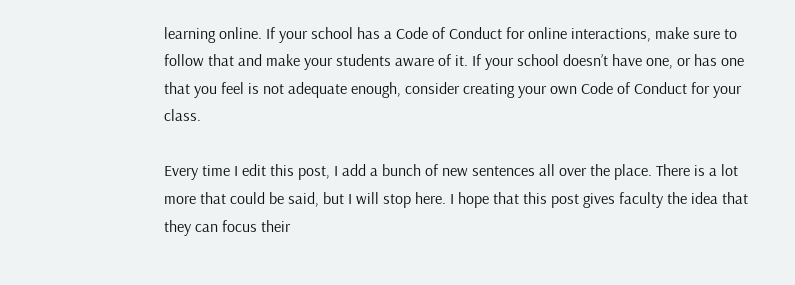learning online. If your school has a Code of Conduct for online interactions, make sure to follow that and make your students aware of it. If your school doesn’t have one, or has one that you feel is not adequate enough, consider creating your own Code of Conduct for your class.

Every time I edit this post, I add a bunch of new sentences all over the place. There is a lot more that could be said, but I will stop here. I hope that this post gives faculty the idea that they can focus their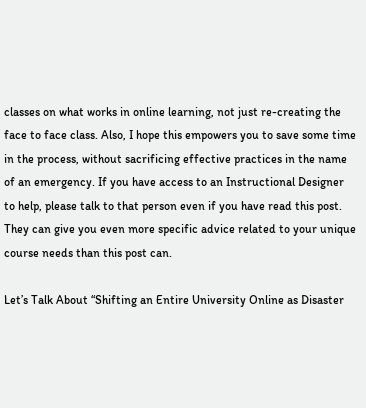classes on what works in online learning, not just re-creating the face to face class. Also, I hope this empowers you to save some time in the process, without sacrificing effective practices in the name of an emergency. If you have access to an Instructional Designer to help, please talk to that person even if you have read this post. They can give you even more specific advice related to your unique course needs than this post can.

Let’s Talk About “Shifting an Entire University Online as Disaster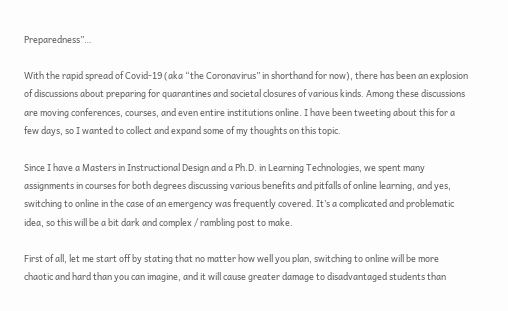Preparedness”…

With the rapid spread of Covid-19 (aka “the Coronavirus” in shorthand for now), there has been an explosion of discussions about preparing for quarantines and societal closures of various kinds. Among these discussions are moving conferences, courses, and even entire institutions online. I have been tweeting about this for a few days, so I wanted to collect and expand some of my thoughts on this topic.

Since I have a Masters in Instructional Design and a Ph.D. in Learning Technologies, we spent many assignments in courses for both degrees discussing various benefits and pitfalls of online learning, and yes, switching to online in the case of an emergency was frequently covered. It’s a complicated and problematic idea, so this will be a bit dark and complex / rambling post to make.

First of all, let me start off by stating that no matter how well you plan, switching to online will be more chaotic and hard than you can imagine, and it will cause greater damage to disadvantaged students than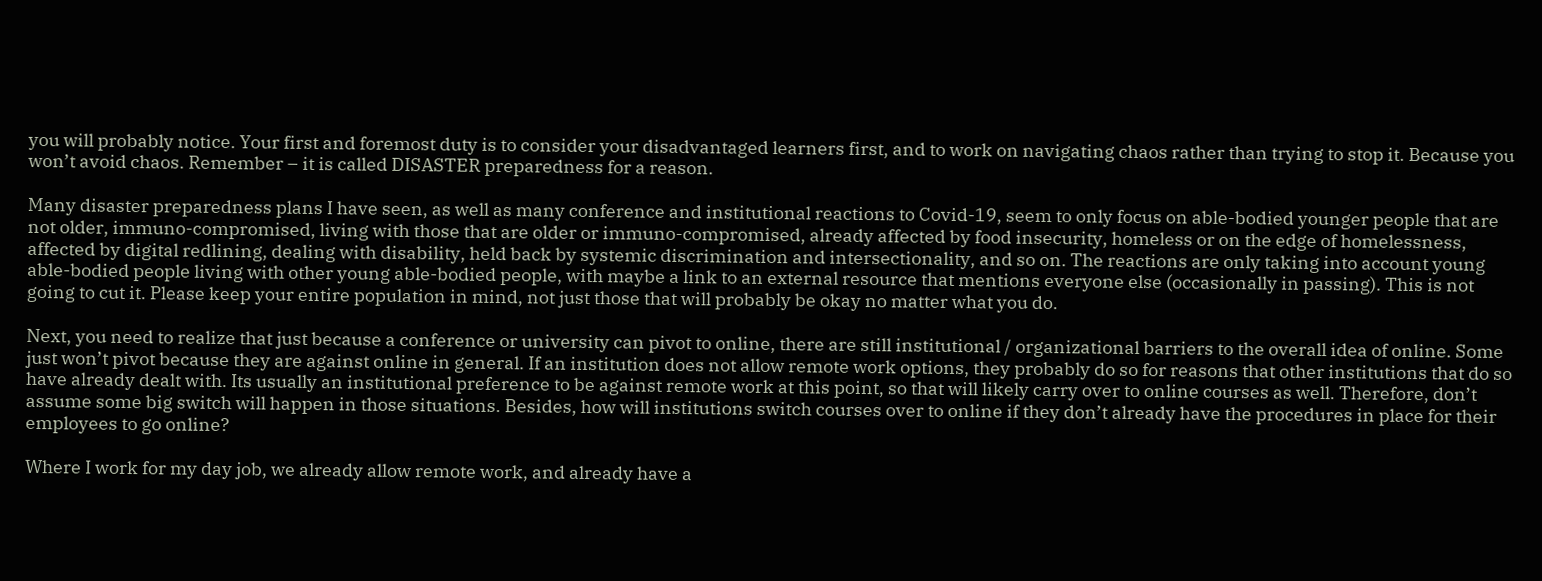you will probably notice. Your first and foremost duty is to consider your disadvantaged learners first, and to work on navigating chaos rather than trying to stop it. Because you won’t avoid chaos. Remember – it is called DISASTER preparedness for a reason.

Many disaster preparedness plans I have seen, as well as many conference and institutional reactions to Covid-19, seem to only focus on able-bodied younger people that are not older, immuno-compromised, living with those that are older or immuno-compromised, already affected by food insecurity, homeless or on the edge of homelessness, affected by digital redlining, dealing with disability, held back by systemic discrimination and intersectionality, and so on. The reactions are only taking into account young able-bodied people living with other young able-bodied people, with maybe a link to an external resource that mentions everyone else (occasionally in passing). This is not going to cut it. Please keep your entire population in mind, not just those that will probably be okay no matter what you do.

Next, you need to realize that just because a conference or university can pivot to online, there are still institutional / organizational barriers to the overall idea of online. Some just won’t pivot because they are against online in general. If an institution does not allow remote work options, they probably do so for reasons that other institutions that do so have already dealt with. Its usually an institutional preference to be against remote work at this point, so that will likely carry over to online courses as well. Therefore, don’t assume some big switch will happen in those situations. Besides, how will institutions switch courses over to online if they don’t already have the procedures in place for their employees to go online?

Where I work for my day job, we already allow remote work, and already have a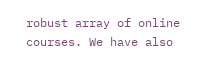robust array of online courses. We have also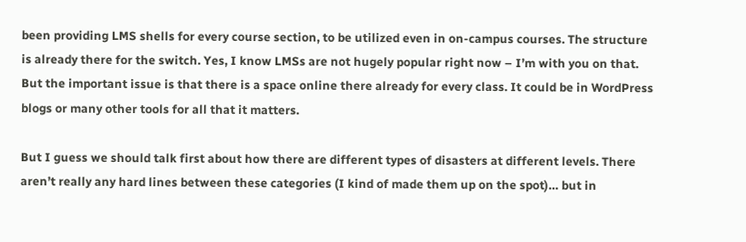been providing LMS shells for every course section, to be utilized even in on-campus courses. The structure is already there for the switch. Yes, I know LMSs are not hugely popular right now – I’m with you on that. But the important issue is that there is a space online there already for every class. It could be in WordPress blogs or many other tools for all that it matters.

But I guess we should talk first about how there are different types of disasters at different levels. There aren’t really any hard lines between these categories (I kind of made them up on the spot)… but in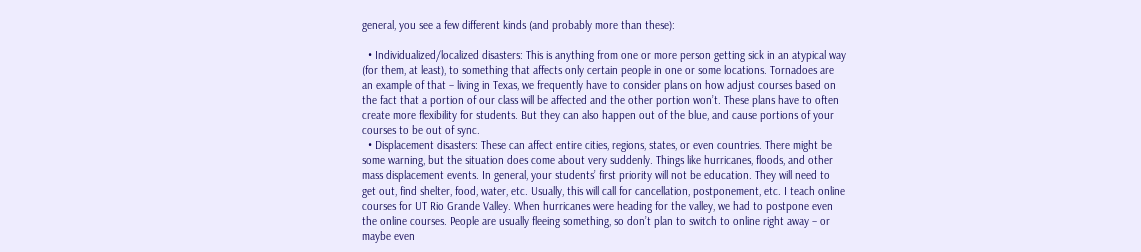general, you see a few different kinds (and probably more than these):

  • Individualized/localized disasters: This is anything from one or more person getting sick in an atypical way (for them, at least), to something that affects only certain people in one or some locations. Tornadoes are an example of that – living in Texas, we frequently have to consider plans on how adjust courses based on the fact that a portion of our class will be affected and the other portion won’t. These plans have to often create more flexibility for students. But they can also happen out of the blue, and cause portions of your courses to be out of sync.
  • Displacement disasters: These can affect entire cities, regions, states, or even countries. There might be some warning, but the situation does come about very suddenly. Things like hurricanes, floods, and other mass displacement events. In general, your students’ first priority will not be education. They will need to get out, find shelter, food, water, etc. Usually, this will call for cancellation, postponement, etc. I teach online courses for UT Rio Grande Valley. When hurricanes were heading for the valley, we had to postpone even the online courses. People are usually fleeing something, so don’t plan to switch to online right away – or maybe even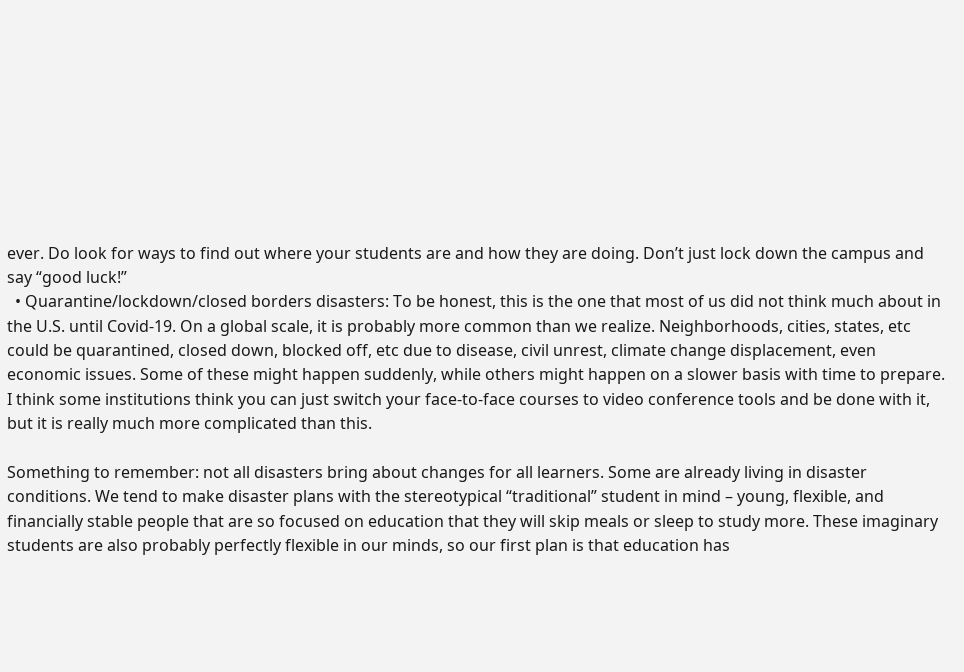ever. Do look for ways to find out where your students are and how they are doing. Don’t just lock down the campus and say “good luck!”
  • Quarantine/lockdown/closed borders disasters: To be honest, this is the one that most of us did not think much about in the U.S. until Covid-19. On a global scale, it is probably more common than we realize. Neighborhoods, cities, states, etc could be quarantined, closed down, blocked off, etc due to disease, civil unrest, climate change displacement, even economic issues. Some of these might happen suddenly, while others might happen on a slower basis with time to prepare. I think some institutions think you can just switch your face-to-face courses to video conference tools and be done with it, but it is really much more complicated than this.

Something to remember: not all disasters bring about changes for all learners. Some are already living in disaster conditions. We tend to make disaster plans with the stereotypical “traditional” student in mind – young, flexible, and financially stable people that are so focused on education that they will skip meals or sleep to study more. These imaginary students are also probably perfectly flexible in our minds, so our first plan is that education has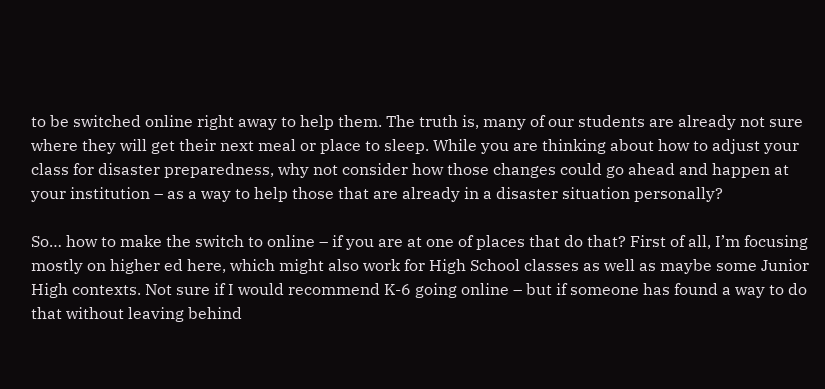to be switched online right away to help them. The truth is, many of our students are already not sure where they will get their next meal or place to sleep. While you are thinking about how to adjust your class for disaster preparedness, why not consider how those changes could go ahead and happen at your institution – as a way to help those that are already in a disaster situation personally?

So… how to make the switch to online – if you are at one of places that do that? First of all, I’m focusing mostly on higher ed here, which might also work for High School classes as well as maybe some Junior High contexts. Not sure if I would recommend K-6 going online – but if someone has found a way to do that without leaving behind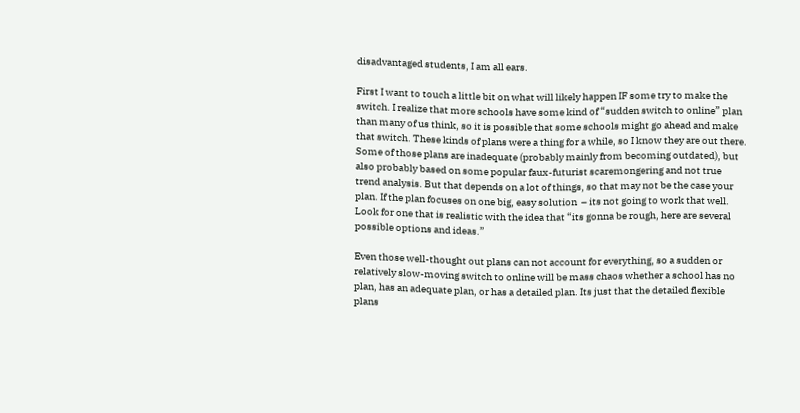disadvantaged students, I am all ears.

First I want to touch a little bit on what will likely happen IF some try to make the switch. I realize that more schools have some kind of “sudden switch to online” plan than many of us think, so it is possible that some schools might go ahead and make that switch. These kinds of plans were a thing for a while, so I know they are out there. Some of those plans are inadequate (probably mainly from becoming outdated), but also probably based on some popular faux-futurist scaremongering and not true trend analysis. But that depends on a lot of things, so that may not be the case your plan. If the plan focuses on one big, easy solution  – its not going to work that well. Look for one that is realistic with the idea that “its gonna be rough, here are several possible options and ideas.”

Even those well-thought out plans can not account for everything, so a sudden or relatively slow-moving switch to online will be mass chaos whether a school has no plan, has an adequate plan, or has a detailed plan. Its just that the detailed flexible plans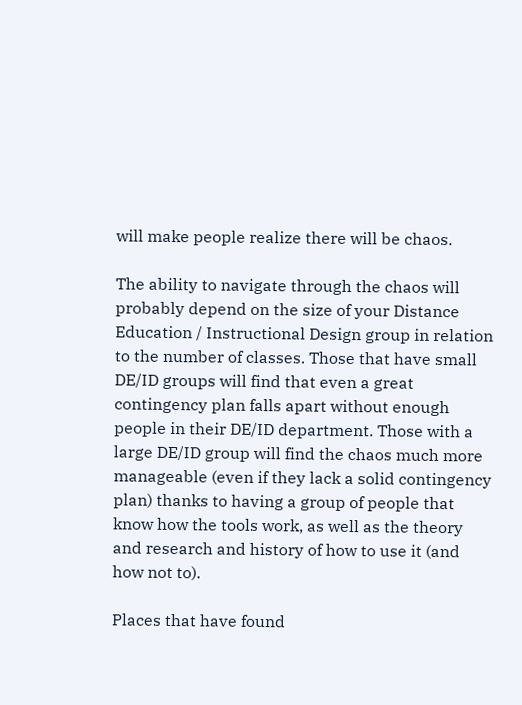will make people realize there will be chaos.

The ability to navigate through the chaos will probably depend on the size of your Distance Education / Instructional Design group in relation to the number of classes. Those that have small DE/ID groups will find that even a great contingency plan falls apart without enough people in their DE/ID department. Those with a large DE/ID group will find the chaos much more manageable (even if they lack a solid contingency plan) thanks to having a group of people that know how the tools work, as well as the theory and research and history of how to use it (and how not to).

Places that have found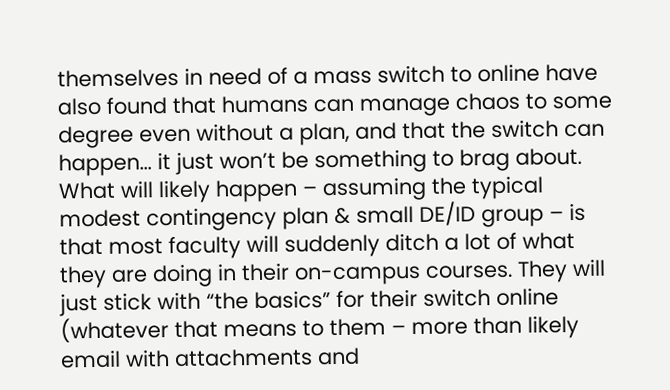themselves in need of a mass switch to online have also found that humans can manage chaos to some degree even without a plan, and that the switch can happen… it just won’t be something to brag about. What will likely happen – assuming the typical modest contingency plan & small DE/ID group – is that most faculty will suddenly ditch a lot of what they are doing in their on-campus courses. They will just stick with “the basics” for their switch online (whatever that means to them – more than likely email with attachments and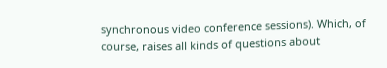synchronous video conference sessions). Which, of course, raises all kinds of questions about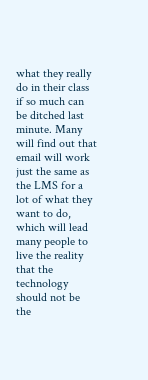what they really do in their class if so much can be ditched last minute. Many will find out that email will work just the same as the LMS for a lot of what they want to do, which will lead many people to live the reality that the technology should not be the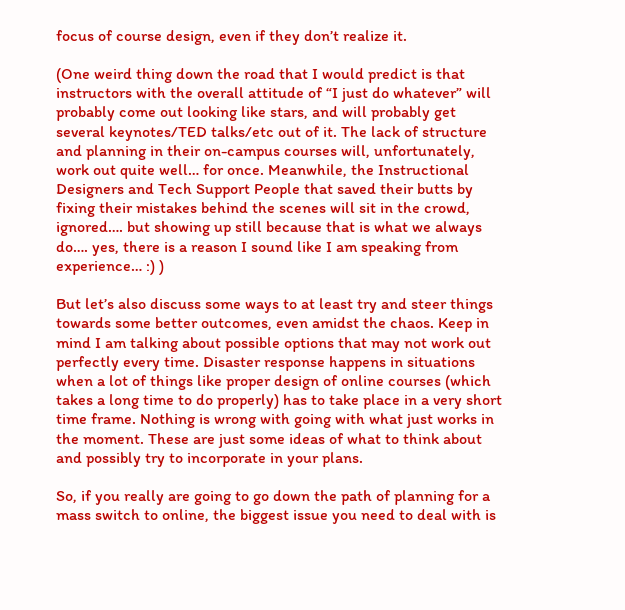focus of course design, even if they don’t realize it.

(One weird thing down the road that I would predict is that instructors with the overall attitude of “I just do whatever” will probably come out looking like stars, and will probably get several keynotes/TED talks/etc out of it. The lack of structure and planning in their on-campus courses will, unfortunately, work out quite well… for once. Meanwhile, the Instructional Designers and Tech Support People that saved their butts by fixing their mistakes behind the scenes will sit in the crowd, ignored…. but showing up still because that is what we always do…. yes, there is a reason I sound like I am speaking from experience… :) )

But let’s also discuss some ways to at least try and steer things towards some better outcomes, even amidst the chaos. Keep in mind I am talking about possible options that may not work out perfectly every time. Disaster response happens in situations when a lot of things like proper design of online courses (which takes a long time to do properly) has to take place in a very short time frame. Nothing is wrong with going with what just works in the moment. These are just some ideas of what to think about and possibly try to incorporate in your plans.

So, if you really are going to go down the path of planning for a mass switch to online, the biggest issue you need to deal with is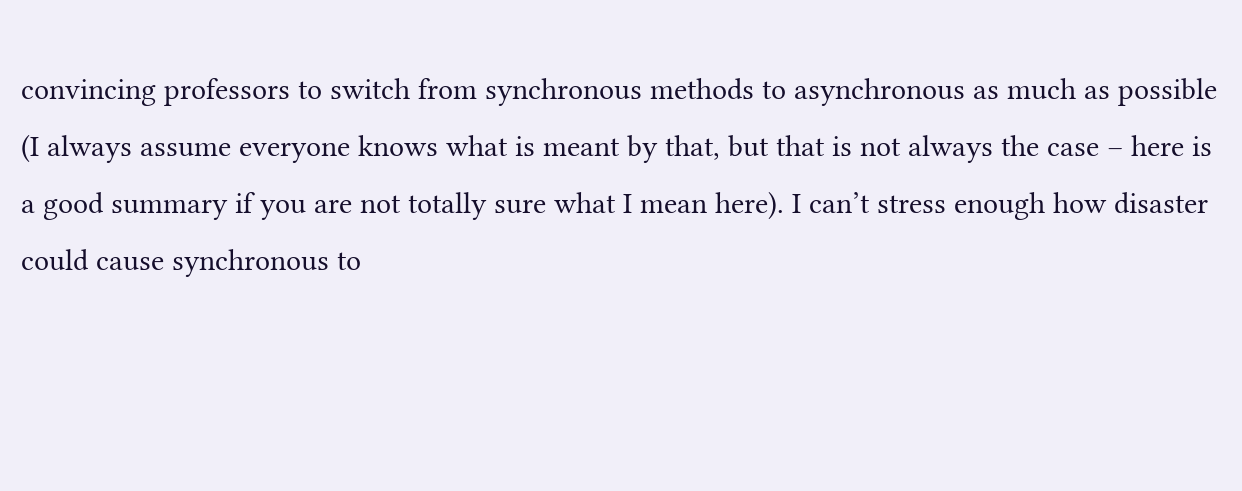convincing professors to switch from synchronous methods to asynchronous as much as possible (I always assume everyone knows what is meant by that, but that is not always the case – here is a good summary if you are not totally sure what I mean here). I can’t stress enough how disaster could cause synchronous to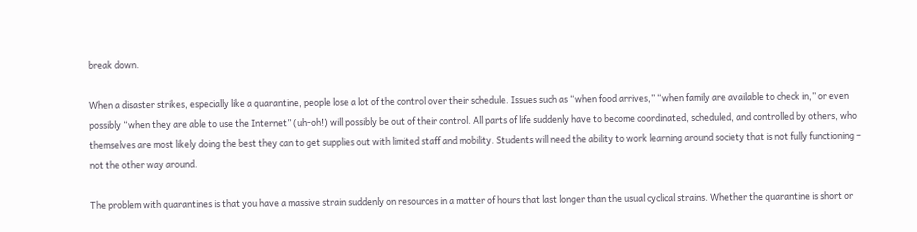break down.

When a disaster strikes, especially like a quarantine, people lose a lot of the control over their schedule. Issues such as “when food arrives,” “when family are available to check in,” or even possibly “when they are able to use the Internet” (uh-oh!) will possibly be out of their control. All parts of life suddenly have to become coordinated, scheduled, and controlled by others, who themselves are most likely doing the best they can to get supplies out with limited staff and mobility. Students will need the ability to work learning around society that is not fully functioning – not the other way around.

The problem with quarantines is that you have a massive strain suddenly on resources in a matter of hours that last longer than the usual cyclical strains. Whether the quarantine is short or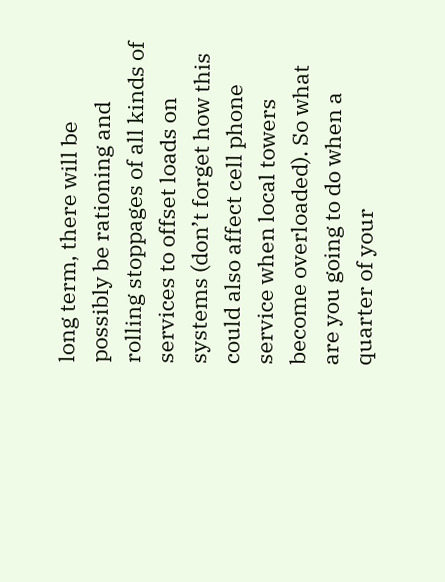long term, there will be possibly be rationing and rolling stoppages of all kinds of services to offset loads on systems (don’t forget how this could also affect cell phone service when local towers become overloaded). So what are you going to do when a quarter of your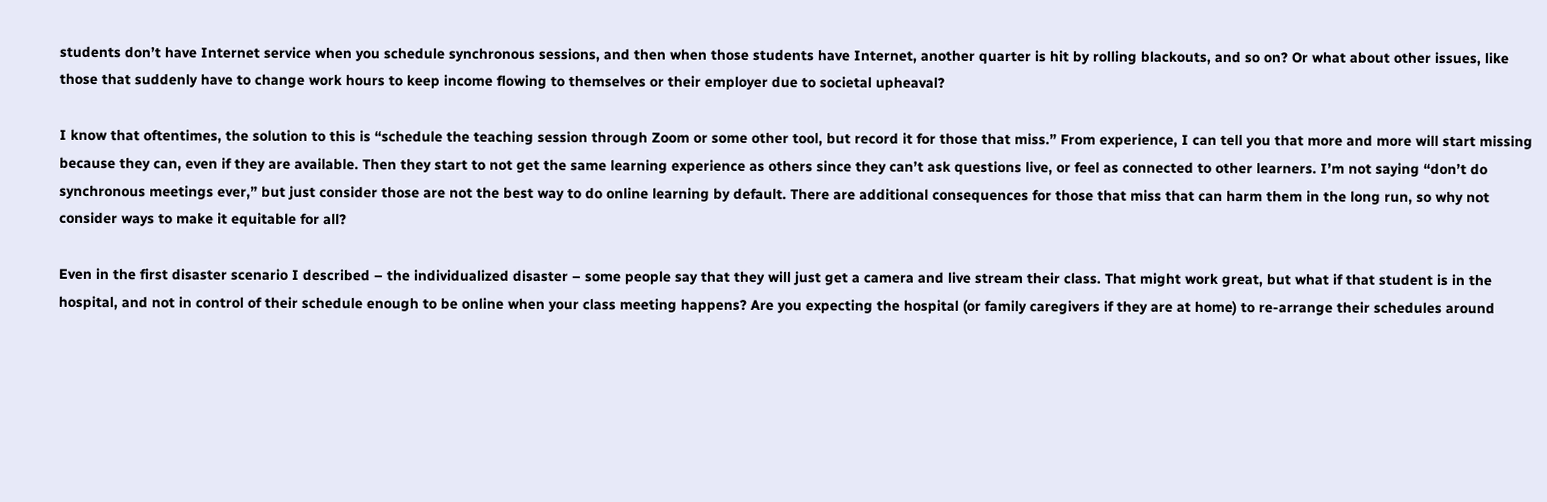students don’t have Internet service when you schedule synchronous sessions, and then when those students have Internet, another quarter is hit by rolling blackouts, and so on? Or what about other issues, like those that suddenly have to change work hours to keep income flowing to themselves or their employer due to societal upheaval?

I know that oftentimes, the solution to this is “schedule the teaching session through Zoom or some other tool, but record it for those that miss.” From experience, I can tell you that more and more will start missing because they can, even if they are available. Then they start to not get the same learning experience as others since they can’t ask questions live, or feel as connected to other learners. I’m not saying “don’t do synchronous meetings ever,” but just consider those are not the best way to do online learning by default. There are additional consequences for those that miss that can harm them in the long run, so why not consider ways to make it equitable for all?

Even in the first disaster scenario I described – the individualized disaster – some people say that they will just get a camera and live stream their class. That might work great, but what if that student is in the hospital, and not in control of their schedule enough to be online when your class meeting happens? Are you expecting the hospital (or family caregivers if they are at home) to re-arrange their schedules around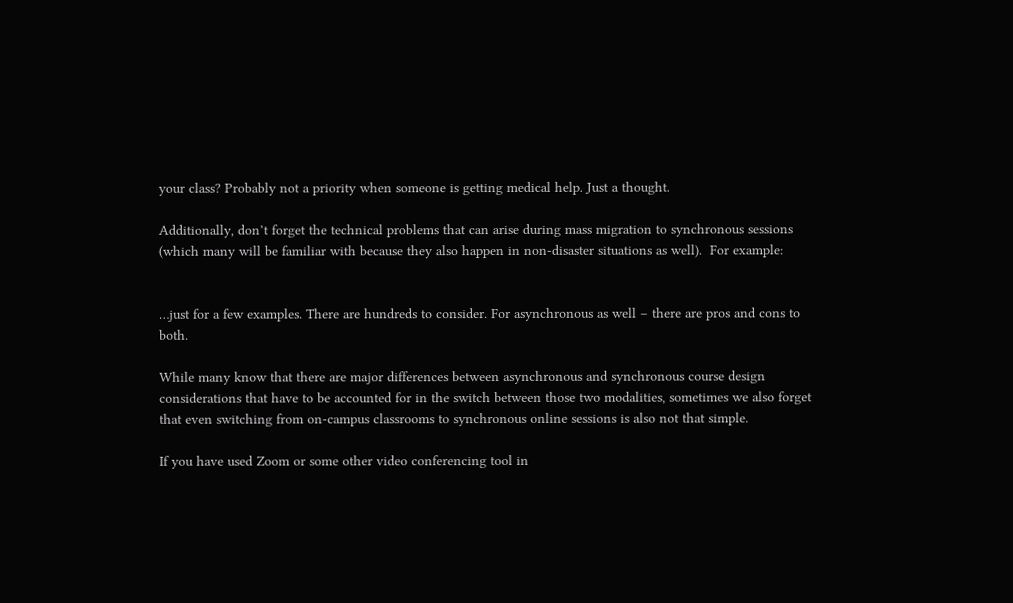your class? Probably not a priority when someone is getting medical help. Just a thought.

Additionally, don’t forget the technical problems that can arise during mass migration to synchronous sessions (which many will be familiar with because they also happen in non-disaster situations as well).  For example:


…just for a few examples. There are hundreds to consider. For asynchronous as well – there are pros and cons to both.

While many know that there are major differences between asynchronous and synchronous course design considerations that have to be accounted for in the switch between those two modalities, sometimes we also forget that even switching from on-campus classrooms to synchronous online sessions is also not that simple.

If you have used Zoom or some other video conferencing tool in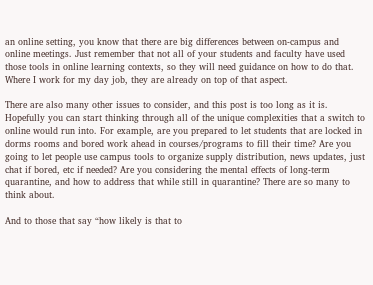an online setting, you know that there are big differences between on-campus and online meetings. Just remember that not all of your students and faculty have used those tools in online learning contexts, so they will need guidance on how to do that. Where I work for my day job, they are already on top of that aspect.

There are also many other issues to consider, and this post is too long as it is. Hopefully you can start thinking through all of the unique complexities that a switch to online would run into. For example, are you prepared to let students that are locked in dorms rooms and bored work ahead in courses/programs to fill their time? Are you going to let people use campus tools to organize supply distribution, news updates, just chat if bored, etc if needed? Are you considering the mental effects of long-term quarantine, and how to address that while still in quarantine? There are so many to think about.

And to those that say “how likely is that to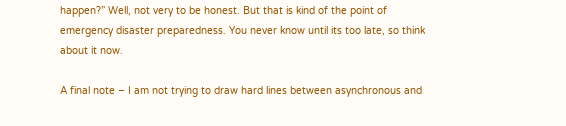happen?” Well, not very to be honest. But that is kind of the point of emergency disaster preparedness. You never know until its too late, so think about it now.

A final note – I am not trying to draw hard lines between asynchronous and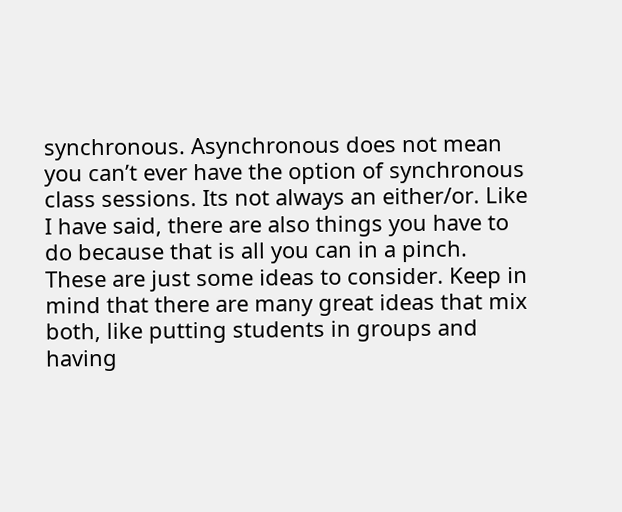synchronous. Asynchronous does not mean you can’t ever have the option of synchronous class sessions. Its not always an either/or. Like I have said, there are also things you have to do because that is all you can in a pinch. These are just some ideas to consider. Keep in mind that there are many great ideas that mix both, like putting students in groups and having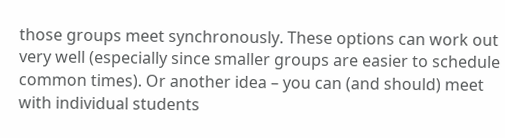those groups meet synchronously. These options can work out very well (especially since smaller groups are easier to schedule common times). Or another idea – you can (and should) meet with individual students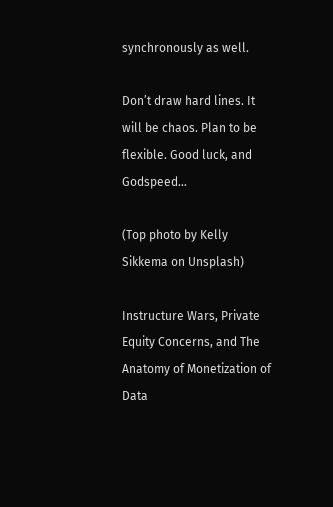synchronously as well.

Don’t draw hard lines. It will be chaos. Plan to be flexible. Good luck, and Godspeed…

(Top photo by Kelly Sikkema on Unsplash)

Instructure Wars, Private Equity Concerns, and The Anatomy of Monetization of Data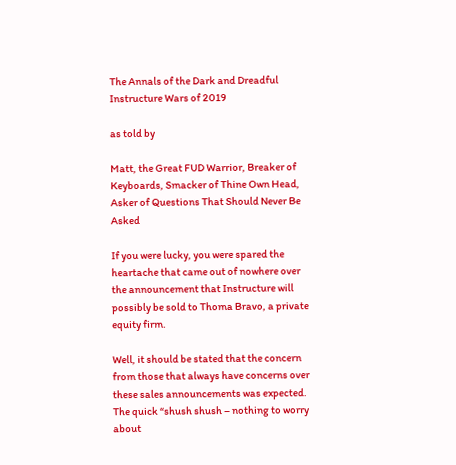The Annals of the Dark and Dreadful Instructure Wars of 2019

as told by

Matt, the Great FUD Warrior, Breaker of Keyboards, Smacker of Thine Own Head, Asker of Questions That Should Never Be Asked

If you were lucky, you were spared the heartache that came out of nowhere over the announcement that Instructure will possibly be sold to Thoma Bravo, a private equity firm.

Well, it should be stated that the concern from those that always have concerns over these sales announcements was expected. The quick “shush shush – nothing to worry about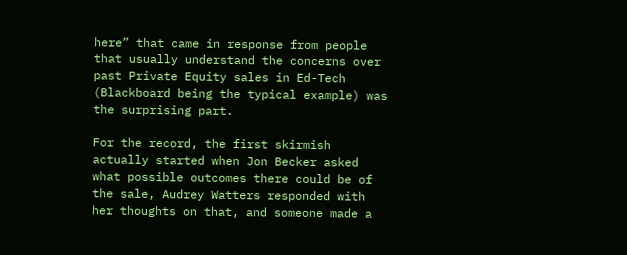here” that came in response from people that usually understand the concerns over past Private Equity sales in Ed-Tech (Blackboard being the typical example) was the surprising part.

For the record, the first skirmish actually started when Jon Becker asked what possible outcomes there could be of the sale, Audrey Watters responded with her thoughts on that, and someone made a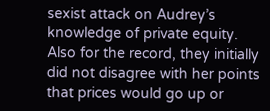sexist attack on Audrey’s knowledge of private equity. Also for the record, they initially did not disagree with her points that prices would go up or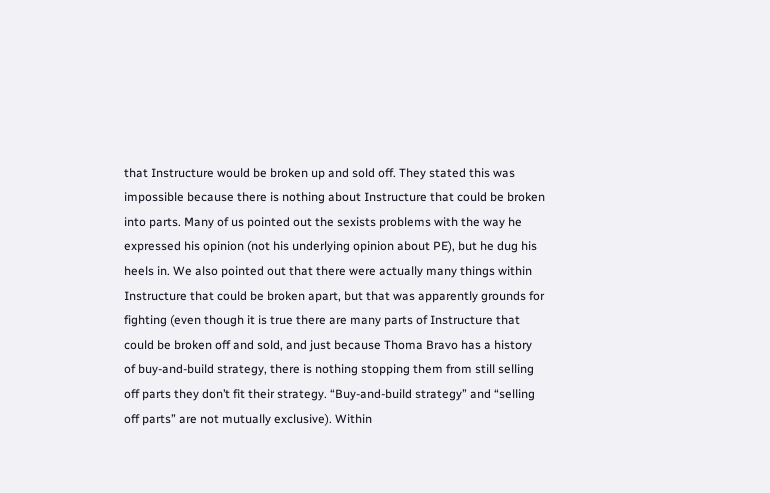that Instructure would be broken up and sold off. They stated this was impossible because there is nothing about Instructure that could be broken into parts. Many of us pointed out the sexists problems with the way he expressed his opinion (not his underlying opinion about PE), but he dug his heels in. We also pointed out that there were actually many things within Instructure that could be broken apart, but that was apparently grounds for fighting (even though it is true there are many parts of Instructure that could be broken off and sold, and just because Thoma Bravo has a history of buy-and-build strategy, there is nothing stopping them from still selling off parts they don’t fit their strategy. “Buy-and-build strategy” and “selling off parts” are not mutually exclusive). Within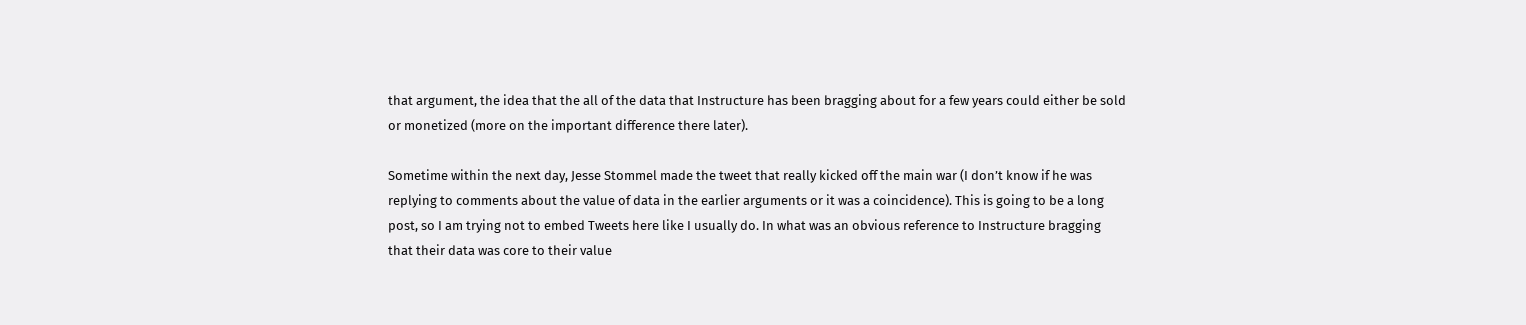that argument, the idea that the all of the data that Instructure has been bragging about for a few years could either be sold or monetized (more on the important difference there later).

Sometime within the next day, Jesse Stommel made the tweet that really kicked off the main war (I don’t know if he was replying to comments about the value of data in the earlier arguments or it was a coincidence). This is going to be a long post, so I am trying not to embed Tweets here like I usually do. In what was an obvious reference to Instructure bragging that their data was core to their value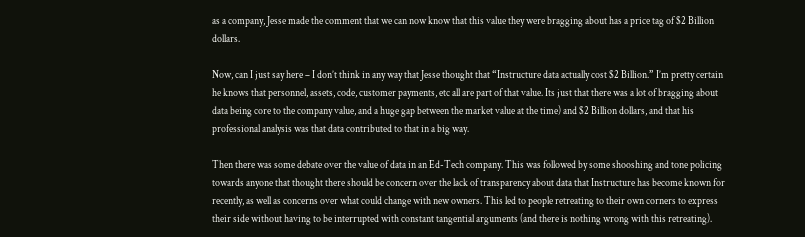as a company, Jesse made the comment that we can now know that this value they were bragging about has a price tag of $2 Billion dollars.

Now, can I just say here – I don’t think in any way that Jesse thought that “Instructure data actually cost $2 Billion.” I’m pretty certain he knows that personnel, assets, code, customer payments, etc all are part of that value. Its just that there was a lot of bragging about data being core to the company value, and a huge gap between the market value at the time) and $2 Billion dollars, and that his professional analysis was that data contributed to that in a big way.

Then there was some debate over the value of data in an Ed-Tech company. This was followed by some shooshing and tone policing towards anyone that thought there should be concern over the lack of transparency about data that Instructure has become known for recently, as well as concerns over what could change with new owners. This led to people retreating to their own corners to express their side without having to be interrupted with constant tangential arguments (and there is nothing wrong with this retreating).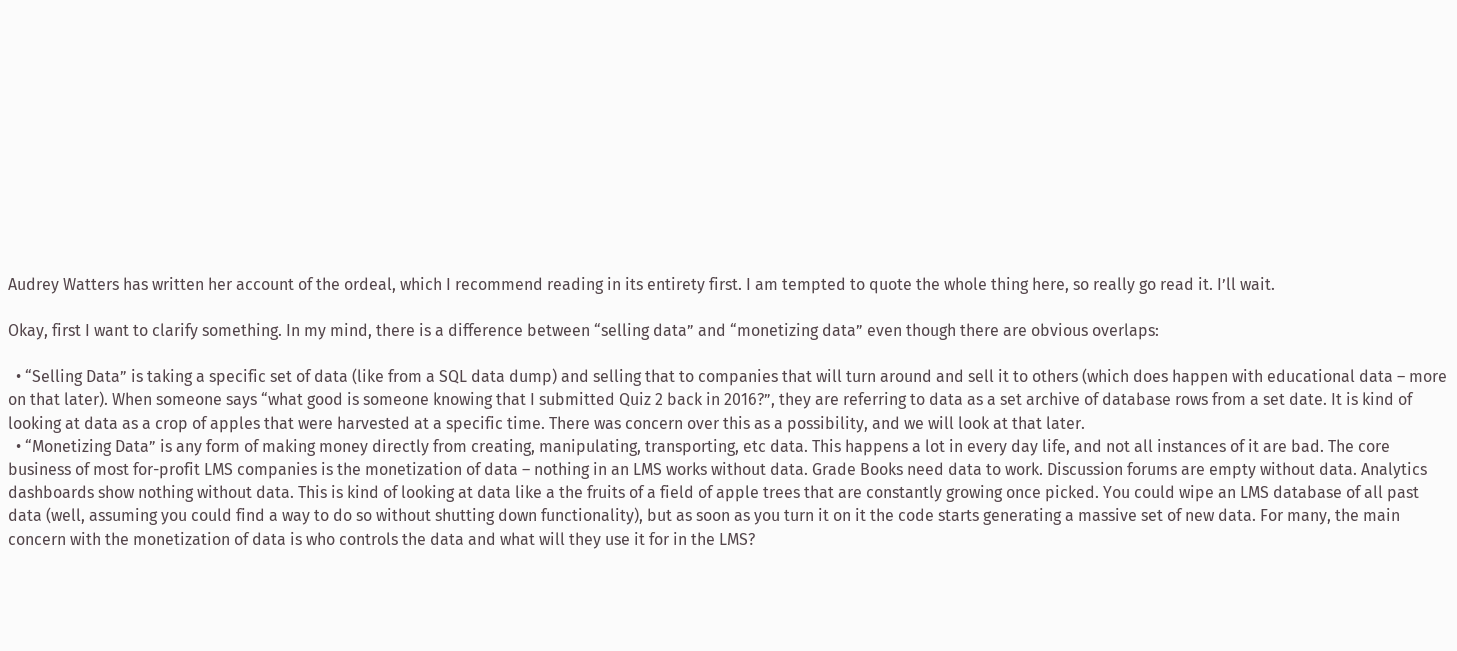Audrey Watters has written her account of the ordeal, which I recommend reading in its entirety first. I am tempted to quote the whole thing here, so really go read it. I’ll wait.

Okay, first I want to clarify something. In my mind, there is a difference between “selling data” and “monetizing data” even though there are obvious overlaps:

  • “Selling Data” is taking a specific set of data (like from a SQL data dump) and selling that to companies that will turn around and sell it to others (which does happen with educational data – more on that later). When someone says “what good is someone knowing that I submitted Quiz 2 back in 2016?”, they are referring to data as a set archive of database rows from a set date. It is kind of looking at data as a crop of apples that were harvested at a specific time. There was concern over this as a possibility, and we will look at that later.
  • “Monetizing Data” is any form of making money directly from creating, manipulating, transporting, etc data. This happens a lot in every day life, and not all instances of it are bad. The core business of most for-profit LMS companies is the monetization of data – nothing in an LMS works without data. Grade Books need data to work. Discussion forums are empty without data. Analytics dashboards show nothing without data. This is kind of looking at data like a the fruits of a field of apple trees that are constantly growing once picked. You could wipe an LMS database of all past data (well, assuming you could find a way to do so without shutting down functionality), but as soon as you turn it on it the code starts generating a massive set of new data. For many, the main concern with the monetization of data is who controls the data and what will they use it for in the LMS?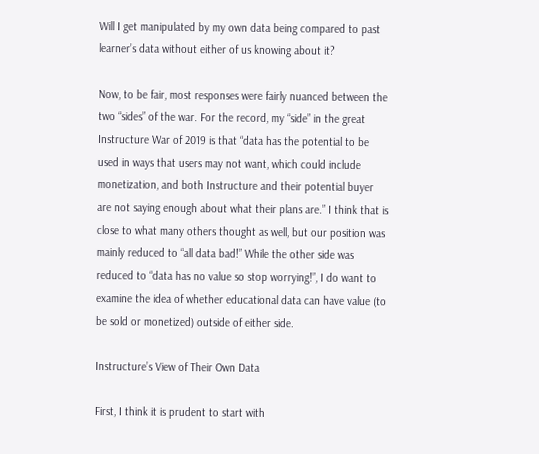Will I get manipulated by my own data being compared to past learner’s data without either of us knowing about it?

Now, to be fair, most responses were fairly nuanced between the two “sides” of the war. For the record, my “side” in the great Instructure War of 2019 is that “data has the potential to be used in ways that users may not want, which could include monetization, and both Instructure and their potential buyer are not saying enough about what their plans are.” I think that is close to what many others thought as well, but our position was mainly reduced to “all data bad!” While the other side was reduced to “data has no value so stop worrying!”, I do want to examine the idea of whether educational data can have value (to be sold or monetized) outside of either side.

Instructure’s View of Their Own Data

First, I think it is prudent to start with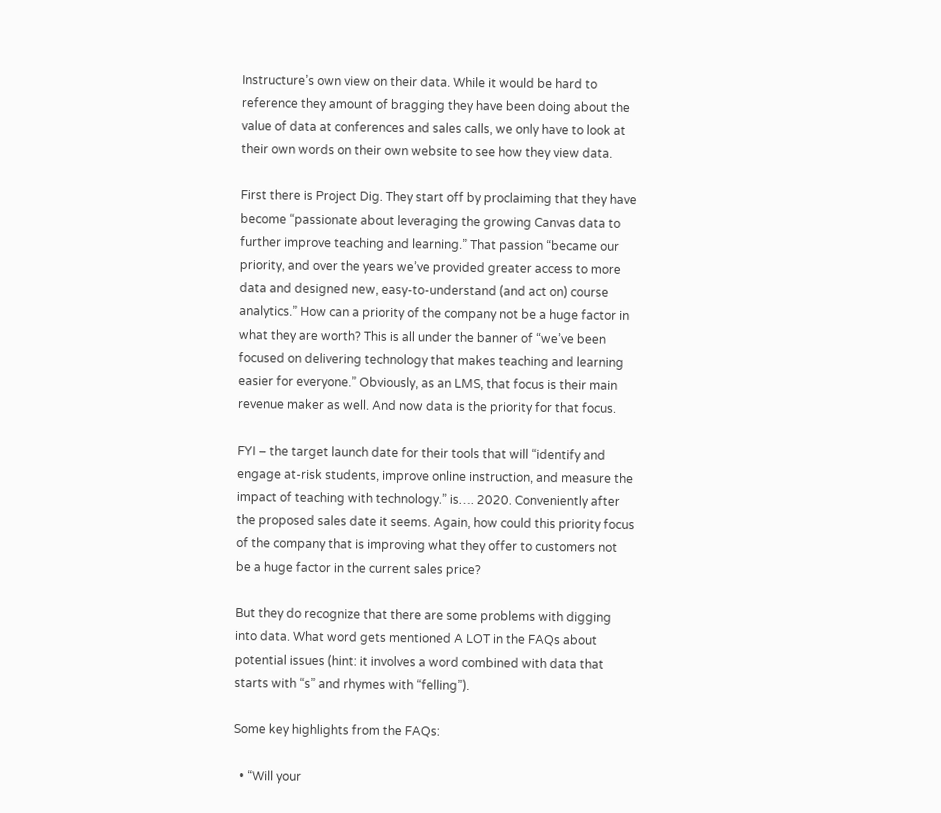Instructure’s own view on their data. While it would be hard to reference they amount of bragging they have been doing about the value of data at conferences and sales calls, we only have to look at their own words on their own website to see how they view data.

First there is Project Dig. They start off by proclaiming that they have become “passionate about leveraging the growing Canvas data to further improve teaching and learning.” That passion “became our priority, and over the years we’ve provided greater access to more data and designed new, easy-to-understand (and act on) course analytics.” How can a priority of the company not be a huge factor in what they are worth? This is all under the banner of “we’ve been focused on delivering technology that makes teaching and learning easier for everyone.” Obviously, as an LMS, that focus is their main revenue maker as well. And now data is the priority for that focus.

FYI – the target launch date for their tools that will “identify and engage at-risk students, improve online instruction, and measure the impact of teaching with technology.” is…. 2020. Conveniently after the proposed sales date it seems. Again, how could this priority focus of the company that is improving what they offer to customers not be a huge factor in the current sales price?

But they do recognize that there are some problems with digging into data. What word gets mentioned A LOT in the FAQs about potential issues (hint: it involves a word combined with data that starts with “s” and rhymes with “felling”).

Some key highlights from the FAQs:

  • “Will your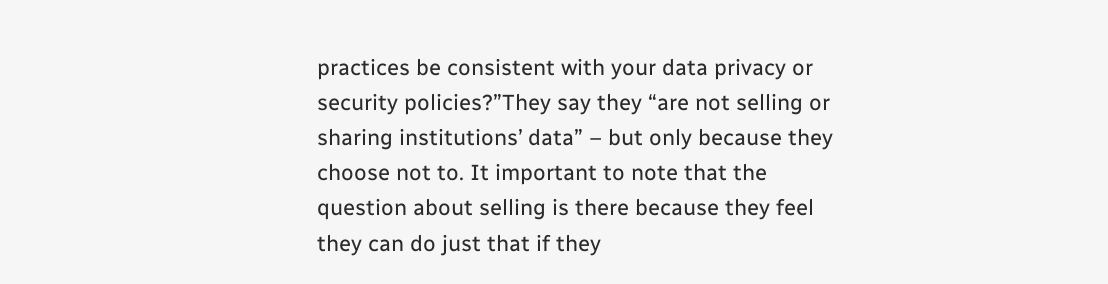practices be consistent with your data privacy or security policies?”They say they “are not selling or sharing institutions’ data” – but only because they choose not to. It important to note that the question about selling is there because they feel they can do just that if they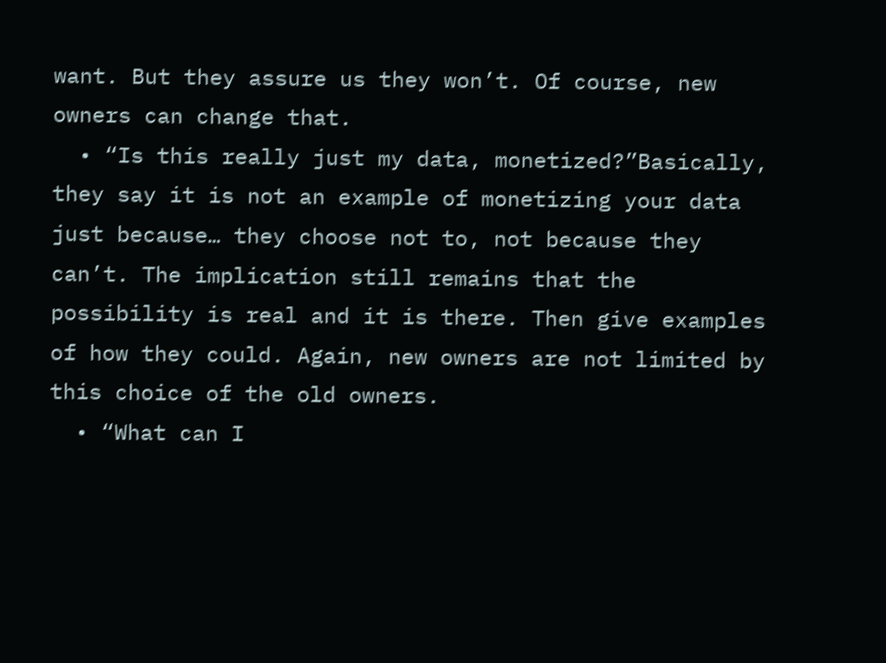want. But they assure us they won’t. Of course, new owners can change that.
  • “Is this really just my data, monetized?”Basically, they say it is not an example of monetizing your data just because… they choose not to, not because they can’t. The implication still remains that the possibility is real and it is there. Then give examples of how they could. Again, new owners are not limited by this choice of the old owners.
  • “What can I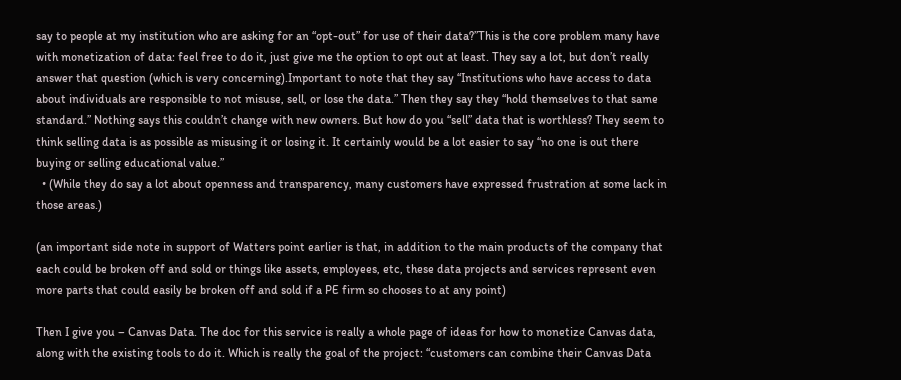say to people at my institution who are asking for an “opt-out” for use of their data?”This is the core problem many have with monetization of data: feel free to do it, just give me the option to opt out at least. They say a lot, but don’t really answer that question (which is very concerning).Important to note that they say “Institutions who have access to data about individuals are responsible to not misuse, sell, or lose the data.” Then they say they “hold themselves to that same standard.” Nothing says this couldn’t change with new owners. But how do you “sell” data that is worthless? They seem to think selling data is as possible as misusing it or losing it. It certainly would be a lot easier to say “no one is out there buying or selling educational value.”
  • (While they do say a lot about openness and transparency, many customers have expressed frustration at some lack in those areas.)

(an important side note in support of Watters point earlier is that, in addition to the main products of the company that each could be broken off and sold or things like assets, employees, etc, these data projects and services represent even more parts that could easily be broken off and sold if a PE firm so chooses to at any point)

Then I give you – Canvas Data. The doc for this service is really a whole page of ideas for how to monetize Canvas data, along with the existing tools to do it. Which is really the goal of the project: “customers can combine their Canvas Data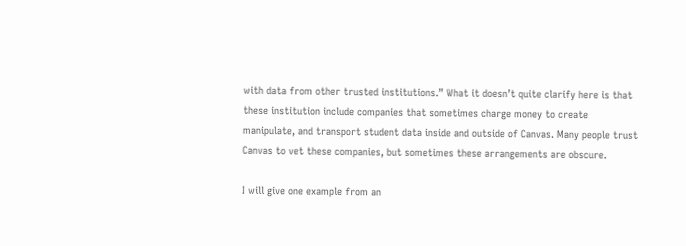with data from other trusted institutions.” What it doesn’t quite clarify here is that these institution include companies that sometimes charge money to create manipulate, and transport student data inside and outside of Canvas. Many people trust Canvas to vet these companies, but sometimes these arrangements are obscure.

I will give one example from an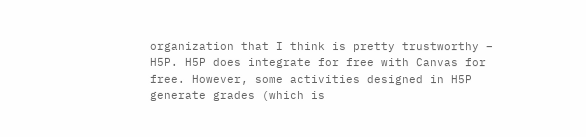organization that I think is pretty trustworthy – H5P. H5P does integrate for free with Canvas for free. However, some activities designed in H5P generate grades (which is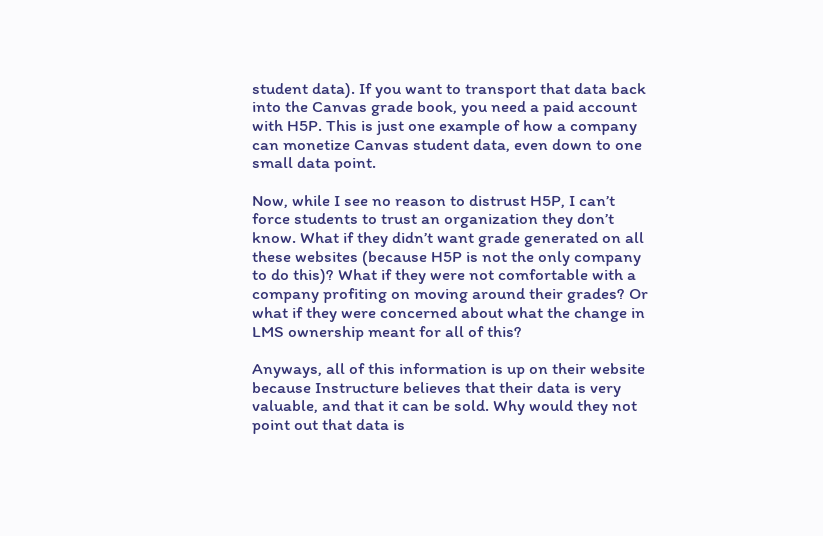student data). If you want to transport that data back into the Canvas grade book, you need a paid account with H5P. This is just one example of how a company can monetize Canvas student data, even down to one small data point.

Now, while I see no reason to distrust H5P, I can’t force students to trust an organization they don’t know. What if they didn’t want grade generated on all these websites (because H5P is not the only company to do this)? What if they were not comfortable with a company profiting on moving around their grades? Or what if they were concerned about what the change in LMS ownership meant for all of this?

Anyways, all of this information is up on their website because Instructure believes that their data is very valuable, and that it can be sold. Why would they not point out that data is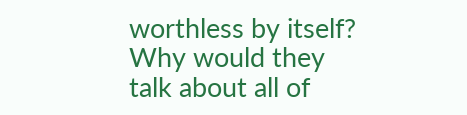worthless by itself? Why would they talk about all of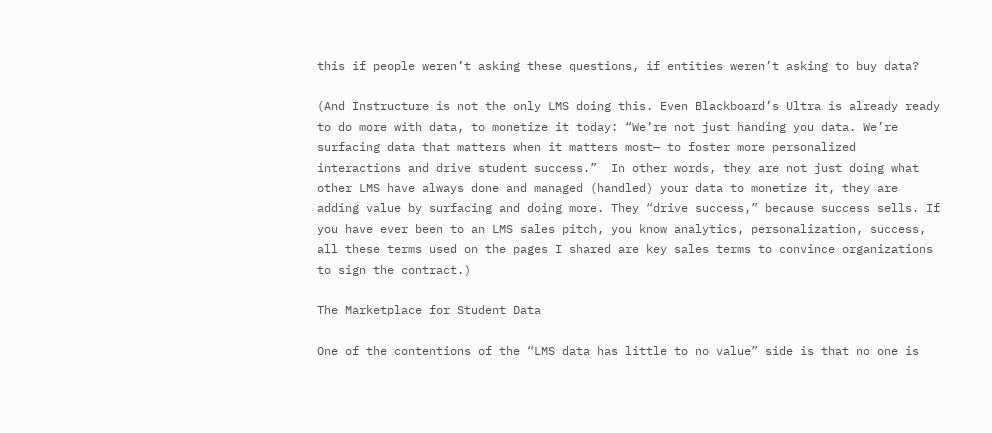this if people weren’t asking these questions, if entities weren’t asking to buy data?

(And Instructure is not the only LMS doing this. Even Blackboard’s Ultra is already ready to do more with data, to monetize it today: “We’re not just handing you data. We’re surfacing data that matters when it matters most— to foster more personalized interactions and drive student success.”  In other words, they are not just doing what other LMS have always done and managed (handled) your data to monetize it, they are adding value by surfacing and doing more. They “drive success,” because success sells. If you have ever been to an LMS sales pitch, you know analytics, personalization, success, all these terms used on the pages I shared are key sales terms to convince organizations to sign the contract.)

The Marketplace for Student Data

One of the contentions of the “LMS data has little to no value” side is that no one is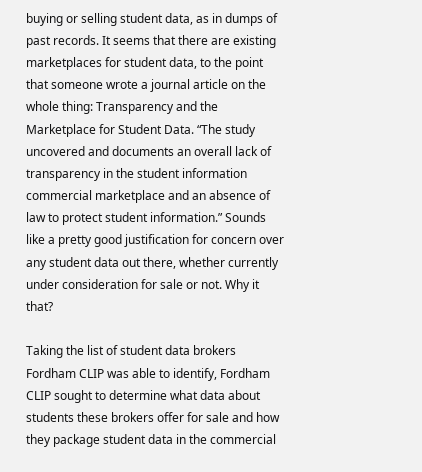buying or selling student data, as in dumps of past records. It seems that there are existing marketplaces for student data, to the point that someone wrote a journal article on the whole thing: Transparency and the Marketplace for Student Data. “The study uncovered and documents an overall lack of transparency in the student information commercial marketplace and an absence of law to protect student information.” Sounds like a pretty good justification for concern over any student data out there, whether currently under consideration for sale or not. Why it that?

Taking the list of student data brokers Fordham CLIP was able to identify, Fordham CLIP sought to determine what data about students these brokers offer for sale and how they package student data in the commercial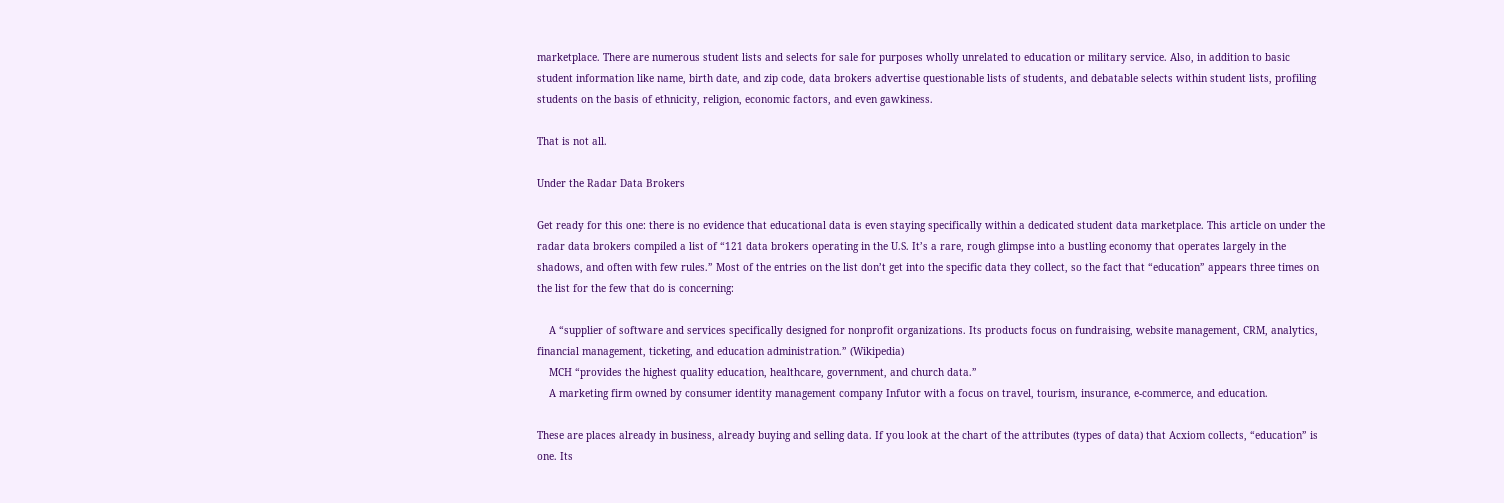marketplace. There are numerous student lists and selects for sale for purposes wholly unrelated to education or military service. Also, in addition to basic student information like name, birth date, and zip code, data brokers advertise questionable lists of students, and debatable selects within student lists, profiling students on the basis of ethnicity, religion, economic factors, and even gawkiness.

That is not all.

Under the Radar Data Brokers

Get ready for this one: there is no evidence that educational data is even staying specifically within a dedicated student data marketplace. This article on under the radar data brokers compiled a list of “121 data brokers operating in the U.S. It’s a rare, rough glimpse into a bustling economy that operates largely in the shadows, and often with few rules.” Most of the entries on the list don’t get into the specific data they collect, so the fact that “education” appears three times on the list for the few that do is concerning:

    A “supplier of software and services specifically designed for nonprofit organizations. Its products focus on fundraising, website management, CRM, analytics, financial management, ticketing, and education administration.” (Wikipedia)
    MCH “provides the highest quality education, healthcare, government, and church data.”
    A marketing firm owned by consumer identity management company Infutor with a focus on travel, tourism, insurance, e-commerce, and education.

These are places already in business, already buying and selling data. If you look at the chart of the attributes (types of data) that Acxiom collects, “education” is one. Its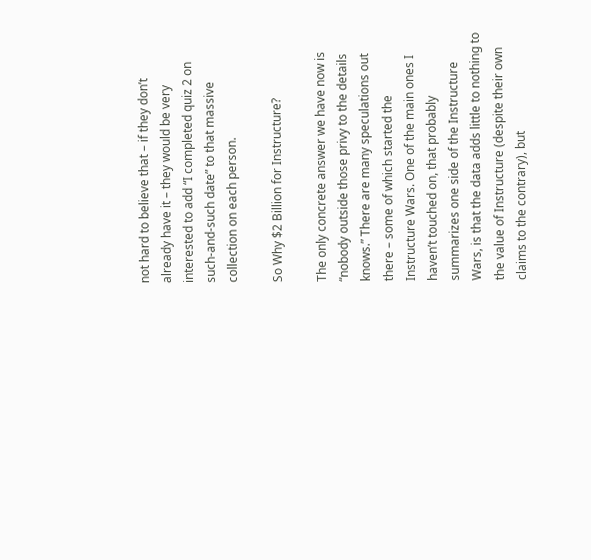not hard to believe that – if they don’t already have it – they would be very interested to add “I completed quiz 2 on such-and-such date” to that massive collection on each person.

So Why $2 Billion for Instructure?

The only concrete answer we have now is “nobody outside those privy to the details knows.” There are many speculations out there – some of which started the Instructure Wars. One of the main ones I haven’t touched on, that probably summarizes one side of the Instructure Wars, is that the data adds little to nothing to the value of Instructure (despite their own claims to the contrary), but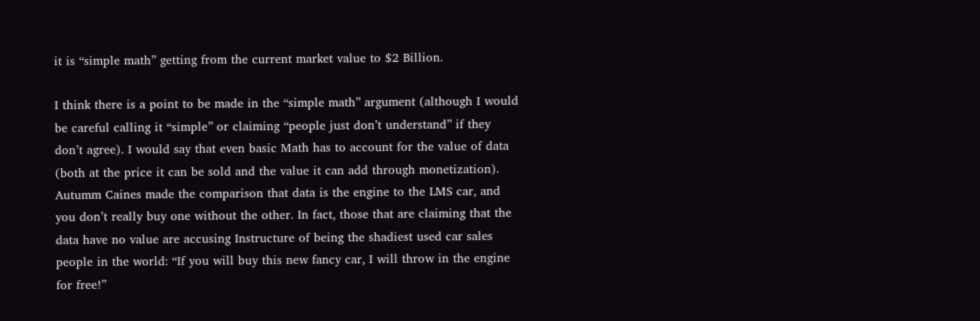it is “simple math” getting from the current market value to $2 Billion.

I think there is a point to be made in the “simple math” argument (although I would be careful calling it “simple” or claiming “people just don’t understand” if they don’t agree). I would say that even basic Math has to account for the value of data (both at the price it can be sold and the value it can add through monetization). Autumm Caines made the comparison that data is the engine to the LMS car, and you don’t really buy one without the other. In fact, those that are claiming that the data have no value are accusing Instructure of being the shadiest used car sales people in the world: “If you will buy this new fancy car, I will throw in the engine for free!”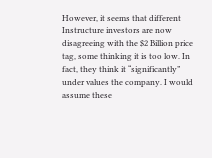However, it seems that different Instructure investors are now disagreeing with the $2 Billion price tag, some thinking it is too low. In fact, they think it “significantly” under values the company. I would assume these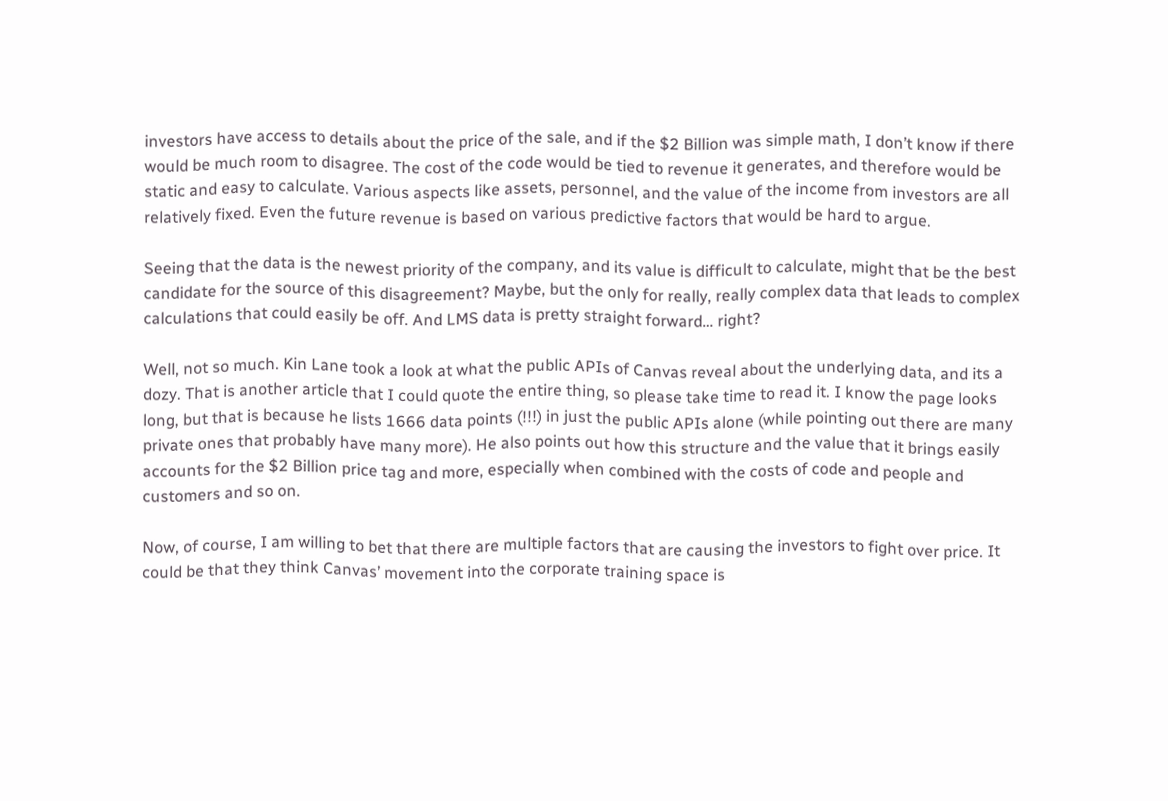investors have access to details about the price of the sale, and if the $2 Billion was simple math, I don’t know if there would be much room to disagree. The cost of the code would be tied to revenue it generates, and therefore would be static and easy to calculate. Various aspects like assets, personnel, and the value of the income from investors are all relatively fixed. Even the future revenue is based on various predictive factors that would be hard to argue.

Seeing that the data is the newest priority of the company, and its value is difficult to calculate, might that be the best candidate for the source of this disagreement? Maybe, but the only for really, really complex data that leads to complex calculations that could easily be off. And LMS data is pretty straight forward… right?

Well, not so much. Kin Lane took a look at what the public APIs of Canvas reveal about the underlying data, and its a dozy. That is another article that I could quote the entire thing, so please take time to read it. I know the page looks long, but that is because he lists 1666 data points (!!!) in just the public APIs alone (while pointing out there are many private ones that probably have many more). He also points out how this structure and the value that it brings easily accounts for the $2 Billion price tag and more, especially when combined with the costs of code and people and customers and so on.

Now, of course, I am willing to bet that there are multiple factors that are causing the investors to fight over price. It could be that they think Canvas’ movement into the corporate training space is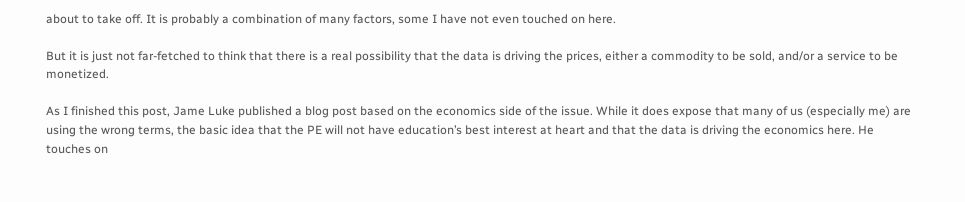about to take off. It is probably a combination of many factors, some I have not even touched on here.

But it is just not far-fetched to think that there is a real possibility that the data is driving the prices, either a commodity to be sold, and/or a service to be monetized.

As I finished this post, Jame Luke published a blog post based on the economics side of the issue. While it does expose that many of us (especially me) are using the wrong terms, the basic idea that the PE will not have education’s best interest at heart and that the data is driving the economics here. He touches on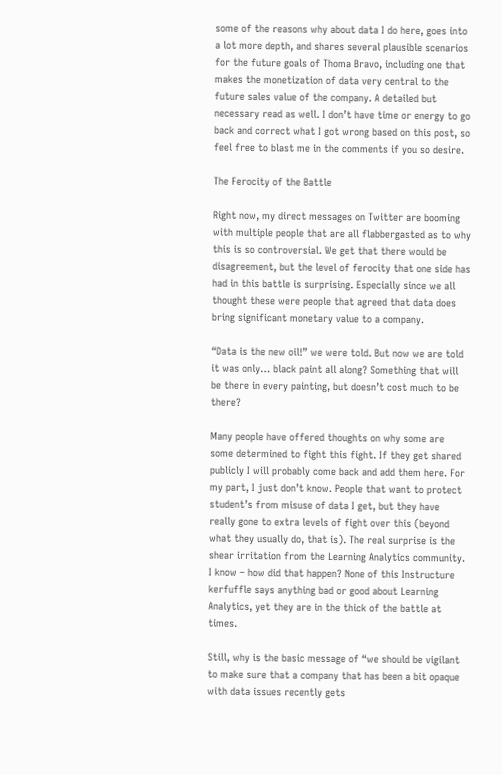some of the reasons why about data I do here, goes into a lot more depth, and shares several plausible scenarios for the future goals of Thoma Bravo, including one that makes the monetization of data very central to the future sales value of the company. A detailed but necessary read as well. I don’t have time or energy to go back and correct what I got wrong based on this post, so feel free to blast me in the comments if you so desire.

The Ferocity of the Battle

Right now, my direct messages on Twitter are booming with multiple people that are all flabbergasted as to why this is so controversial. We get that there would be disagreement, but the level of ferocity that one side has had in this battle is surprising. Especially since we all thought these were people that agreed that data does bring significant monetary value to a company.

“Data is the new oil!” we were told. But now we are told it was only… black paint all along? Something that will be there in every painting, but doesn’t cost much to be there?

Many people have offered thoughts on why some are some determined to fight this fight. If they get shared publicly I will probably come back and add them here. For my part, I just don’t know. People that want to protect student’s from misuse of data I get, but they have really gone to extra levels of fight over this (beyond what they usually do, that is). The real surprise is the shear irritation from the Learning Analytics community. I know – how did that happen? None of this Instructure kerfuffle says anything bad or good about Learning Analytics, yet they are in the thick of the battle at times.

Still, why is the basic message of “we should be vigilant to make sure that a company that has been a bit opaque with data issues recently gets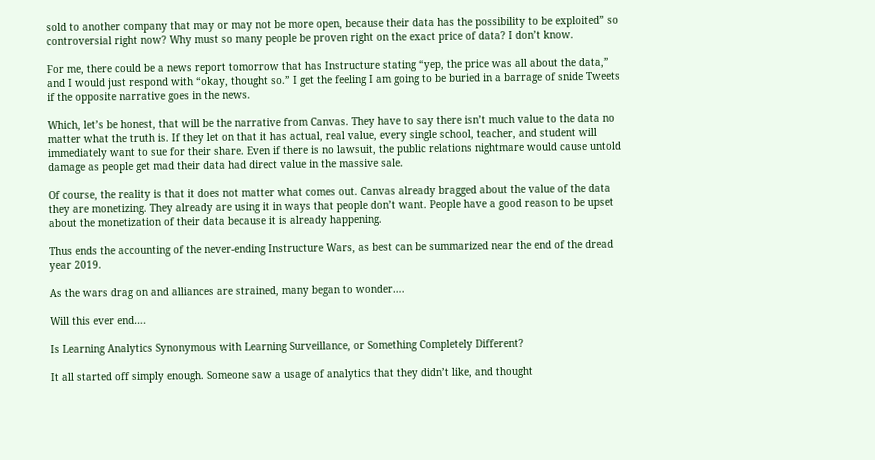sold to another company that may or may not be more open, because their data has the possibility to be exploited” so controversial right now? Why must so many people be proven right on the exact price of data? I don’t know.

For me, there could be a news report tomorrow that has Instructure stating “yep, the price was all about the data,” and I would just respond with “okay, thought so.” I get the feeling I am going to be buried in a barrage of snide Tweets if the opposite narrative goes in the news.

Which, let’s be honest, that will be the narrative from Canvas. They have to say there isn’t much value to the data no matter what the truth is. If they let on that it has actual, real value, every single school, teacher, and student will immediately want to sue for their share. Even if there is no lawsuit, the public relations nightmare would cause untold damage as people get mad their data had direct value in the massive sale.

Of course, the reality is that it does not matter what comes out. Canvas already bragged about the value of the data they are monetizing. They already are using it in ways that people don’t want. People have a good reason to be upset about the monetization of their data because it is already happening.

Thus ends the accounting of the never-ending Instructure Wars, as best can be summarized near the end of the dread year 2019.

As the wars drag on and alliances are strained, many began to wonder….

Will this ever end….

Is Learning Analytics Synonymous with Learning Surveillance, or Something Completely Different?

It all started off simply enough. Someone saw a usage of analytics that they didn’t like, and thought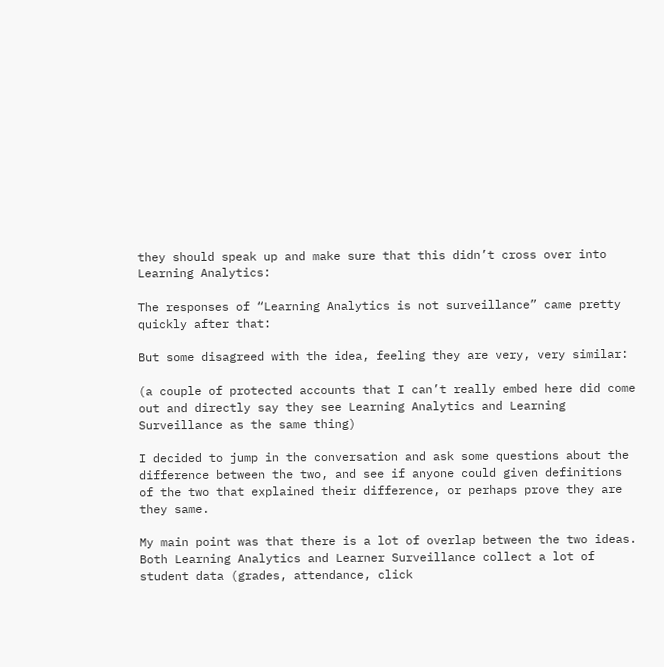they should speak up and make sure that this didn’t cross over into Learning Analytics:

The responses of “Learning Analytics is not surveillance” came pretty quickly after that:

But some disagreed with the idea, feeling they are very, very similar:

(a couple of protected accounts that I can’t really embed here did come out and directly say they see Learning Analytics and Learning Surveillance as the same thing)

I decided to jump in the conversation and ask some questions about the difference between the two, and see if anyone could given definitions of the two that explained their difference, or perhaps prove they are they same.

My main point was that there is a lot of overlap between the two ideas. Both Learning Analytics and Learner Surveillance collect a lot of student data (grades, attendance, click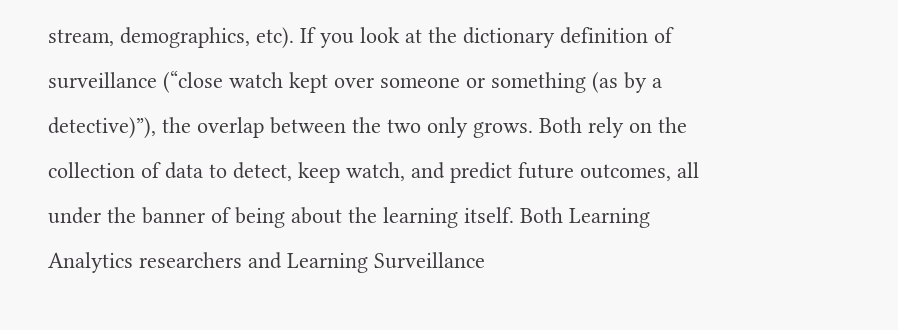stream, demographics, etc). If you look at the dictionary definition of surveillance (“close watch kept over someone or something (as by a detective)”), the overlap between the two only grows. Both rely on the collection of data to detect, keep watch, and predict future outcomes, all under the banner of being about the learning itself. Both Learning Analytics researchers and Learning Surveillance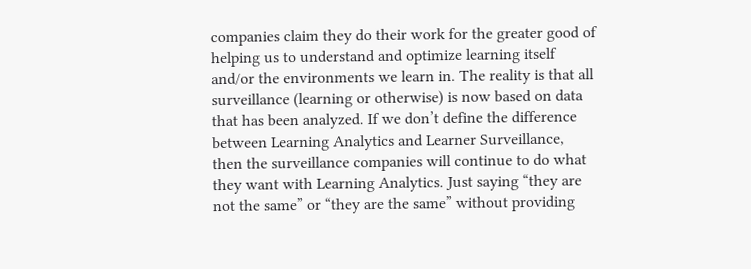companies claim they do their work for the greater good of helping us to understand and optimize learning itself and/or the environments we learn in. The reality is that all surveillance (learning or otherwise) is now based on data that has been analyzed. If we don’t define the difference between Learning Analytics and Learner Surveillance, then the surveillance companies will continue to do what they want with Learning Analytics. Just saying “they are not the same” or “they are the same” without providing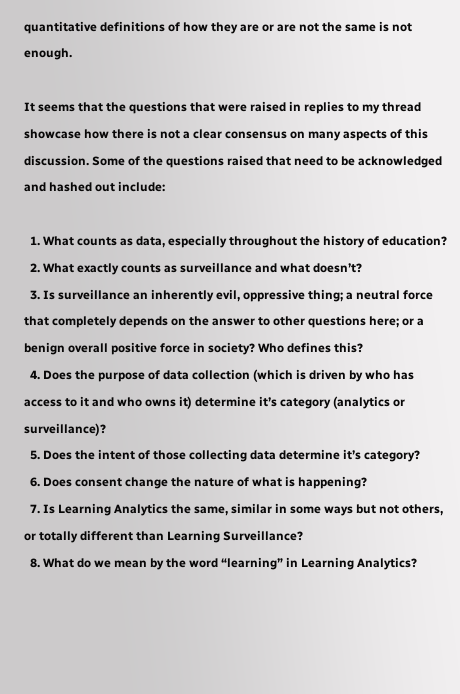quantitative definitions of how they are or are not the same is not enough.

It seems that the questions that were raised in replies to my thread showcase how there is not a clear consensus on many aspects of this discussion. Some of the questions raised that need to be acknowledged and hashed out include:

  1. What counts as data, especially throughout the history of education?
  2. What exactly counts as surveillance and what doesn’t?
  3. Is surveillance an inherently evil, oppressive thing; a neutral force that completely depends on the answer to other questions here; or a benign overall positive force in society? Who defines this?
  4. Does the purpose of data collection (which is driven by who has access to it and who owns it) determine it’s category (analytics or surveillance)?
  5. Does the intent of those collecting data determine it’s category?
  6. Does consent change the nature of what is happening?
  7. Is Learning Analytics the same, similar in some ways but not others, or totally different than Learning Surveillance?
  8. What do we mean by the word “learning” in Learning Analytics?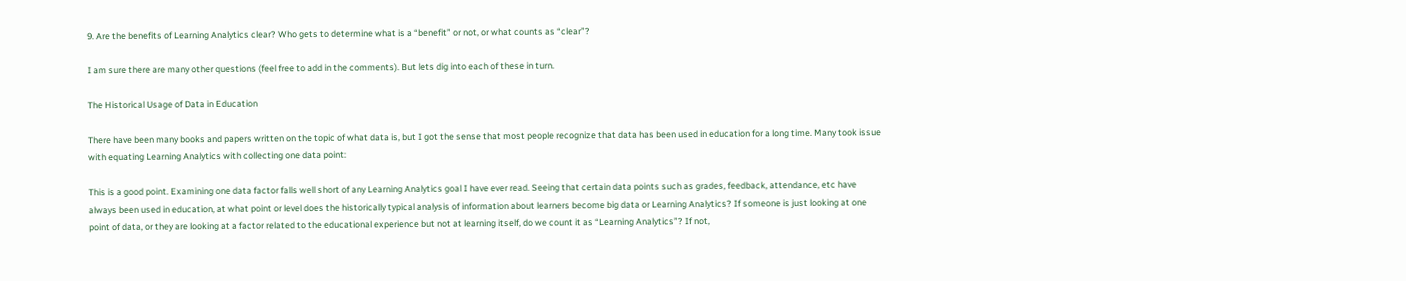9. Are the benefits of Learning Analytics clear? Who gets to determine what is a “benefit” or not, or what counts as “clear”?

I am sure there are many other questions (feel free to add in the comments). But lets dig into each of these in turn.

The Historical Usage of Data in Education

There have been many books and papers written on the topic of what data is, but I got the sense that most people recognize that data has been used in education for a long time. Many took issue with equating Learning Analytics with collecting one data point:

This is a good point. Examining one data factor falls well short of any Learning Analytics goal I have ever read. Seeing that certain data points such as grades, feedback, attendance, etc have always been used in education, at what point or level does the historically typical analysis of information about learners become big data or Learning Analytics? If someone is just looking at one point of data, or they are looking at a factor related to the educational experience but not at learning itself, do we count it as “Learning Analytics”? If not,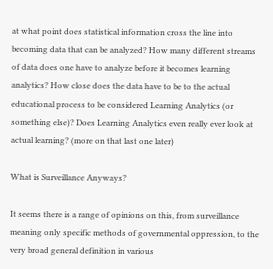at what point does statistical information cross the line into becoming data that can be analyzed? How many different streams of data does one have to analyze before it becomes learning analytics? How close does the data have to be to the actual educational process to be considered Learning Analytics (or something else)? Does Learning Analytics even really ever look at actual learning? (more on that last one later)

What is Surveillance Anyways?

It seems there is a range of opinions on this, from surveillance meaning only specific methods of governmental oppression, to the very broad general definition in various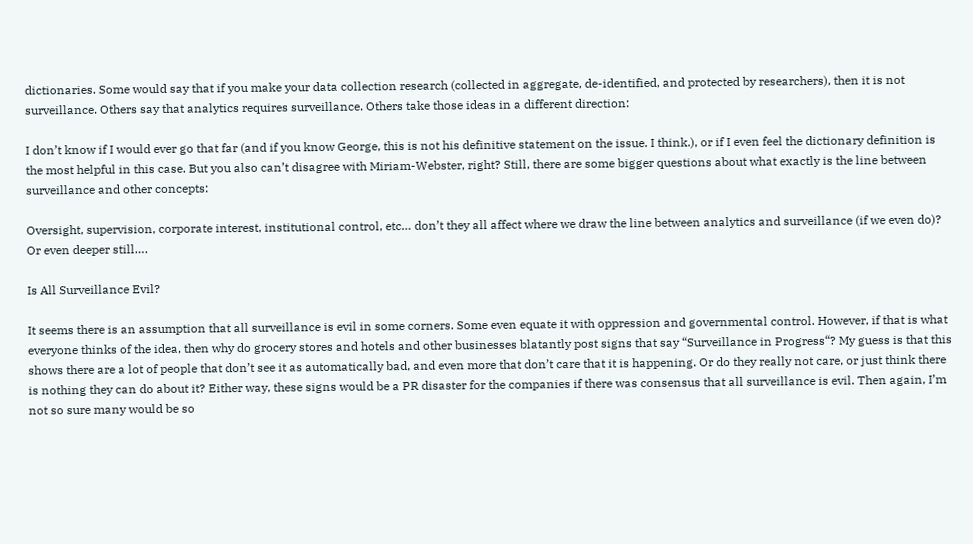dictionaries. Some would say that if you make your data collection research (collected in aggregate, de-identified, and protected by researchers), then it is not surveillance. Others say that analytics requires surveillance. Others take those ideas in a different direction:

I don’t know if I would ever go that far (and if you know George, this is not his definitive statement on the issue. I think.), or if I even feel the dictionary definition is the most helpful in this case. But you also can’t disagree with Miriam-Webster, right? Still, there are some bigger questions about what exactly is the line between surveillance and other concepts:

Oversight, supervision, corporate interest, institutional control, etc… don’t they all affect where we draw the line between analytics and surveillance (if we even do)? Or even deeper still….

Is All Surveillance Evil?

It seems there is an assumption that all surveillance is evil in some corners. Some even equate it with oppression and governmental control. However, if that is what everyone thinks of the idea, then why do grocery stores and hotels and other businesses blatantly post signs that say “Surveillance in Progress“? My guess is that this shows there are a lot of people that don’t see it as automatically bad, and even more that don’t care that it is happening. Or do they really not care, or just think there is nothing they can do about it? Either way, these signs would be a PR disaster for the companies if there was consensus that all surveillance is evil. Then again, I’m not so sure many would be so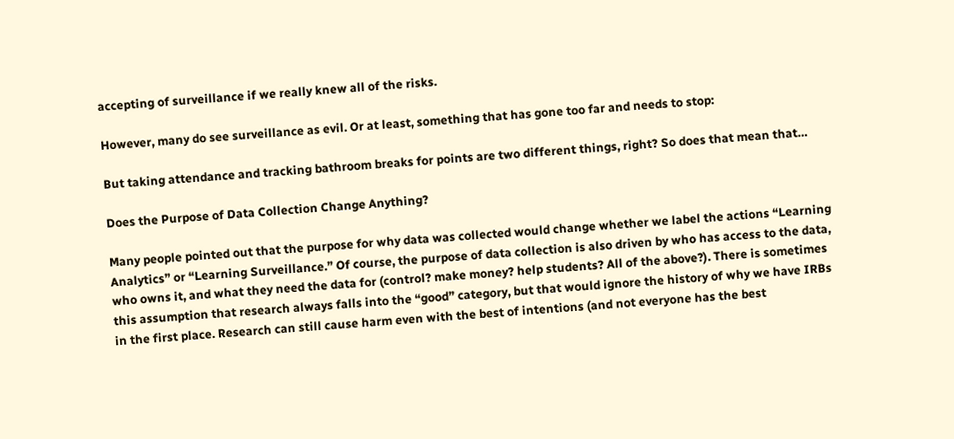accepting of surveillance if we really knew all of the risks.

However, many do see surveillance as evil. Or at least, something that has gone too far and needs to stop:

But taking attendance and tracking bathroom breaks for points are two different things, right? So does that mean that…

Does the Purpose of Data Collection Change Anything?

Many people pointed out that the purpose for why data was collected would change whether we label the actions “Learning Analytics” or “Learning Surveillance.” Of course, the purpose of data collection is also driven by who has access to the data, who owns it, and what they need the data for (control? make money? help students? All of the above?). There is sometimes this assumption that research always falls into the “good” category, but that would ignore the history of why we have IRBs in the first place. Research can still cause harm even with the best of intentions (and not everyone has the best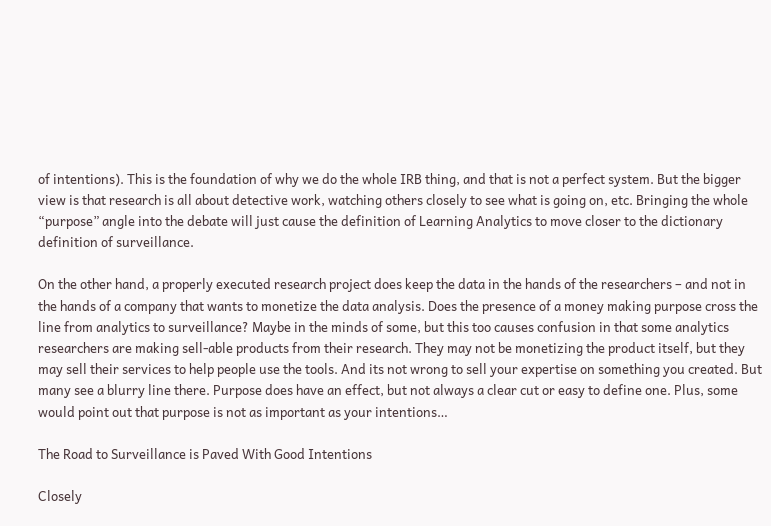of intentions). This is the foundation of why we do the whole IRB thing, and that is not a perfect system. But the bigger view is that research is all about detective work, watching others closely to see what is going on, etc. Bringing the whole “purpose” angle into the debate will just cause the definition of Learning Analytics to move closer to the dictionary definition of surveillance.

On the other hand, a properly executed research project does keep the data in the hands of the researchers – and not in the hands of a company that wants to monetize the data analysis. Does the presence of a money making purpose cross the line from analytics to surveillance? Maybe in the minds of some, but this too causes confusion in that some analytics researchers are making sell-able products from their research. They may not be monetizing the product itself, but they may sell their services to help people use the tools. And its not wrong to sell your expertise on something you created. But many see a blurry line there. Purpose does have an effect, but not always a clear cut or easy to define one. Plus, some would point out that purpose is not as important as your intentions…

The Road to Surveillance is Paved With Good Intentions

Closely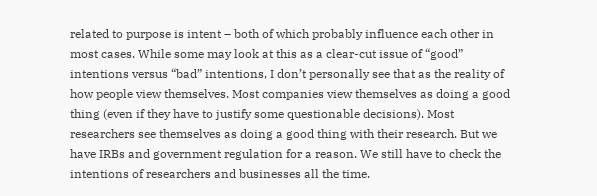related to purpose is intent – both of which probably influence each other in most cases. While some may look at this as a clear-cut issue of “good” intentions versus “bad” intentions, I don’t personally see that as the reality of how people view themselves. Most companies view themselves as doing a good thing (even if they have to justify some questionable decisions). Most researchers see themselves as doing a good thing with their research. But we have IRBs and government regulation for a reason. We still have to check the intentions of researchers and businesses all the time.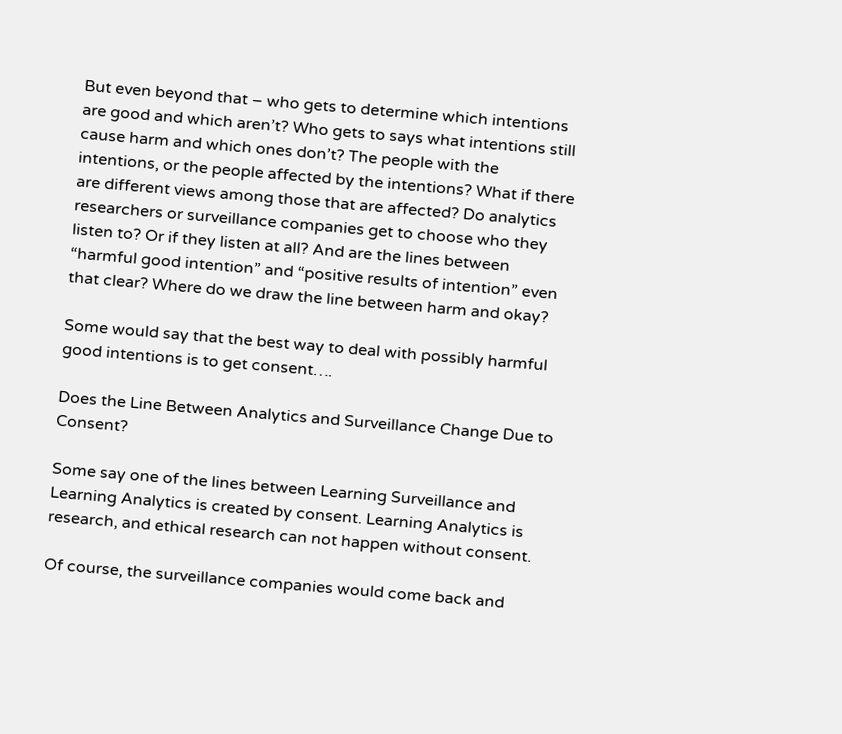But even beyond that – who gets to determine which intentions are good and which aren’t? Who gets to says what intentions still cause harm and which ones don’t? The people with the intentions, or the people affected by the intentions? What if there are different views among those that are affected? Do analytics researchers or surveillance companies get to choose who they listen to? Or if they listen at all? And are the lines between “harmful good intention” and “positive results of intention” even that clear? Where do we draw the line between harm and okay?

Some would say that the best way to deal with possibly harmful good intentions is to get consent….

Does the Line Between Analytics and Surveillance Change Due to Consent?

Some say one of the lines between Learning Surveillance and Learning Analytics is created by consent. Learning Analytics is research, and ethical research can not happen without consent.

Of course, the surveillance companies would come back and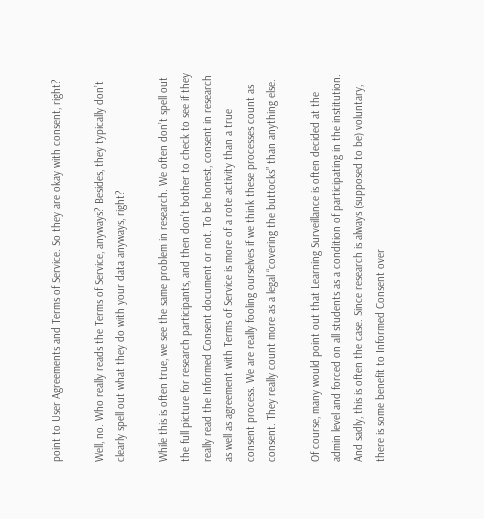point to User Agreements and Terms of Service. So they are okay with consent, right?

Well, no. Who really reads the Terms of Service, anyways? Besides, they typically don’t clearly spell out what they do with your data anyways, right?

While this is often true, we see the same problem in research. We often don’t spell out the full picture for research participants, and then don’t bother to check to see if they really read the Informed Consent document or not. To be honest, consent in research as well as agreement with Terms of Service is more of a rote activity than a true consent process. We are really fooling ourselves if we think these processes count as consent. They really count more as a legal “covering the buttocks” than anything else.

Of course, many would point out that Learning Surveillance is often decided at the admin level and forced on all students as a condition of participating in the institution. And sadly, this is often the case. Since research is always (supposed to be) voluntary, there is some benefit to Informed Consent over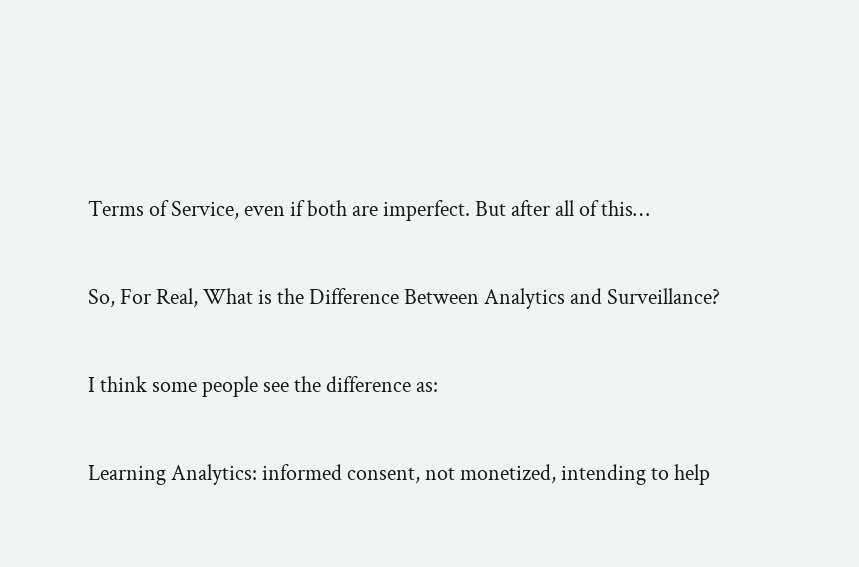Terms of Service, even if both are imperfect. But after all of this…

So, For Real, What is the Difference Between Analytics and Surveillance?

I think some people see the difference as:

Learning Analytics: informed consent, not monetized, intending to help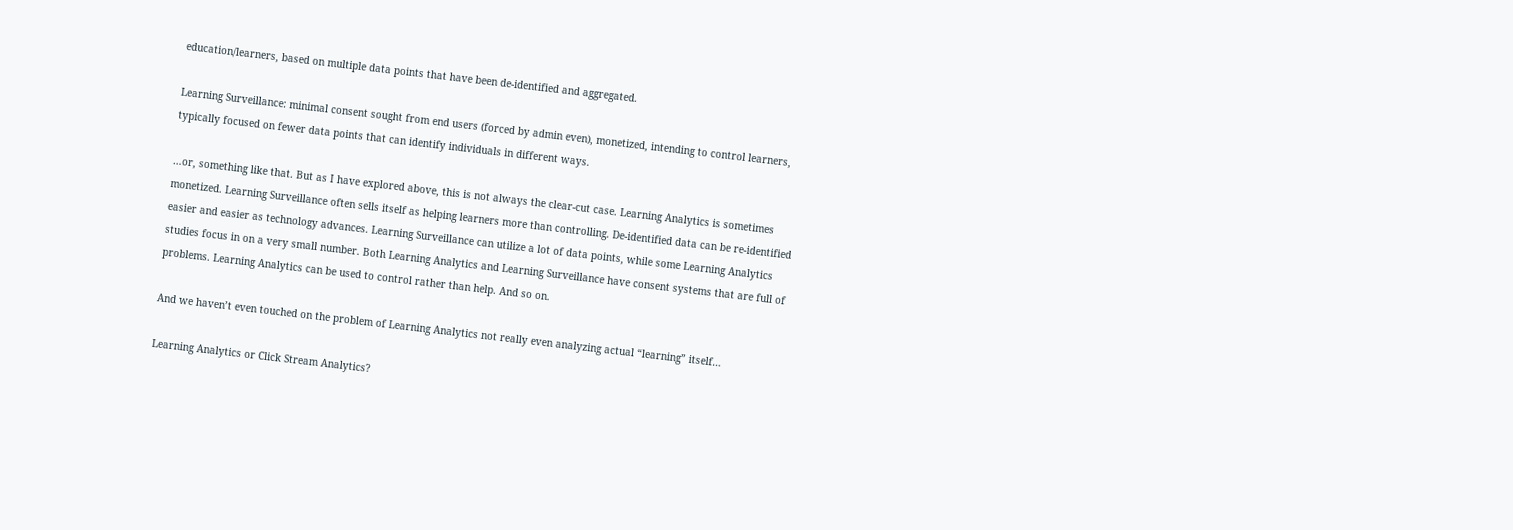education/learners, based on multiple data points that have been de-identified and aggregated.

Learning Surveillance: minimal consent sought from end users (forced by admin even), monetized, intending to control learners, typically focused on fewer data points that can identify individuals in different ways.

…or, something like that. But as I have explored above, this is not always the clear-cut case. Learning Analytics is sometimes monetized. Learning Surveillance often sells itself as helping learners more than controlling. De-identified data can be re-identified easier and easier as technology advances. Learning Surveillance can utilize a lot of data points, while some Learning Analytics studies focus in on a very small number. Both Learning Analytics and Learning Surveillance have consent systems that are full of problems. Learning Analytics can be used to control rather than help. And so on.

And we haven’t even touched on the problem of Learning Analytics not really even analyzing actual “learning” itself…

Learning Analytics or Click Stream Analytics?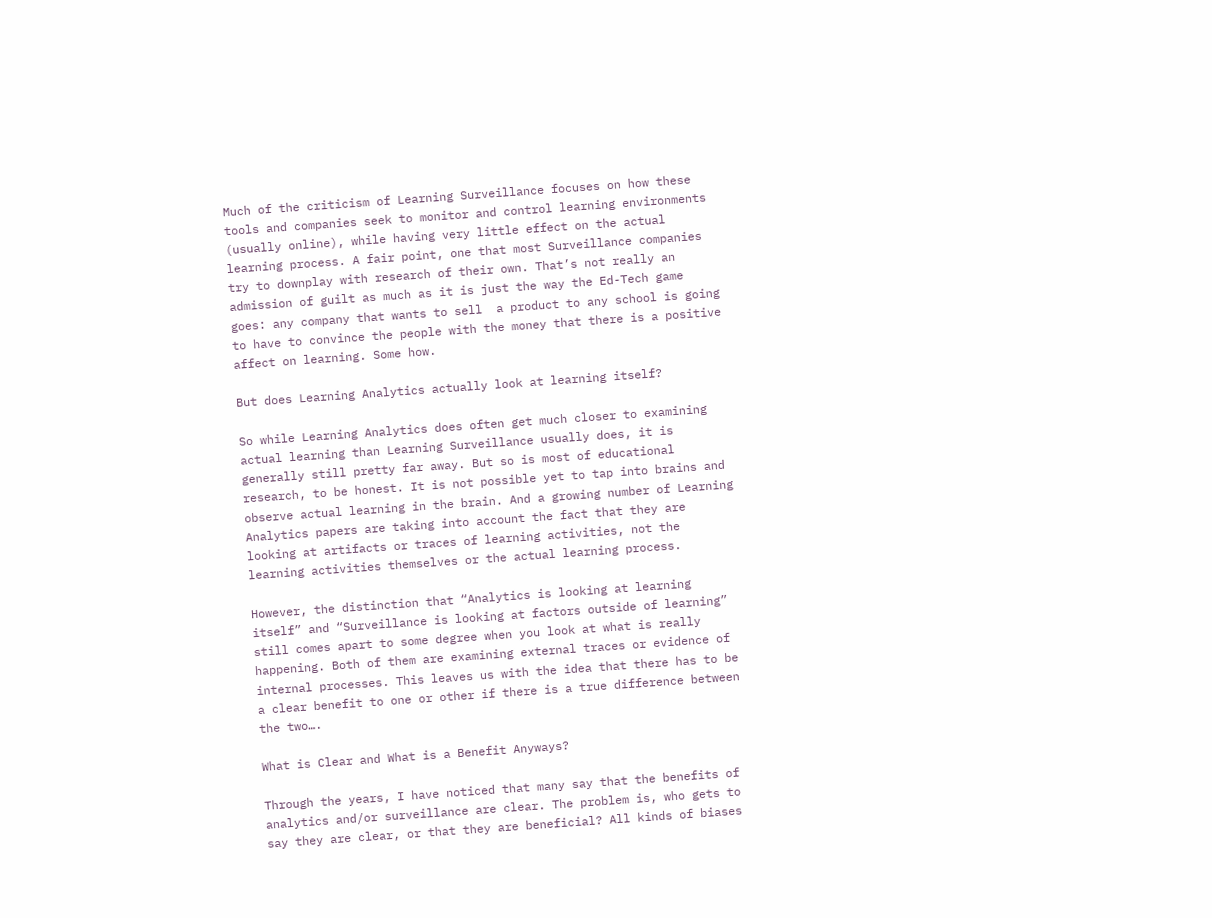Much of the criticism of Learning Surveillance focuses on how these tools and companies seek to monitor and control learning environments (usually online), while having very little effect on the actual learning process. A fair point, one that most Surveillance companies try to downplay with research of their own. That’s not really an admission of guilt as much as it is just the way the Ed-Tech game goes: any company that wants to sell  a product to any school is going to have to convince the people with the money that there is a positive affect on learning. Some how.

But does Learning Analytics actually look at learning itself?

So while Learning Analytics does often get much closer to examining actual learning than Learning Surveillance usually does, it is generally still pretty far away. But so is most of educational research, to be honest. It is not possible yet to tap into brains and observe actual learning in the brain. And a growing number of Learning Analytics papers are taking into account the fact that they are looking at artifacts or traces of learning activities, not the learning activities themselves or the actual learning process.

However, the distinction that “Analytics is looking at learning itself” and “Surveillance is looking at factors outside of learning” still comes apart to some degree when you look at what is really happening. Both of them are examining external traces or evidence of internal processes. This leaves us with the idea that there has to be a clear benefit to one or other if there is a true difference between the two….

What is Clear and What is a Benefit Anyways?

Through the years, I have noticed that many say that the benefits of analytics and/or surveillance are clear. The problem is, who gets to say they are clear, or that they are beneficial? All kinds of biases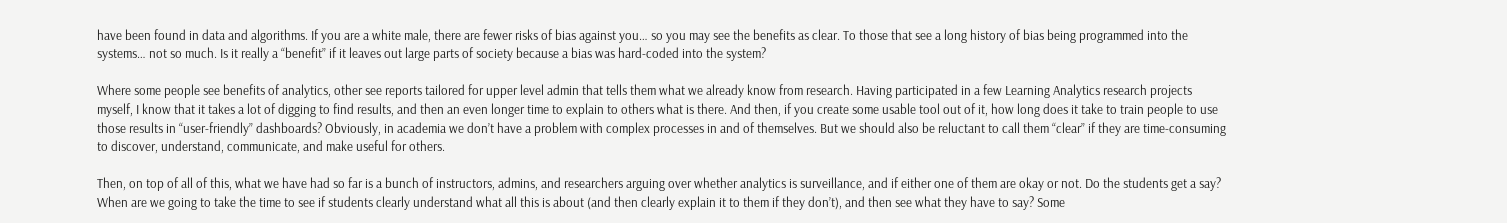have been found in data and algorithms. If you are a white male, there are fewer risks of bias against you… so you may see the benefits as clear. To those that see a long history of bias being programmed into the systems… not so much. Is it really a “benefit” if it leaves out large parts of society because a bias was hard-coded into the system?

Where some people see benefits of analytics, other see reports tailored for upper level admin that tells them what we already know from research. Having participated in a few Learning Analytics research projects myself, I know that it takes a lot of digging to find results, and then an even longer time to explain to others what is there. And then, if you create some usable tool out of it, how long does it take to train people to use those results in “user-friendly” dashboards? Obviously, in academia we don’t have a problem with complex processes in and of themselves. But we should also be reluctant to call them “clear” if they are time-consuming to discover, understand, communicate, and make useful for others.

Then, on top of all of this, what we have had so far is a bunch of instructors, admins, and researchers arguing over whether analytics is surveillance, and if either one of them are okay or not. Do the students get a say? When are we going to take the time to see if students clearly understand what all this is about (and then clearly explain it to them if they don’t), and then see what they have to say? Some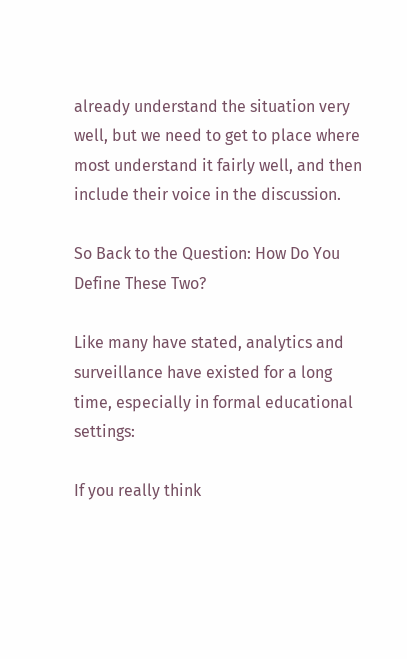already understand the situation very well, but we need to get to place where most understand it fairly well, and then include their voice in the discussion.

So Back to the Question: How Do You Define These Two?

Like many have stated, analytics and surveillance have existed for a long time, especially in formal educational settings:

If you really think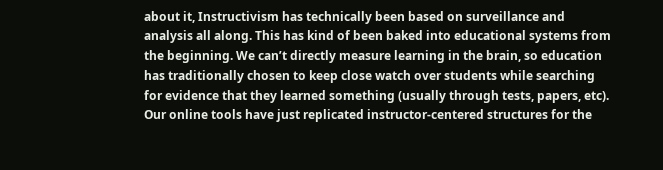about it, Instructivism has technically been based on surveillance and analysis all along. This has kind of been baked into educational systems from the beginning. We can’t directly measure learning in the brain, so education has traditionally chosen to keep close watch over students while searching for evidence that they learned something (usually through tests, papers, etc). Our online tools have just replicated instructor-centered structures for the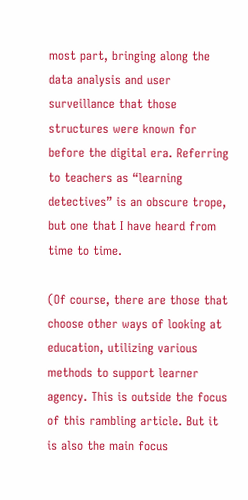most part, bringing along the data analysis and user surveillance that those structures were known for before the digital era. Referring to teachers as “learning detectives” is an obscure trope, but one that I have heard from time to time.

(Of course, there are those that choose other ways of looking at education, utilizing various methods to support learner agency. This is outside the focus of this rambling article. But it is also the main focus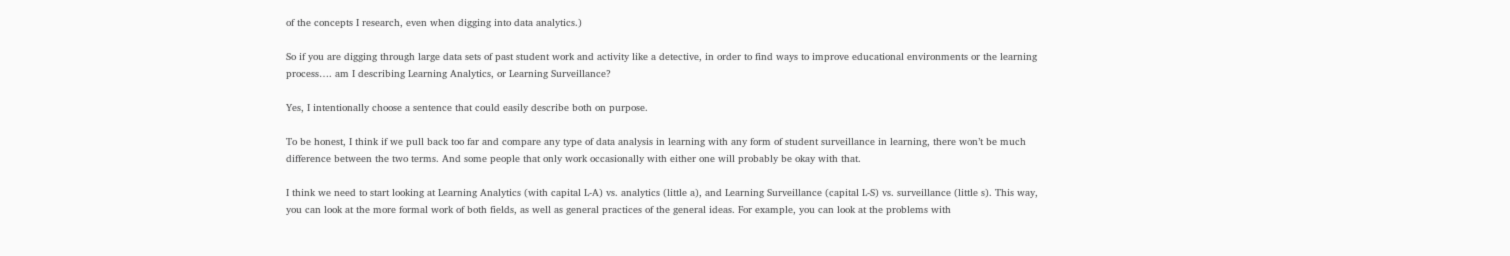of the concepts I research, even when digging into data analytics.)

So if you are digging through large data sets of past student work and activity like a detective, in order to find ways to improve educational environments or the learning process…. am I describing Learning Analytics, or Learning Surveillance?

Yes, I intentionally choose a sentence that could easily describe both on purpose.

To be honest, I think if we pull back too far and compare any type of data analysis in learning with any form of student surveillance in learning, there won’t be much difference between the two terms. And some people that only work occasionally with either one will probably be okay with that.

I think we need to start looking at Learning Analytics (with capital L-A) vs. analytics (little a), and Learning Surveillance (capital L-S) vs. surveillance (little s). This way, you can look at the more formal work of both fields, as well as general practices of the general ideas. For example, you can look at the problems with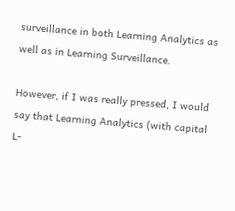surveillance in both Learning Analytics as well as in Learning Surveillance.

However, if I was really pressed, I would say that Learning Analytics (with capital L-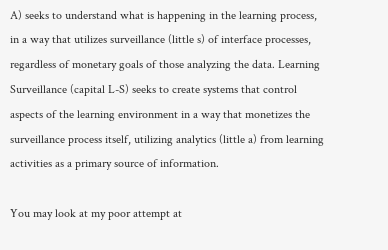A) seeks to understand what is happening in the learning process, in a way that utilizes surveillance (little s) of interface processes, regardless of monetary goals of those analyzing the data. Learning Surveillance (capital L-S) seeks to create systems that control aspects of the learning environment in a way that monetizes the surveillance process itself, utilizing analytics (little a) from learning activities as a primary source of information.

You may look at my poor attempt at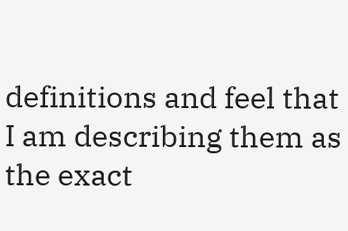definitions and feel that I am describing them as the exact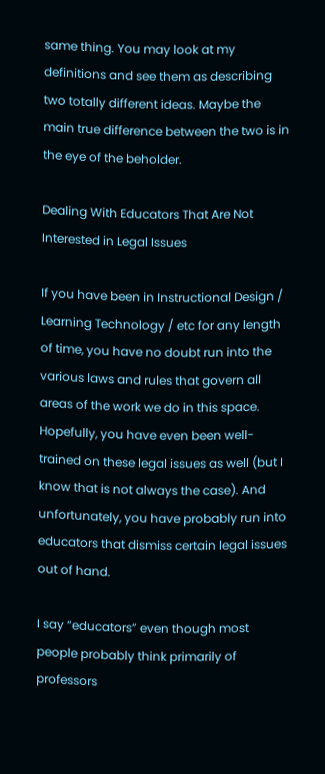same thing. You may look at my definitions and see them as describing two totally different ideas. Maybe the main true difference between the two is in the eye of the beholder.

Dealing With Educators That Are Not Interested in Legal Issues

If you have been in Instructional Design / Learning Technology / etc for any length of time, you have no doubt run into the various laws and rules that govern all areas of the work we do in this space. Hopefully, you have even been well-trained on these legal issues as well (but I know that is not always the case). And unfortunately, you have probably run into educators that dismiss certain legal issues out of hand.

I say “educators” even though most people probably think primarily of professors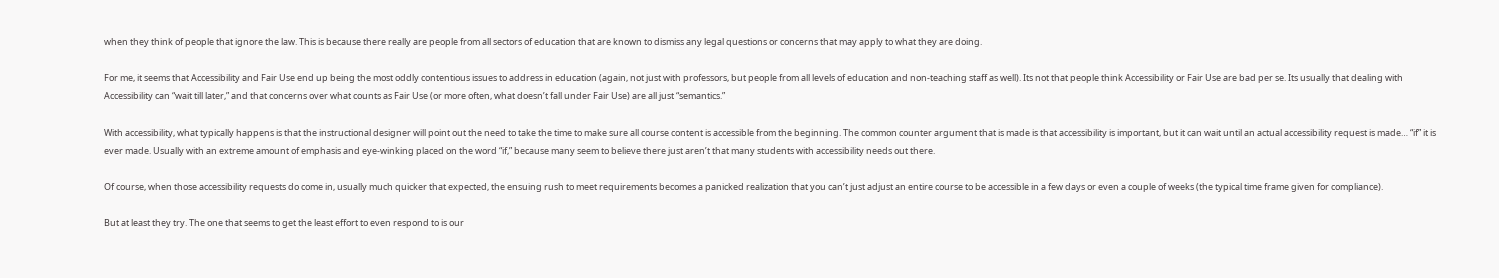when they think of people that ignore the law. This is because there really are people from all sectors of education that are known to dismiss any legal questions or concerns that may apply to what they are doing.

For me, it seems that Accessibility and Fair Use end up being the most oddly contentious issues to address in education (again, not just with professors, but people from all levels of education and non-teaching staff as well). Its not that people think Accessibility or Fair Use are bad per se. Its usually that dealing with Accessibility can “wait till later,” and that concerns over what counts as Fair Use (or more often, what doesn’t fall under Fair Use) are all just “semantics.”

With accessibility, what typically happens is that the instructional designer will point out the need to take the time to make sure all course content is accessible from the beginning. The common counter argument that is made is that accessibility is important, but it can wait until an actual accessibility request is made… “if” it is ever made. Usually with an extreme amount of emphasis and eye-winking placed on the word “if,” because many seem to believe there just aren’t that many students with accessibility needs out there.

Of course, when those accessibility requests do come in, usually much quicker that expected, the ensuing rush to meet requirements becomes a panicked realization that you can’t just adjust an entire course to be accessible in a few days or even a couple of weeks (the typical time frame given for compliance).

But at least they try. The one that seems to get the least effort to even respond to is our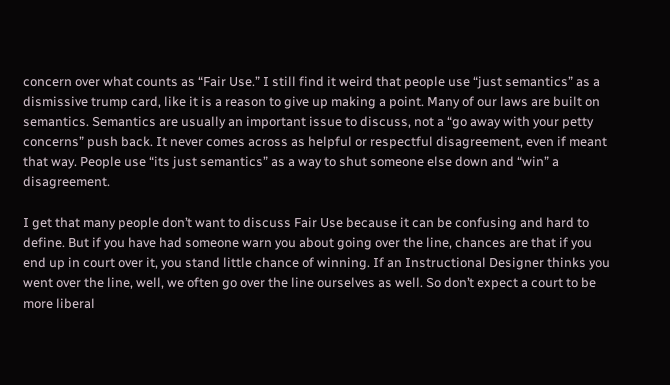concern over what counts as “Fair Use.” I still find it weird that people use “just semantics” as a dismissive trump card, like it is a reason to give up making a point. Many of our laws are built on semantics. Semantics are usually an important issue to discuss, not a “go away with your petty concerns” push back. It never comes across as helpful or respectful disagreement, even if meant that way. People use “its just semantics” as a way to shut someone else down and “win” a disagreement.

I get that many people don’t want to discuss Fair Use because it can be confusing and hard to define. But if you have had someone warn you about going over the line, chances are that if you end up in court over it, you stand little chance of winning. If an Instructional Designer thinks you went over the line, well, we often go over the line ourselves as well. So don’t expect a court to be more liberal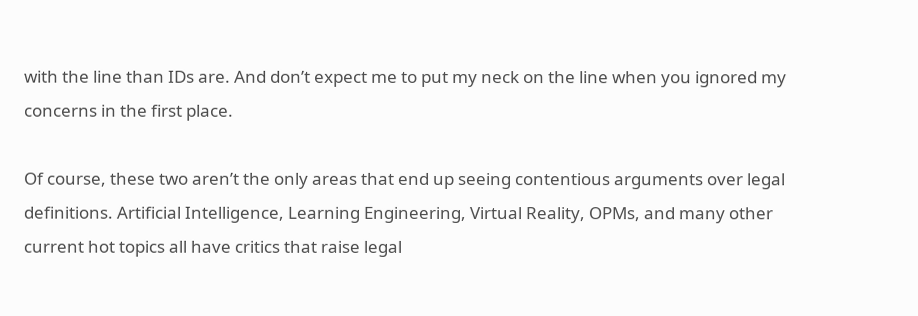with the line than IDs are. And don’t expect me to put my neck on the line when you ignored my concerns in the first place.

Of course, these two aren’t the only areas that end up seeing contentious arguments over legal definitions. Artificial Intelligence, Learning Engineering, Virtual Reality, OPMs, and many other current hot topics all have critics that raise legal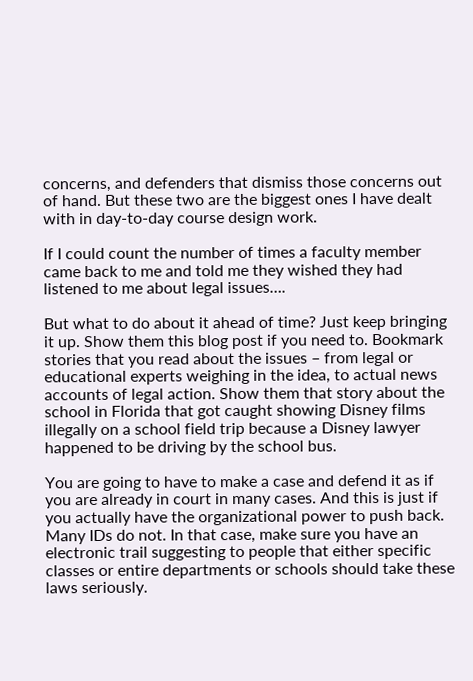concerns, and defenders that dismiss those concerns out of hand. But these two are the biggest ones I have dealt with in day-to-day course design work.

If I could count the number of times a faculty member came back to me and told me they wished they had listened to me about legal issues….

But what to do about it ahead of time? Just keep bringing it up. Show them this blog post if you need to. Bookmark stories that you read about the issues – from legal or educational experts weighing in the idea, to actual news accounts of legal action. Show them that story about the school in Florida that got caught showing Disney films illegally on a school field trip because a Disney lawyer happened to be driving by the school bus.

You are going to have to make a case and defend it as if you are already in court in many cases. And this is just if you actually have the organizational power to push back. Many IDs do not. In that case, make sure you have an electronic trail suggesting to people that either specific classes or entire departments or schools should take these laws seriously.